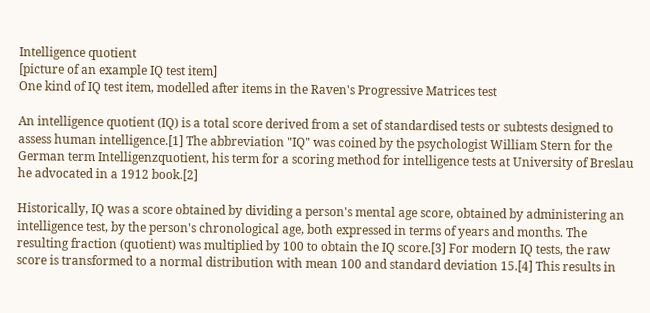Intelligence quotient
[picture of an example IQ test item]
One kind of IQ test item, modelled after items in the Raven's Progressive Matrices test

An intelligence quotient (IQ) is a total score derived from a set of standardised tests or subtests designed to assess human intelligence.[1] The abbreviation "IQ" was coined by the psychologist William Stern for the German term Intelligenzquotient, his term for a scoring method for intelligence tests at University of Breslau he advocated in a 1912 book.[2]

Historically, IQ was a score obtained by dividing a person's mental age score, obtained by administering an intelligence test, by the person's chronological age, both expressed in terms of years and months. The resulting fraction (quotient) was multiplied by 100 to obtain the IQ score.[3] For modern IQ tests, the raw score is transformed to a normal distribution with mean 100 and standard deviation 15.[4] This results in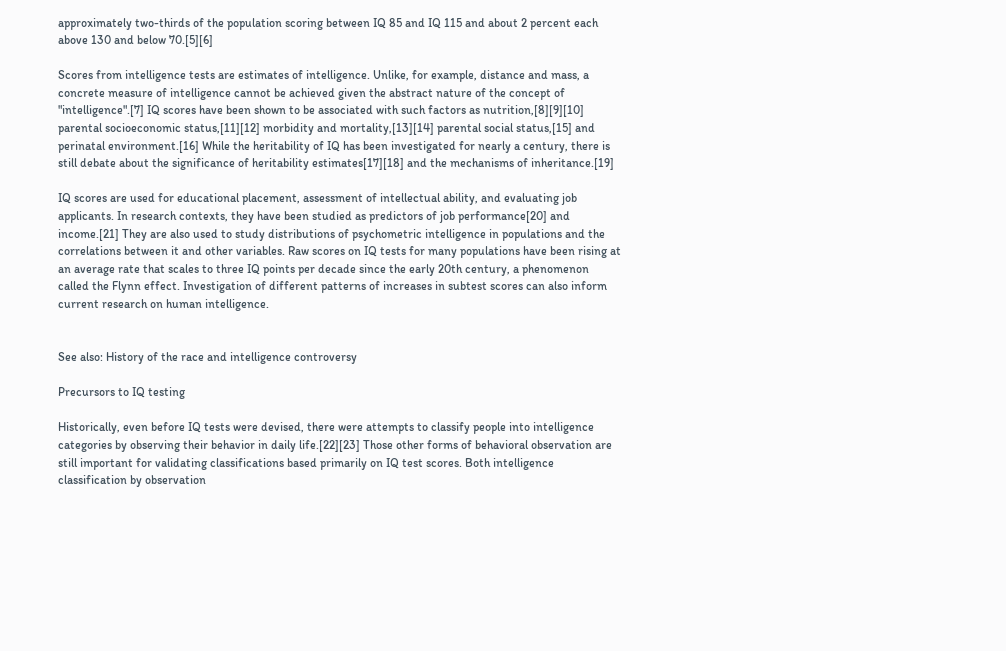approximately two-thirds of the population scoring between IQ 85 and IQ 115 and about 2 percent each above 130 and below 70.[5][6]

Scores from intelligence tests are estimates of intelligence. Unlike, for example, distance and mass, a concrete measure of intelligence cannot be achieved given the abstract nature of the concept of "intelligence".[7] IQ scores have been shown to be associated with such factors as nutrition,[8][9][10] parental socioeconomic status,[11][12] morbidity and mortality,[13][14] parental social status,[15] and perinatal environment.[16] While the heritability of IQ has been investigated for nearly a century, there is still debate about the significance of heritability estimates[17][18] and the mechanisms of inheritance.[19]

IQ scores are used for educational placement, assessment of intellectual ability, and evaluating job applicants. In research contexts, they have been studied as predictors of job performance[20] and income.[21] They are also used to study distributions of psychometric intelligence in populations and the correlations between it and other variables. Raw scores on IQ tests for many populations have been rising at an average rate that scales to three IQ points per decade since the early 20th century, a phenomenon called the Flynn effect. Investigation of different patterns of increases in subtest scores can also inform current research on human intelligence.


See also: History of the race and intelligence controversy

Precursors to IQ testing

Historically, even before IQ tests were devised, there were attempts to classify people into intelligence categories by observing their behavior in daily life.[22][23] Those other forms of behavioral observation are still important for validating classifications based primarily on IQ test scores. Both intelligence classification by observation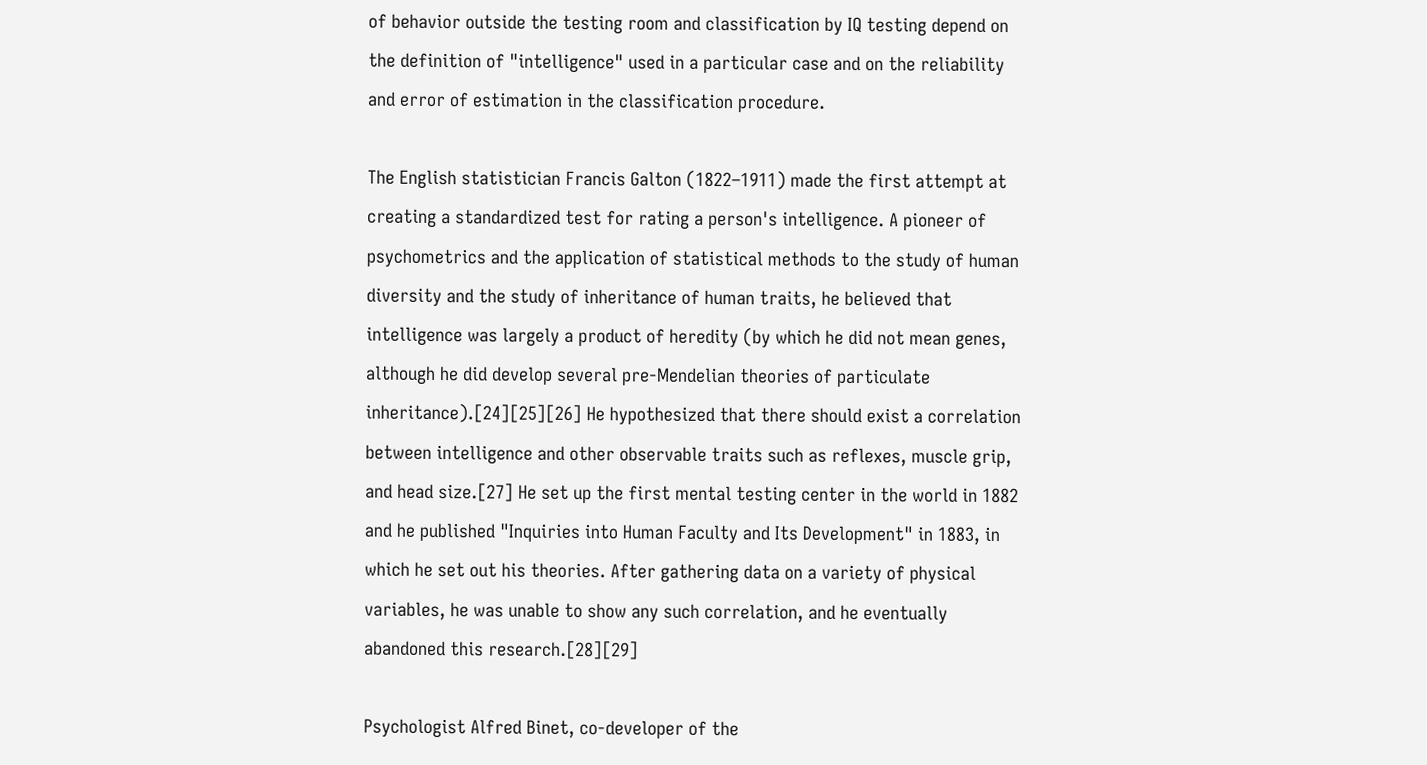of behavior outside the testing room and classification by IQ testing depend on the definition of "intelligence" used in a particular case and on the reliability and error of estimation in the classification procedure.

The English statistician Francis Galton (1822–1911) made the first attempt at creating a standardized test for rating a person's intelligence. A pioneer of psychometrics and the application of statistical methods to the study of human diversity and the study of inheritance of human traits, he believed that intelligence was largely a product of heredity (by which he did not mean genes, although he did develop several pre-Mendelian theories of particulate inheritance).[24][25][26] He hypothesized that there should exist a correlation between intelligence and other observable traits such as reflexes, muscle grip, and head size.[27] He set up the first mental testing center in the world in 1882 and he published "Inquiries into Human Faculty and Its Development" in 1883, in which he set out his theories. After gathering data on a variety of physical variables, he was unable to show any such correlation, and he eventually abandoned this research.[28][29]

Psychologist Alfred Binet, co-developer of the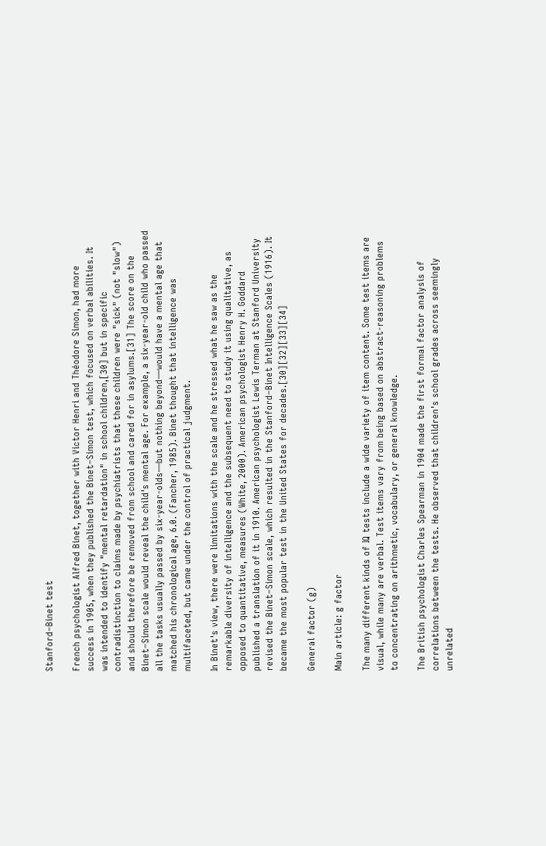Stanford–Binet test

French psychologist Alfred Binet, together with Victor Henri and Théodore Simon, had more success in 1905, when they published the Binet–Simon test, which focused on verbal abilities. It was intended to identify "mental retardation" in school children,[30] but in specific contradistinction to claims made by psychiatrists that these children were "sick" (not "slow") and should therefore be removed from school and cared for in asylums.[31] The score on the Binet–Simon scale would reveal the child's mental age. For example, a six-year-old child who passed all the tasks usually passed by six-year-olds—but nothing beyond—would have a mental age that matched his chronological age, 6.0. (Fancher, 1985). Binet thought that intelligence was multifaceted, but came under the control of practical judgment.

In Binet's view, there were limitations with the scale and he stressed what he saw as the remarkable diversity of intelligence and the subsequent need to study it using qualitative, as opposed to quantitative, measures (White, 2000). American psychologist Henry H. Goddard published a translation of it in 1910. American psychologist Lewis Terman at Stanford University revised the Binet–Simon scale, which resulted in the Stanford–Binet Intelligence Scales (1916). It became the most popular test in the United States for decades.[30][32][33][34]

General factor (g)

Main article: g factor

The many different kinds of IQ tests include a wide variety of item content. Some test items are visual, while many are verbal. Test items vary from being based on abstract-reasoning problems to concentrating on arithmetic, vocabulary, or general knowledge.

The British psychologist Charles Spearman in 1904 made the first formal factor analysis of correlations between the tests. He observed that children's school grades across seemingly unrelated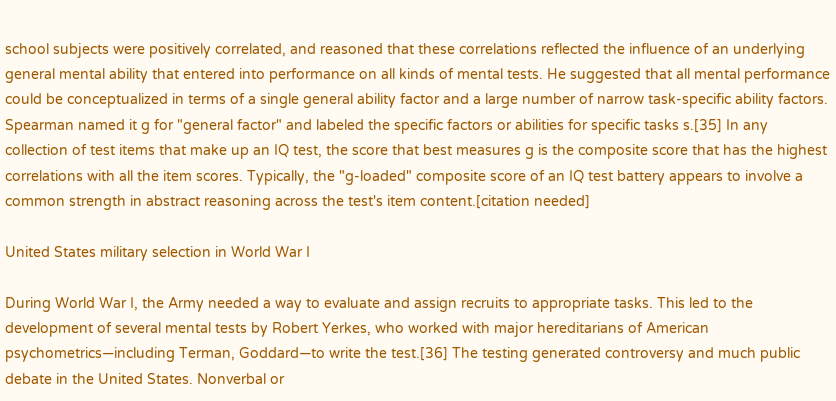school subjects were positively correlated, and reasoned that these correlations reflected the influence of an underlying general mental ability that entered into performance on all kinds of mental tests. He suggested that all mental performance could be conceptualized in terms of a single general ability factor and a large number of narrow task-specific ability factors. Spearman named it g for "general factor" and labeled the specific factors or abilities for specific tasks s.[35] In any collection of test items that make up an IQ test, the score that best measures g is the composite score that has the highest correlations with all the item scores. Typically, the "g-loaded" composite score of an IQ test battery appears to involve a common strength in abstract reasoning across the test's item content.[citation needed]

United States military selection in World War I

During World War I, the Army needed a way to evaluate and assign recruits to appropriate tasks. This led to the development of several mental tests by Robert Yerkes, who worked with major hereditarians of American psychometrics—including Terman, Goddard—to write the test.[36] The testing generated controversy and much public debate in the United States. Nonverbal or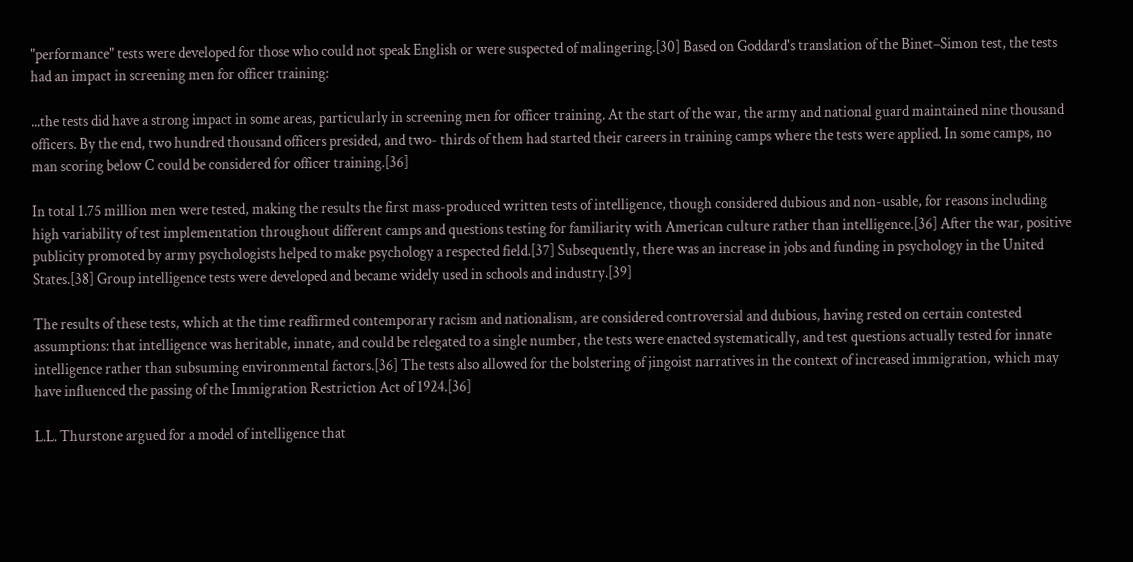"performance" tests were developed for those who could not speak English or were suspected of malingering.[30] Based on Goddard's translation of the Binet–Simon test, the tests had an impact in screening men for officer training:

...the tests did have a strong impact in some areas, particularly in screening men for officer training. At the start of the war, the army and national guard maintained nine thousand officers. By the end, two hundred thousand officers presided, and two- thirds of them had started their careers in training camps where the tests were applied. In some camps, no man scoring below C could be considered for officer training.[36]

In total 1.75 million men were tested, making the results the first mass-produced written tests of intelligence, though considered dubious and non-usable, for reasons including high variability of test implementation throughout different camps and questions testing for familiarity with American culture rather than intelligence.[36] After the war, positive publicity promoted by army psychologists helped to make psychology a respected field.[37] Subsequently, there was an increase in jobs and funding in psychology in the United States.[38] Group intelligence tests were developed and became widely used in schools and industry.[39]

The results of these tests, which at the time reaffirmed contemporary racism and nationalism, are considered controversial and dubious, having rested on certain contested assumptions: that intelligence was heritable, innate, and could be relegated to a single number, the tests were enacted systematically, and test questions actually tested for innate intelligence rather than subsuming environmental factors.[36] The tests also allowed for the bolstering of jingoist narratives in the context of increased immigration, which may have influenced the passing of the Immigration Restriction Act of 1924.[36]

L.L. Thurstone argued for a model of intelligence that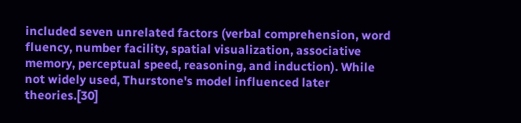included seven unrelated factors (verbal comprehension, word fluency, number facility, spatial visualization, associative memory, perceptual speed, reasoning, and induction). While not widely used, Thurstone's model influenced later theories.[30]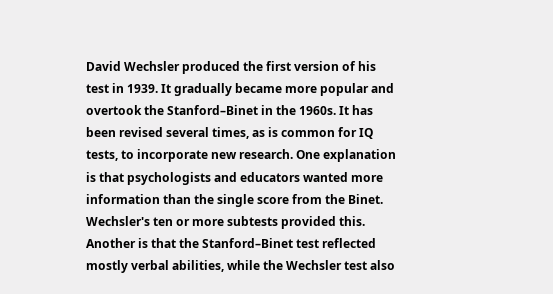David Wechsler produced the first version of his test in 1939. It gradually became more popular and overtook the Stanford–Binet in the 1960s. It has been revised several times, as is common for IQ tests, to incorporate new research. One explanation is that psychologists and educators wanted more information than the single score from the Binet. Wechsler's ten or more subtests provided this. Another is that the Stanford–Binet test reflected mostly verbal abilities, while the Wechsler test also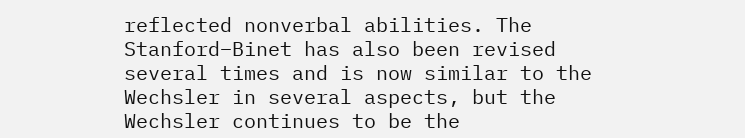reflected nonverbal abilities. The Stanford–Binet has also been revised several times and is now similar to the Wechsler in several aspects, but the Wechsler continues to be the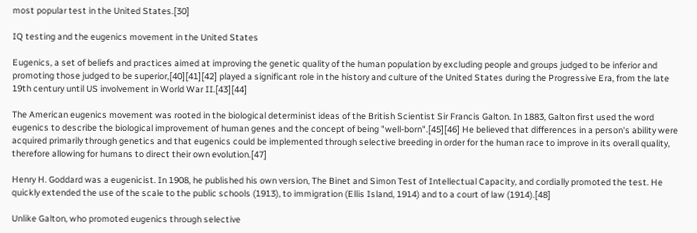most popular test in the United States.[30]

IQ testing and the eugenics movement in the United States

Eugenics, a set of beliefs and practices aimed at improving the genetic quality of the human population by excluding people and groups judged to be inferior and promoting those judged to be superior,[40][41][42] played a significant role in the history and culture of the United States during the Progressive Era, from the late 19th century until US involvement in World War II.[43][44]

The American eugenics movement was rooted in the biological determinist ideas of the British Scientist Sir Francis Galton. In 1883, Galton first used the word eugenics to describe the biological improvement of human genes and the concept of being "well-born".[45][46] He believed that differences in a person's ability were acquired primarily through genetics and that eugenics could be implemented through selective breeding in order for the human race to improve in its overall quality, therefore allowing for humans to direct their own evolution.[47]

Henry H. Goddard was a eugenicist. In 1908, he published his own version, The Binet and Simon Test of Intellectual Capacity, and cordially promoted the test. He quickly extended the use of the scale to the public schools (1913), to immigration (Ellis Island, 1914) and to a court of law (1914).[48]

Unlike Galton, who promoted eugenics through selective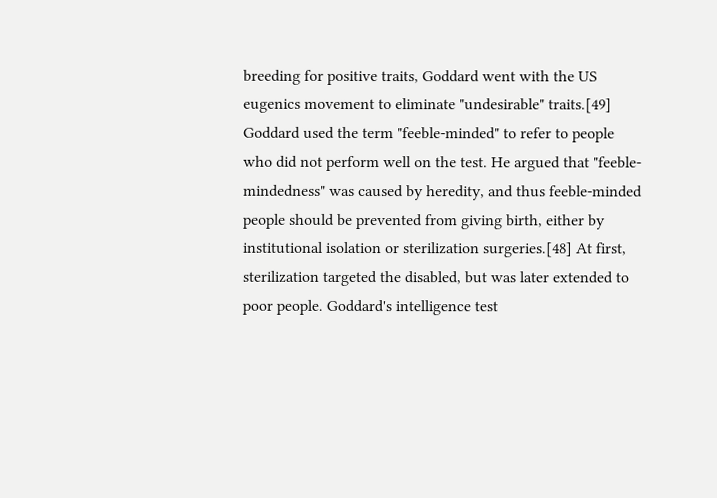breeding for positive traits, Goddard went with the US eugenics movement to eliminate "undesirable" traits.[49] Goddard used the term "feeble-minded" to refer to people who did not perform well on the test. He argued that "feeble-mindedness" was caused by heredity, and thus feeble-minded people should be prevented from giving birth, either by institutional isolation or sterilization surgeries.[48] At first, sterilization targeted the disabled, but was later extended to poor people. Goddard's intelligence test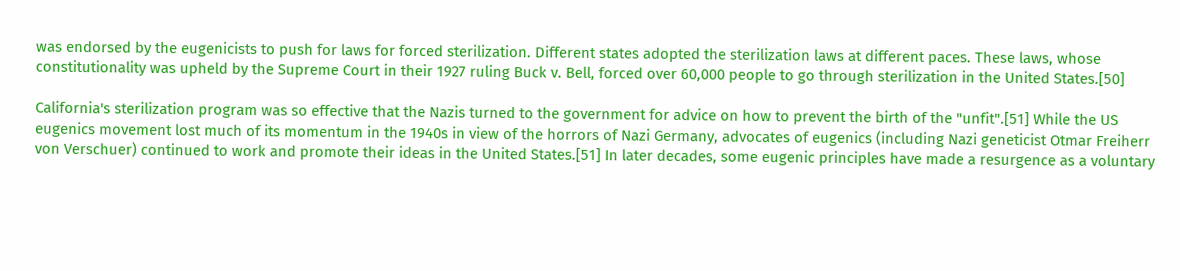was endorsed by the eugenicists to push for laws for forced sterilization. Different states adopted the sterilization laws at different paces. These laws, whose constitutionality was upheld by the Supreme Court in their 1927 ruling Buck v. Bell, forced over 60,000 people to go through sterilization in the United States.[50]

California's sterilization program was so effective that the Nazis turned to the government for advice on how to prevent the birth of the "unfit".[51] While the US eugenics movement lost much of its momentum in the 1940s in view of the horrors of Nazi Germany, advocates of eugenics (including Nazi geneticist Otmar Freiherr von Verschuer) continued to work and promote their ideas in the United States.[51] In later decades, some eugenic principles have made a resurgence as a voluntary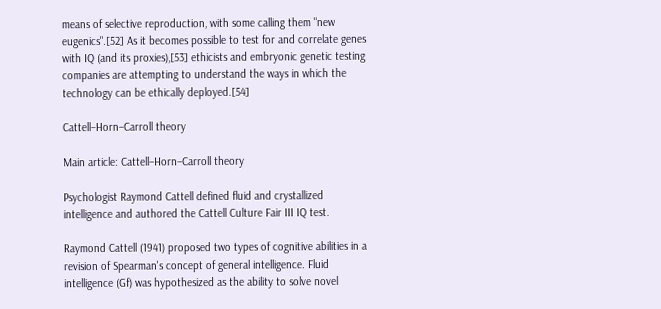means of selective reproduction, with some calling them "new eugenics".[52] As it becomes possible to test for and correlate genes with IQ (and its proxies),[53] ethicists and embryonic genetic testing companies are attempting to understand the ways in which the technology can be ethically deployed.[54]

Cattell–Horn–Carroll theory

Main article: Cattell–Horn–Carroll theory

Psychologist Raymond Cattell defined fluid and crystallized intelligence and authored the Cattell Culture Fair III IQ test.

Raymond Cattell (1941) proposed two types of cognitive abilities in a revision of Spearman's concept of general intelligence. Fluid intelligence (Gf) was hypothesized as the ability to solve novel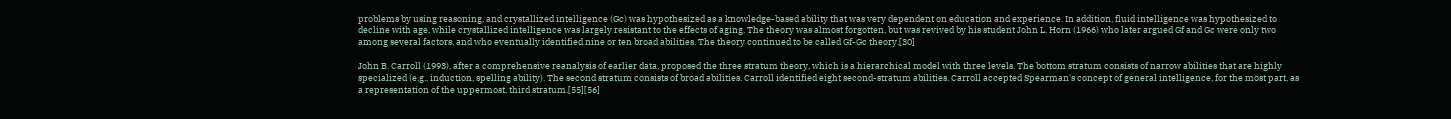problems by using reasoning, and crystallized intelligence (Gc) was hypothesized as a knowledge-based ability that was very dependent on education and experience. In addition, fluid intelligence was hypothesized to decline with age, while crystallized intelligence was largely resistant to the effects of aging. The theory was almost forgotten, but was revived by his student John L. Horn (1966) who later argued Gf and Gc were only two among several factors, and who eventually identified nine or ten broad abilities. The theory continued to be called Gf-Gc theory.[30]

John B. Carroll (1993), after a comprehensive reanalysis of earlier data, proposed the three stratum theory, which is a hierarchical model with three levels. The bottom stratum consists of narrow abilities that are highly specialized (e.g., induction, spelling ability). The second stratum consists of broad abilities. Carroll identified eight second-stratum abilities. Carroll accepted Spearman's concept of general intelligence, for the most part, as a representation of the uppermost, third stratum.[55][56]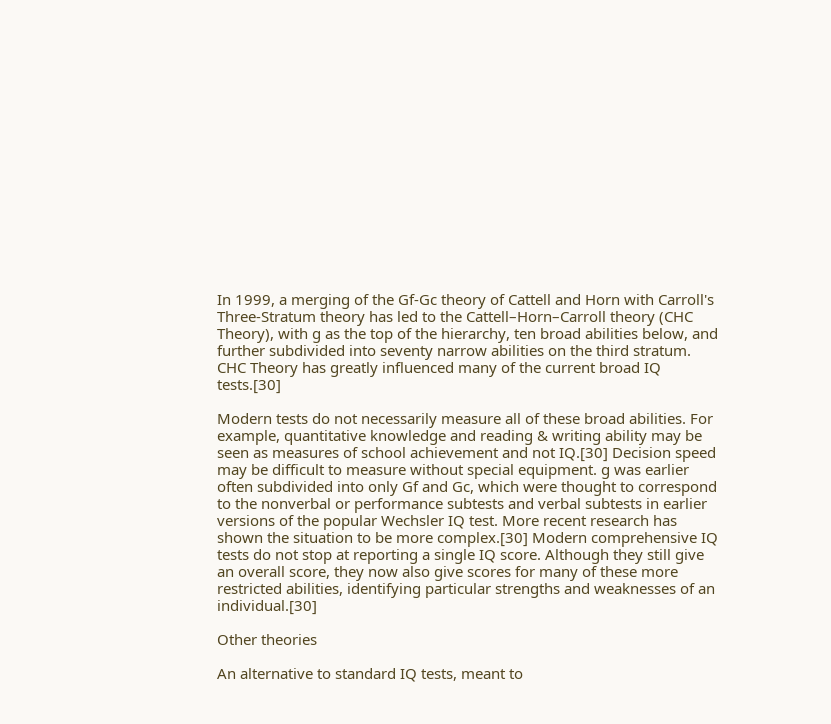In 1999, a merging of the Gf-Gc theory of Cattell and Horn with Carroll's Three-Stratum theory has led to the Cattell–Horn–Carroll theory (CHC Theory), with g as the top of the hierarchy, ten broad abilities below, and further subdivided into seventy narrow abilities on the third stratum. CHC Theory has greatly influenced many of the current broad IQ tests.[30]

Modern tests do not necessarily measure all of these broad abilities. For example, quantitative knowledge and reading & writing ability may be seen as measures of school achievement and not IQ.[30] Decision speed may be difficult to measure without special equipment. g was earlier often subdivided into only Gf and Gc, which were thought to correspond to the nonverbal or performance subtests and verbal subtests in earlier versions of the popular Wechsler IQ test. More recent research has shown the situation to be more complex.[30] Modern comprehensive IQ tests do not stop at reporting a single IQ score. Although they still give an overall score, they now also give scores for many of these more restricted abilities, identifying particular strengths and weaknesses of an individual.[30]

Other theories

An alternative to standard IQ tests, meant to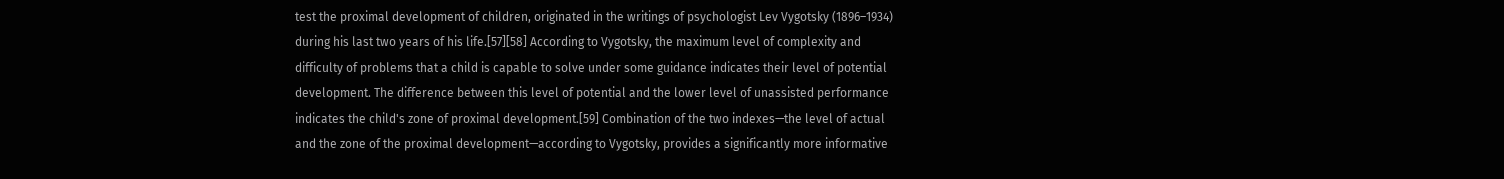test the proximal development of children, originated in the writings of psychologist Lev Vygotsky (1896–1934) during his last two years of his life.[57][58] According to Vygotsky, the maximum level of complexity and difficulty of problems that a child is capable to solve under some guidance indicates their level of potential development. The difference between this level of potential and the lower level of unassisted performance indicates the child's zone of proximal development.[59] Combination of the two indexes—the level of actual and the zone of the proximal development—according to Vygotsky, provides a significantly more informative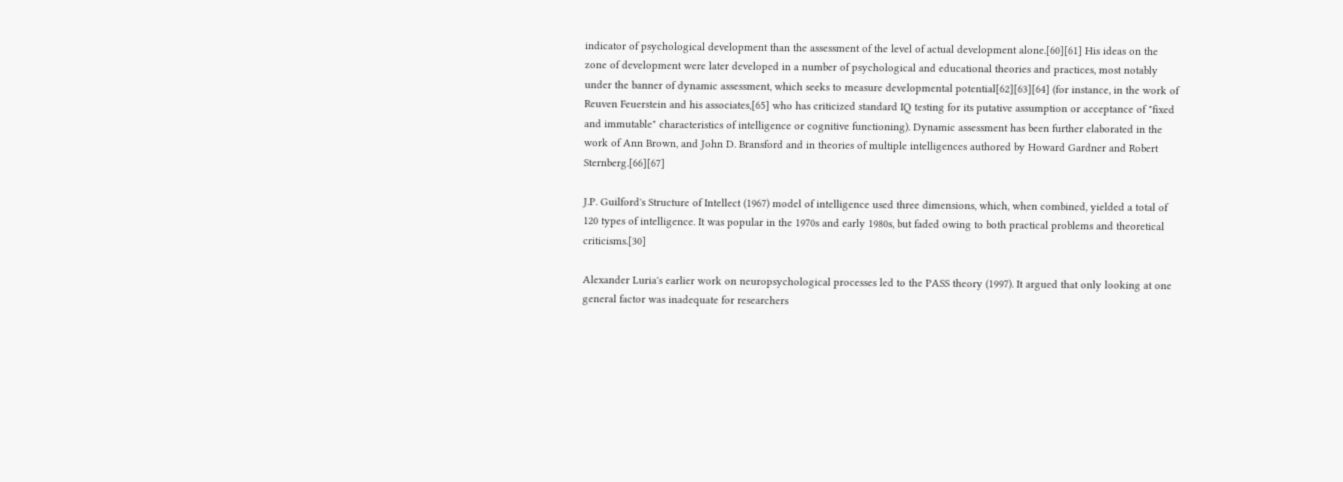indicator of psychological development than the assessment of the level of actual development alone.[60][61] His ideas on the zone of development were later developed in a number of psychological and educational theories and practices, most notably under the banner of dynamic assessment, which seeks to measure developmental potential[62][63][64] (for instance, in the work of Reuven Feuerstein and his associates,[65] who has criticized standard IQ testing for its putative assumption or acceptance of "fixed and immutable" characteristics of intelligence or cognitive functioning). Dynamic assessment has been further elaborated in the work of Ann Brown, and John D. Bransford and in theories of multiple intelligences authored by Howard Gardner and Robert Sternberg.[66][67]

J.P. Guilford's Structure of Intellect (1967) model of intelligence used three dimensions, which, when combined, yielded a total of 120 types of intelligence. It was popular in the 1970s and early 1980s, but faded owing to both practical problems and theoretical criticisms.[30]

Alexander Luria's earlier work on neuropsychological processes led to the PASS theory (1997). It argued that only looking at one general factor was inadequate for researchers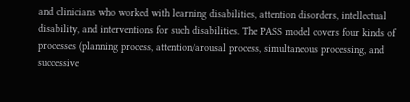and clinicians who worked with learning disabilities, attention disorders, intellectual disability, and interventions for such disabilities. The PASS model covers four kinds of processes (planning process, attention/arousal process, simultaneous processing, and successive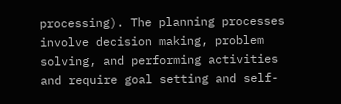processing). The planning processes involve decision making, problem solving, and performing activities and require goal setting and self-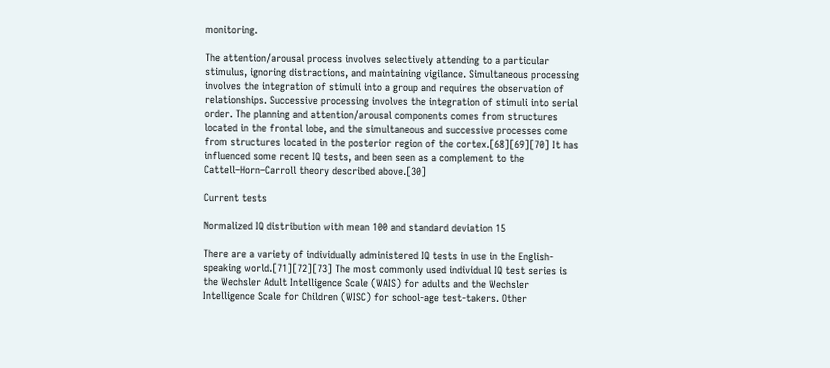monitoring.

The attention/arousal process involves selectively attending to a particular stimulus, ignoring distractions, and maintaining vigilance. Simultaneous processing involves the integration of stimuli into a group and requires the observation of relationships. Successive processing involves the integration of stimuli into serial order. The planning and attention/arousal components comes from structures located in the frontal lobe, and the simultaneous and successive processes come from structures located in the posterior region of the cortex.[68][69][70] It has influenced some recent IQ tests, and been seen as a complement to the Cattell–Horn–Carroll theory described above.[30]

Current tests

Normalized IQ distribution with mean 100 and standard deviation 15

There are a variety of individually administered IQ tests in use in the English-speaking world.[71][72][73] The most commonly used individual IQ test series is the Wechsler Adult Intelligence Scale (WAIS) for adults and the Wechsler Intelligence Scale for Children (WISC) for school-age test-takers. Other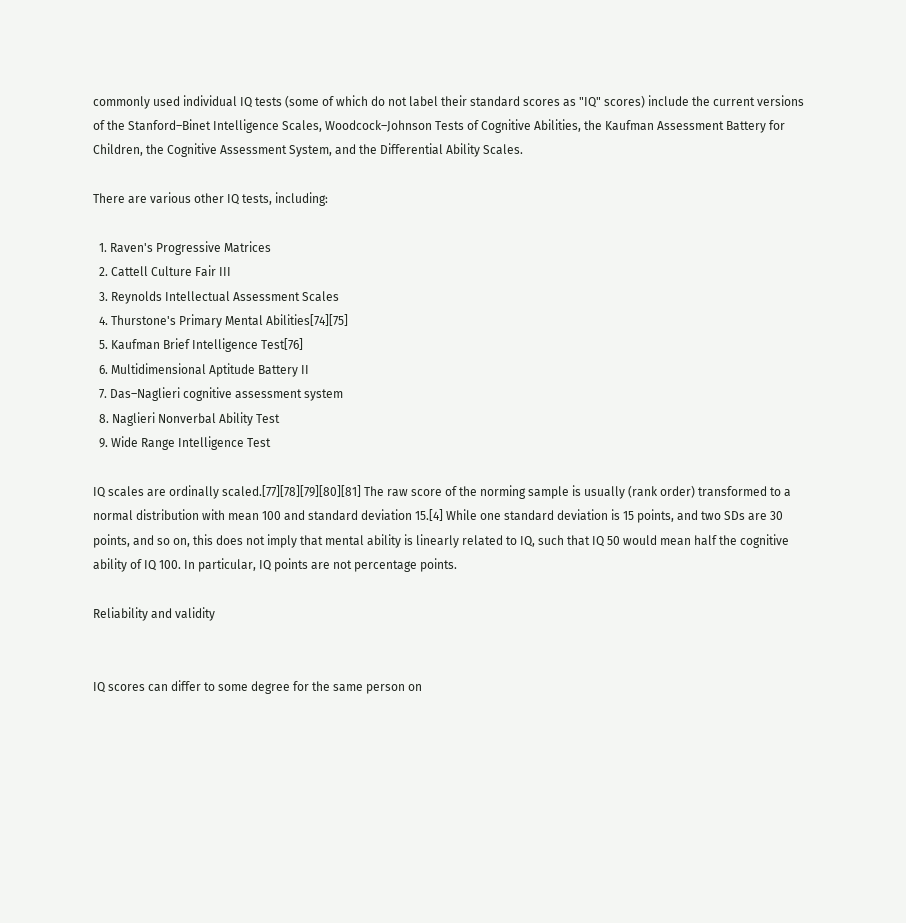commonly used individual IQ tests (some of which do not label their standard scores as "IQ" scores) include the current versions of the Stanford–Binet Intelligence Scales, Woodcock–Johnson Tests of Cognitive Abilities, the Kaufman Assessment Battery for Children, the Cognitive Assessment System, and the Differential Ability Scales.

There are various other IQ tests, including:

  1. Raven's Progressive Matrices
  2. Cattell Culture Fair III
  3. Reynolds Intellectual Assessment Scales
  4. Thurstone's Primary Mental Abilities[74][75]
  5. Kaufman Brief Intelligence Test[76]
  6. Multidimensional Aptitude Battery II
  7. Das–Naglieri cognitive assessment system
  8. Naglieri Nonverbal Ability Test
  9. Wide Range Intelligence Test

IQ scales are ordinally scaled.[77][78][79][80][81] The raw score of the norming sample is usually (rank order) transformed to a normal distribution with mean 100 and standard deviation 15.[4] While one standard deviation is 15 points, and two SDs are 30 points, and so on, this does not imply that mental ability is linearly related to IQ, such that IQ 50 would mean half the cognitive ability of IQ 100. In particular, IQ points are not percentage points.

Reliability and validity


IQ scores can differ to some degree for the same person on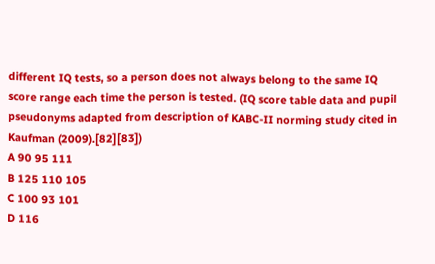different IQ tests, so a person does not always belong to the same IQ score range each time the person is tested. (IQ score table data and pupil pseudonyms adapted from description of KABC-II norming study cited in Kaufman (2009).[82][83])
A 90 95 111
B 125 110 105
C 100 93 101
D 116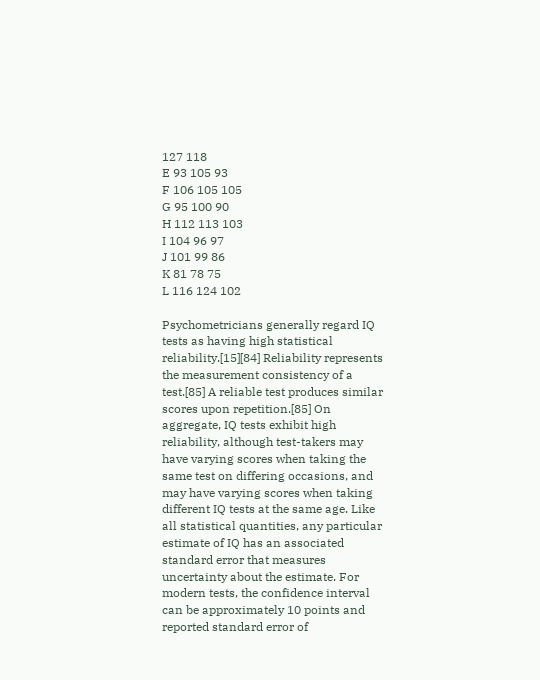127 118
E 93 105 93
F 106 105 105
G 95 100 90
H 112 113 103
I 104 96 97
J 101 99 86
K 81 78 75
L 116 124 102

Psychometricians generally regard IQ tests as having high statistical reliability.[15][84] Reliability represents the measurement consistency of a test.[85] A reliable test produces similar scores upon repetition.[85] On aggregate, IQ tests exhibit high reliability, although test-takers may have varying scores when taking the same test on differing occasions, and may have varying scores when taking different IQ tests at the same age. Like all statistical quantities, any particular estimate of IQ has an associated standard error that measures uncertainty about the estimate. For modern tests, the confidence interval can be approximately 10 points and reported standard error of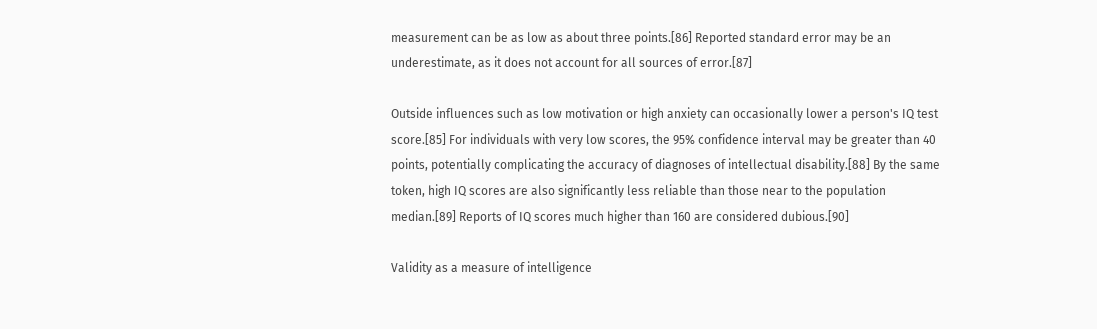measurement can be as low as about three points.[86] Reported standard error may be an underestimate, as it does not account for all sources of error.[87]

Outside influences such as low motivation or high anxiety can occasionally lower a person's IQ test score.[85] For individuals with very low scores, the 95% confidence interval may be greater than 40 points, potentially complicating the accuracy of diagnoses of intellectual disability.[88] By the same token, high IQ scores are also significantly less reliable than those near to the population median.[89] Reports of IQ scores much higher than 160 are considered dubious.[90]

Validity as a measure of intelligence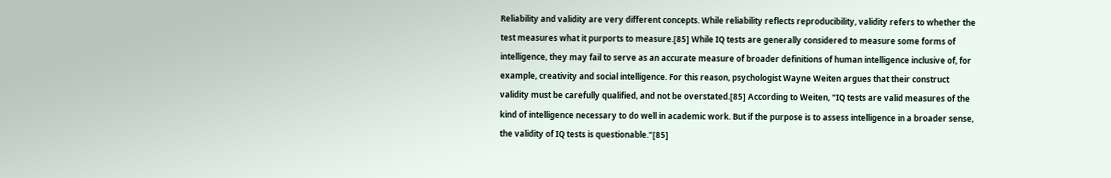Reliability and validity are very different concepts. While reliability reflects reproducibility, validity refers to whether the test measures what it purports to measure.[85] While IQ tests are generally considered to measure some forms of intelligence, they may fail to serve as an accurate measure of broader definitions of human intelligence inclusive of, for example, creativity and social intelligence. For this reason, psychologist Wayne Weiten argues that their construct validity must be carefully qualified, and not be overstated.[85] According to Weiten, "IQ tests are valid measures of the kind of intelligence necessary to do well in academic work. But if the purpose is to assess intelligence in a broader sense, the validity of IQ tests is questionable."[85]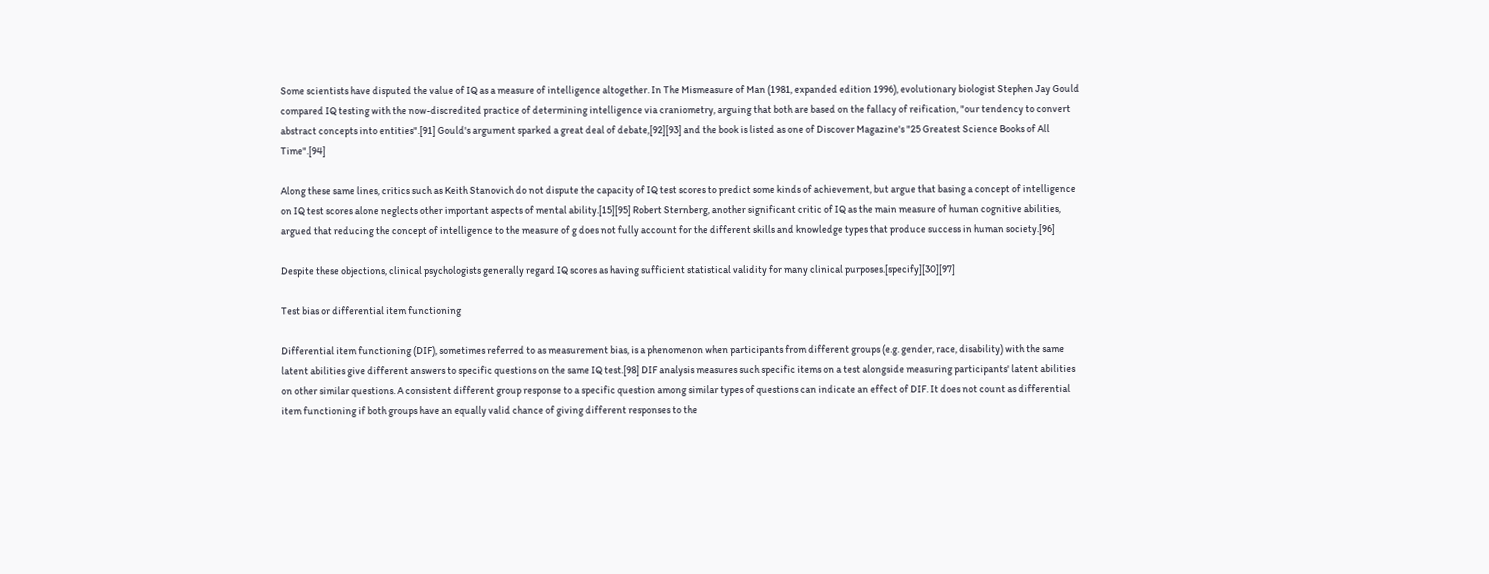Some scientists have disputed the value of IQ as a measure of intelligence altogether. In The Mismeasure of Man (1981, expanded edition 1996), evolutionary biologist Stephen Jay Gould compared IQ testing with the now-discredited practice of determining intelligence via craniometry, arguing that both are based on the fallacy of reification, "our tendency to convert abstract concepts into entities".[91] Gould's argument sparked a great deal of debate,[92][93] and the book is listed as one of Discover Magazine's "25 Greatest Science Books of All Time".[94]

Along these same lines, critics such as Keith Stanovich do not dispute the capacity of IQ test scores to predict some kinds of achievement, but argue that basing a concept of intelligence on IQ test scores alone neglects other important aspects of mental ability.[15][95] Robert Sternberg, another significant critic of IQ as the main measure of human cognitive abilities, argued that reducing the concept of intelligence to the measure of g does not fully account for the different skills and knowledge types that produce success in human society.[96]

Despite these objections, clinical psychologists generally regard IQ scores as having sufficient statistical validity for many clinical purposes.[specify][30][97]

Test bias or differential item functioning

Differential item functioning (DIF), sometimes referred to as measurement bias, is a phenomenon when participants from different groups (e.g. gender, race, disability) with the same latent abilities give different answers to specific questions on the same IQ test.[98] DIF analysis measures such specific items on a test alongside measuring participants' latent abilities on other similar questions. A consistent different group response to a specific question among similar types of questions can indicate an effect of DIF. It does not count as differential item functioning if both groups have an equally valid chance of giving different responses to the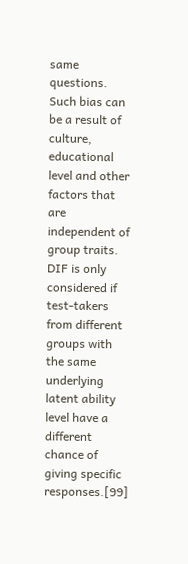same questions. Such bias can be a result of culture, educational level and other factors that are independent of group traits. DIF is only considered if test-takers from different groups with the same underlying latent ability level have a different chance of giving specific responses.[99]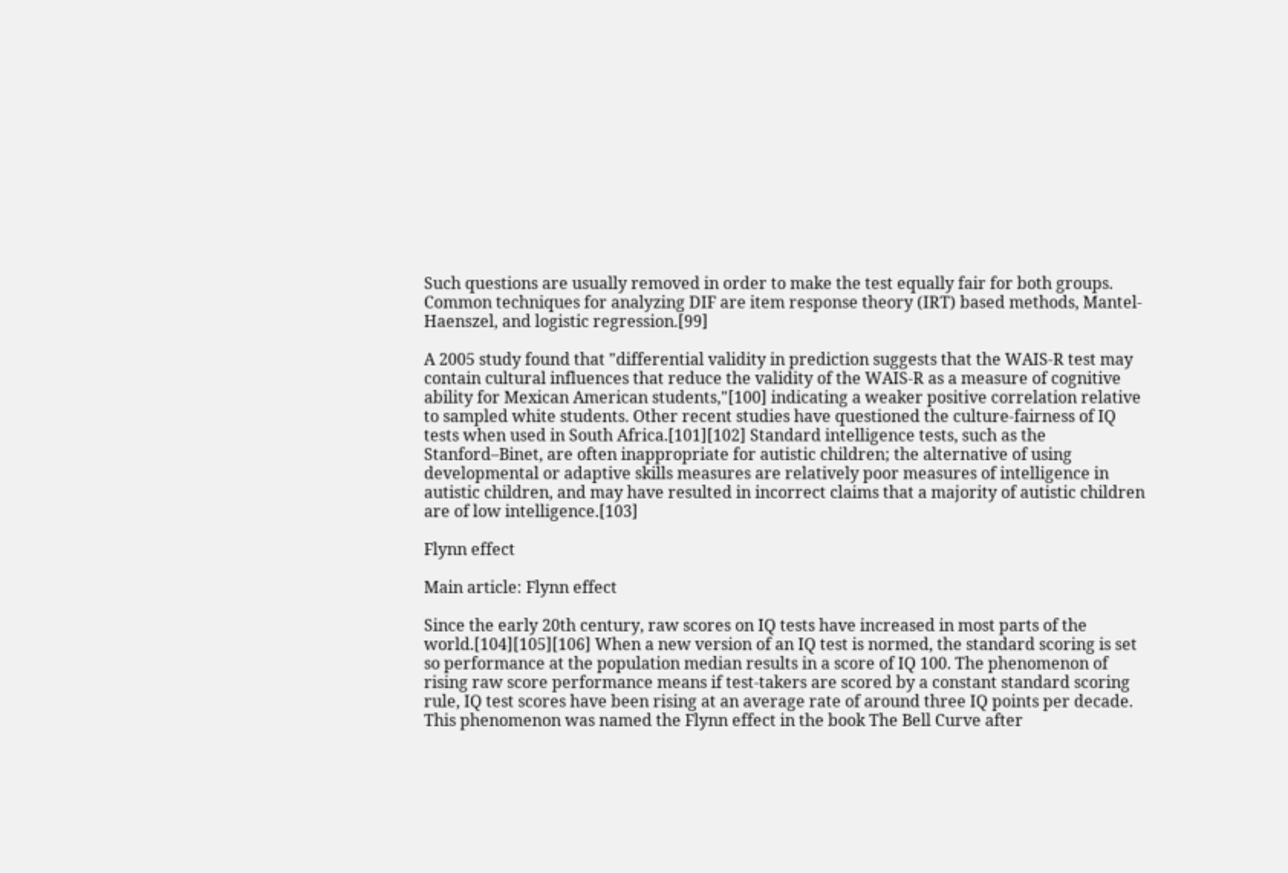Such questions are usually removed in order to make the test equally fair for both groups. Common techniques for analyzing DIF are item response theory (IRT) based methods, Mantel-Haenszel, and logistic regression.[99]

A 2005 study found that "differential validity in prediction suggests that the WAIS-R test may contain cultural influences that reduce the validity of the WAIS-R as a measure of cognitive ability for Mexican American students,"[100] indicating a weaker positive correlation relative to sampled white students. Other recent studies have questioned the culture-fairness of IQ tests when used in South Africa.[101][102] Standard intelligence tests, such as the Stanford–Binet, are often inappropriate for autistic children; the alternative of using developmental or adaptive skills measures are relatively poor measures of intelligence in autistic children, and may have resulted in incorrect claims that a majority of autistic children are of low intelligence.[103]

Flynn effect

Main article: Flynn effect

Since the early 20th century, raw scores on IQ tests have increased in most parts of the world.[104][105][106] When a new version of an IQ test is normed, the standard scoring is set so performance at the population median results in a score of IQ 100. The phenomenon of rising raw score performance means if test-takers are scored by a constant standard scoring rule, IQ test scores have been rising at an average rate of around three IQ points per decade. This phenomenon was named the Flynn effect in the book The Bell Curve after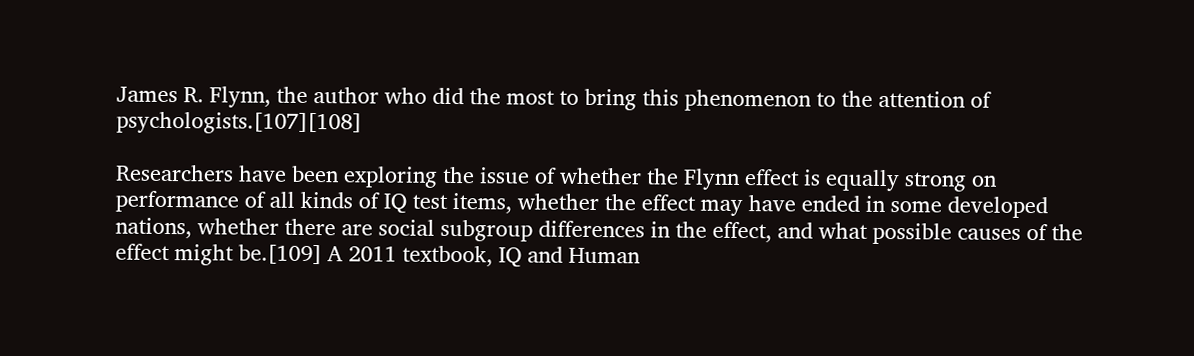James R. Flynn, the author who did the most to bring this phenomenon to the attention of psychologists.[107][108]

Researchers have been exploring the issue of whether the Flynn effect is equally strong on performance of all kinds of IQ test items, whether the effect may have ended in some developed nations, whether there are social subgroup differences in the effect, and what possible causes of the effect might be.[109] A 2011 textbook, IQ and Human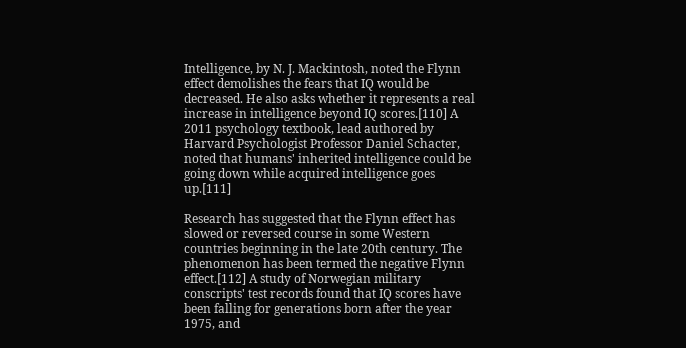Intelligence, by N. J. Mackintosh, noted the Flynn effect demolishes the fears that IQ would be decreased. He also asks whether it represents a real increase in intelligence beyond IQ scores.[110] A 2011 psychology textbook, lead authored by Harvard Psychologist Professor Daniel Schacter, noted that humans' inherited intelligence could be going down while acquired intelligence goes up.[111]

Research has suggested that the Flynn effect has slowed or reversed course in some Western countries beginning in the late 20th century. The phenomenon has been termed the negative Flynn effect.[112] A study of Norwegian military conscripts' test records found that IQ scores have been falling for generations born after the year 1975, and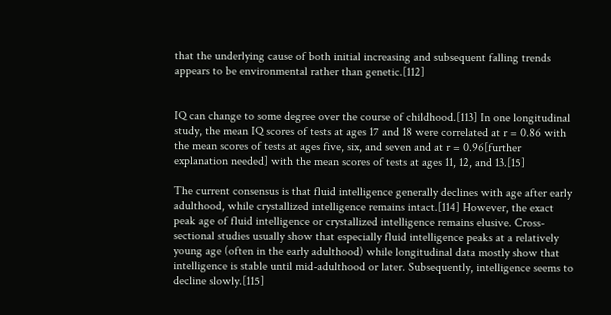that the underlying cause of both initial increasing and subsequent falling trends appears to be environmental rather than genetic.[112]


IQ can change to some degree over the course of childhood.[113] In one longitudinal study, the mean IQ scores of tests at ages 17 and 18 were correlated at r = 0.86 with the mean scores of tests at ages five, six, and seven and at r = 0.96[further explanation needed] with the mean scores of tests at ages 11, 12, and 13.[15]

The current consensus is that fluid intelligence generally declines with age after early adulthood, while crystallized intelligence remains intact.[114] However, the exact peak age of fluid intelligence or crystallized intelligence remains elusive. Cross-sectional studies usually show that especially fluid intelligence peaks at a relatively young age (often in the early adulthood) while longitudinal data mostly show that intelligence is stable until mid-adulthood or later. Subsequently, intelligence seems to decline slowly.[115]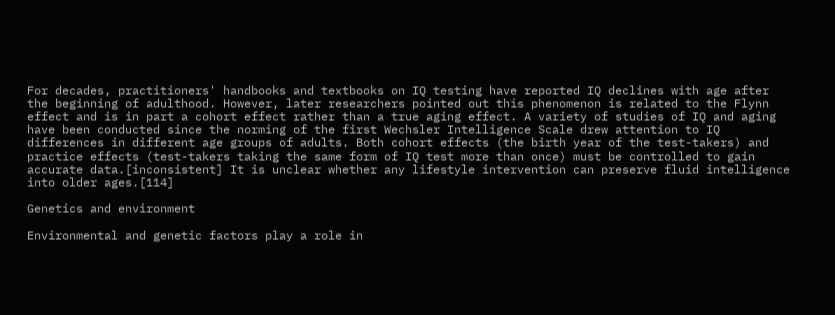For decades, practitioners' handbooks and textbooks on IQ testing have reported IQ declines with age after the beginning of adulthood. However, later researchers pointed out this phenomenon is related to the Flynn effect and is in part a cohort effect rather than a true aging effect. A variety of studies of IQ and aging have been conducted since the norming of the first Wechsler Intelligence Scale drew attention to IQ differences in different age groups of adults. Both cohort effects (the birth year of the test-takers) and practice effects (test-takers taking the same form of IQ test more than once) must be controlled to gain accurate data.[inconsistent] It is unclear whether any lifestyle intervention can preserve fluid intelligence into older ages.[114]

Genetics and environment

Environmental and genetic factors play a role in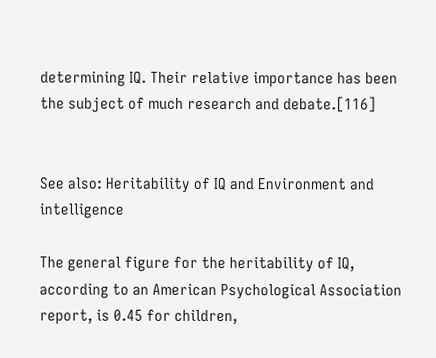determining IQ. Their relative importance has been the subject of much research and debate.[116]


See also: Heritability of IQ and Environment and intelligence

The general figure for the heritability of IQ, according to an American Psychological Association report, is 0.45 for children,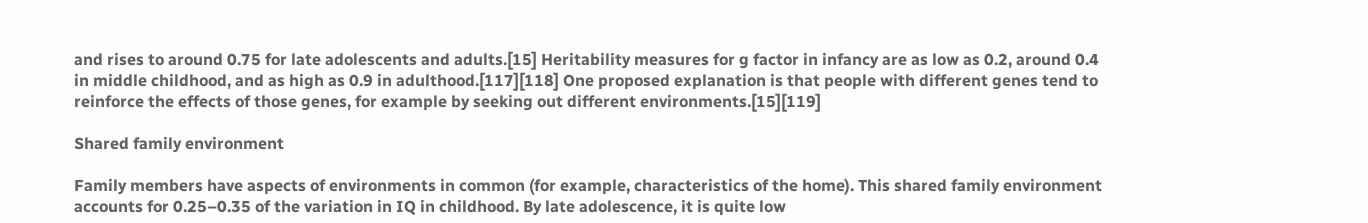and rises to around 0.75 for late adolescents and adults.[15] Heritability measures for g factor in infancy are as low as 0.2, around 0.4 in middle childhood, and as high as 0.9 in adulthood.[117][118] One proposed explanation is that people with different genes tend to reinforce the effects of those genes, for example by seeking out different environments.[15][119]

Shared family environment

Family members have aspects of environments in common (for example, characteristics of the home). This shared family environment accounts for 0.25–0.35 of the variation in IQ in childhood. By late adolescence, it is quite low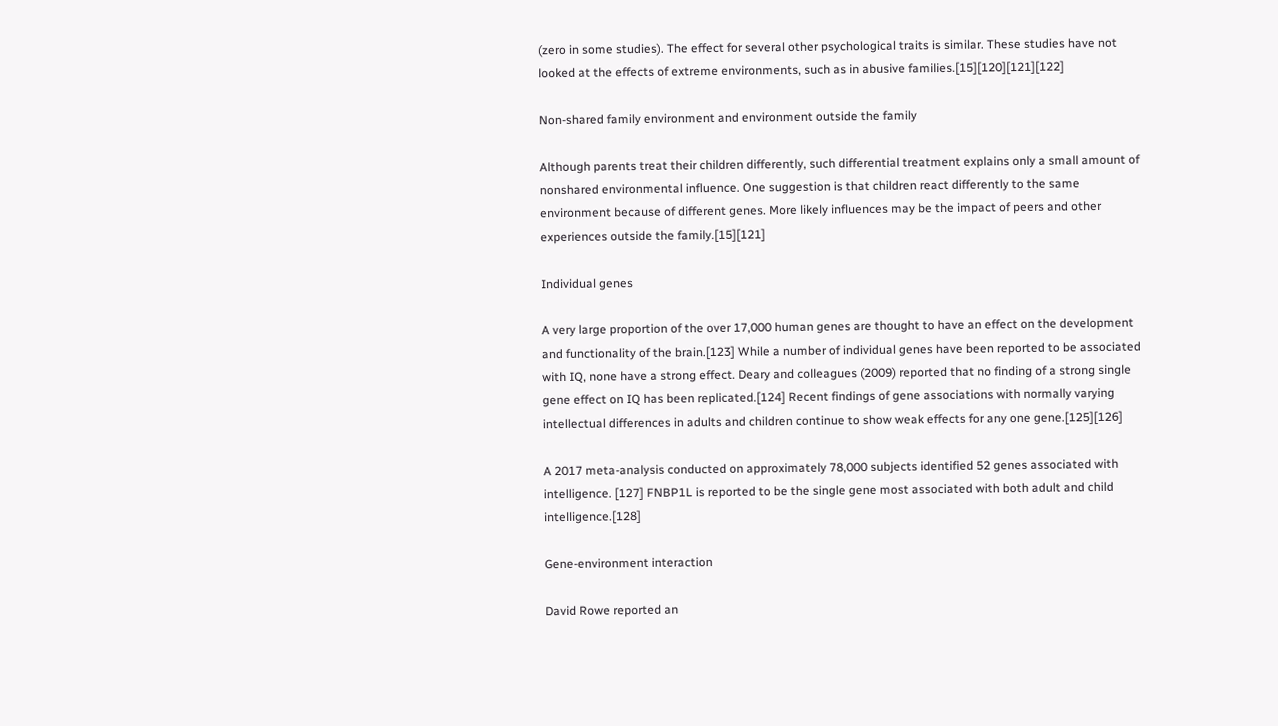(zero in some studies). The effect for several other psychological traits is similar. These studies have not looked at the effects of extreme environments, such as in abusive families.[15][120][121][122]

Non-shared family environment and environment outside the family

Although parents treat their children differently, such differential treatment explains only a small amount of nonshared environmental influence. One suggestion is that children react differently to the same environment because of different genes. More likely influences may be the impact of peers and other experiences outside the family.[15][121]

Individual genes

A very large proportion of the over 17,000 human genes are thought to have an effect on the development and functionality of the brain.[123] While a number of individual genes have been reported to be associated with IQ, none have a strong effect. Deary and colleagues (2009) reported that no finding of a strong single gene effect on IQ has been replicated.[124] Recent findings of gene associations with normally varying intellectual differences in adults and children continue to show weak effects for any one gene.[125][126]

A 2017 meta-analysis conducted on approximately 78,000 subjects identified 52 genes associated with intelligence. [127] FNBP1L is reported to be the single gene most associated with both adult and child intelligence.[128]

Gene-environment interaction

David Rowe reported an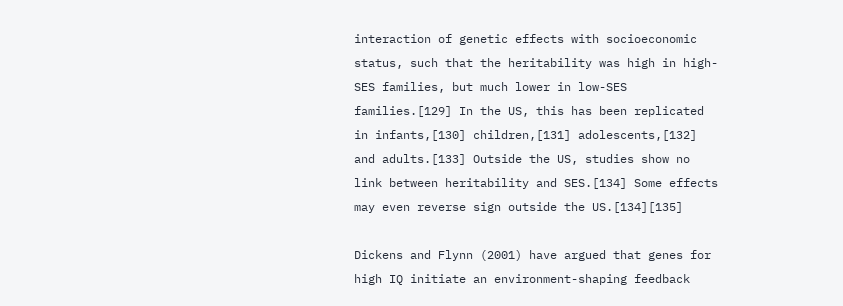interaction of genetic effects with socioeconomic status, such that the heritability was high in high-SES families, but much lower in low-SES families.[129] In the US, this has been replicated in infants,[130] children,[131] adolescents,[132] and adults.[133] Outside the US, studies show no link between heritability and SES.[134] Some effects may even reverse sign outside the US.[134][135]

Dickens and Flynn (2001) have argued that genes for high IQ initiate an environment-shaping feedback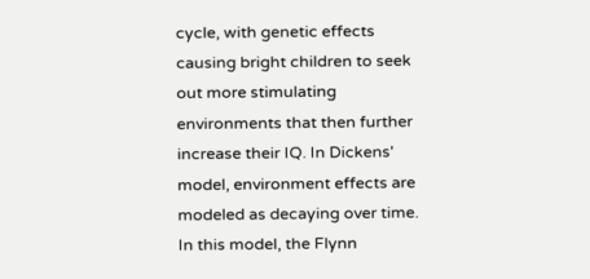cycle, with genetic effects causing bright children to seek out more stimulating environments that then further increase their IQ. In Dickens' model, environment effects are modeled as decaying over time. In this model, the Flynn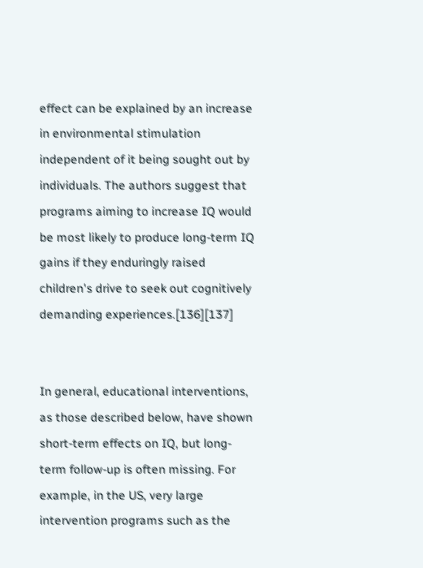effect can be explained by an increase in environmental stimulation independent of it being sought out by individuals. The authors suggest that programs aiming to increase IQ would be most likely to produce long-term IQ gains if they enduringly raised children's drive to seek out cognitively demanding experiences.[136][137]


In general, educational interventions, as those described below, have shown short-term effects on IQ, but long-term follow-up is often missing. For example, in the US, very large intervention programs such as the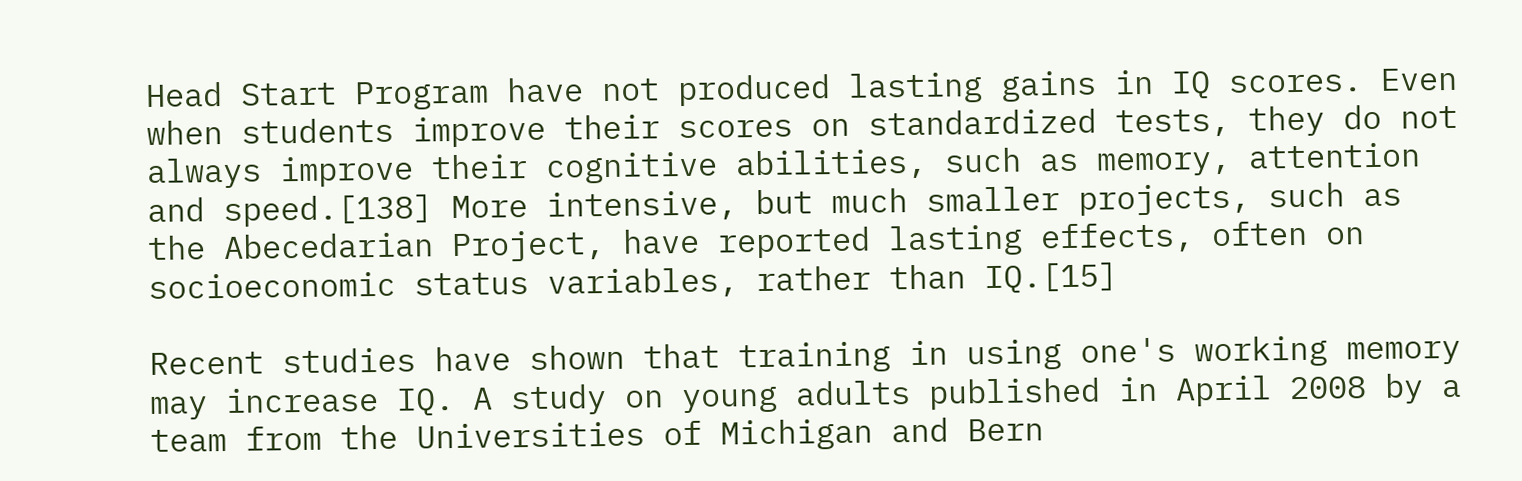Head Start Program have not produced lasting gains in IQ scores. Even when students improve their scores on standardized tests, they do not always improve their cognitive abilities, such as memory, attention and speed.[138] More intensive, but much smaller projects, such as the Abecedarian Project, have reported lasting effects, often on socioeconomic status variables, rather than IQ.[15]

Recent studies have shown that training in using one's working memory may increase IQ. A study on young adults published in April 2008 by a team from the Universities of Michigan and Bern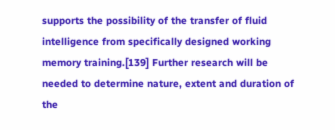supports the possibility of the transfer of fluid intelligence from specifically designed working memory training.[139] Further research will be needed to determine nature, extent and duration of the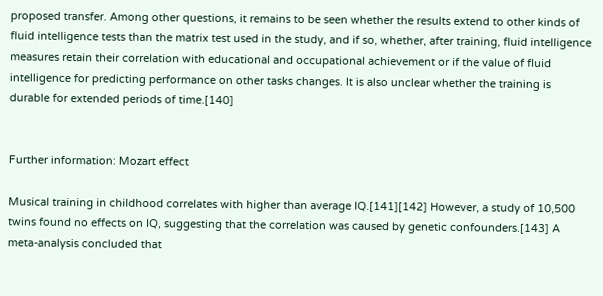proposed transfer. Among other questions, it remains to be seen whether the results extend to other kinds of fluid intelligence tests than the matrix test used in the study, and if so, whether, after training, fluid intelligence measures retain their correlation with educational and occupational achievement or if the value of fluid intelligence for predicting performance on other tasks changes. It is also unclear whether the training is durable for extended periods of time.[140]


Further information: Mozart effect

Musical training in childhood correlates with higher than average IQ.[141][142] However, a study of 10,500 twins found no effects on IQ, suggesting that the correlation was caused by genetic confounders.[143] A meta-analysis concluded that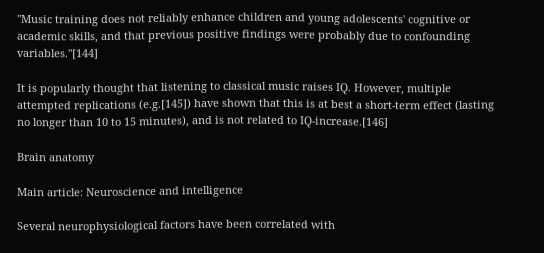"Music training does not reliably enhance children and young adolescents' cognitive or academic skills, and that previous positive findings were probably due to confounding variables."[144]

It is popularly thought that listening to classical music raises IQ. However, multiple attempted replications (e.g.[145]) have shown that this is at best a short-term effect (lasting no longer than 10 to 15 minutes), and is not related to IQ-increase.[146]

Brain anatomy

Main article: Neuroscience and intelligence

Several neurophysiological factors have been correlated with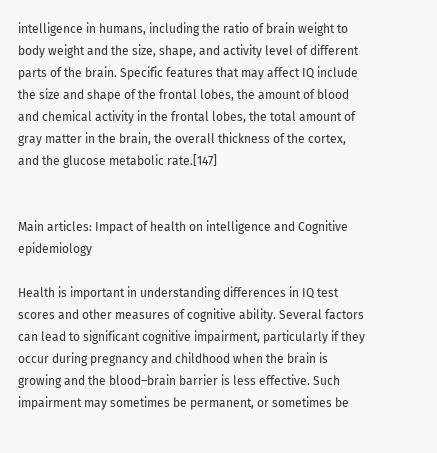intelligence in humans, including the ratio of brain weight to body weight and the size, shape, and activity level of different parts of the brain. Specific features that may affect IQ include the size and shape of the frontal lobes, the amount of blood and chemical activity in the frontal lobes, the total amount of gray matter in the brain, the overall thickness of the cortex, and the glucose metabolic rate.[147]


Main articles: Impact of health on intelligence and Cognitive epidemiology

Health is important in understanding differences in IQ test scores and other measures of cognitive ability. Several factors can lead to significant cognitive impairment, particularly if they occur during pregnancy and childhood when the brain is growing and the blood–brain barrier is less effective. Such impairment may sometimes be permanent, or sometimes be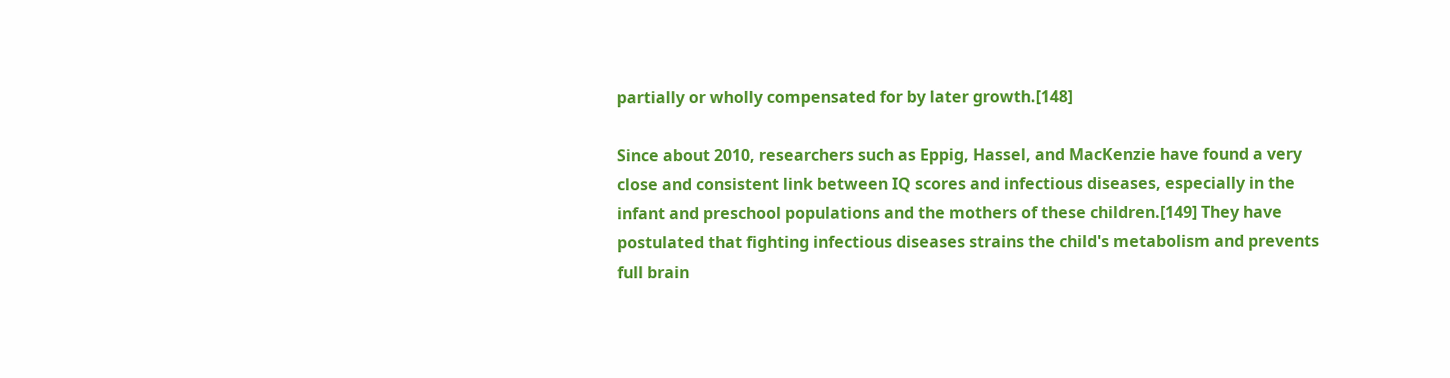partially or wholly compensated for by later growth.[148]

Since about 2010, researchers such as Eppig, Hassel, and MacKenzie have found a very close and consistent link between IQ scores and infectious diseases, especially in the infant and preschool populations and the mothers of these children.[149] They have postulated that fighting infectious diseases strains the child's metabolism and prevents full brain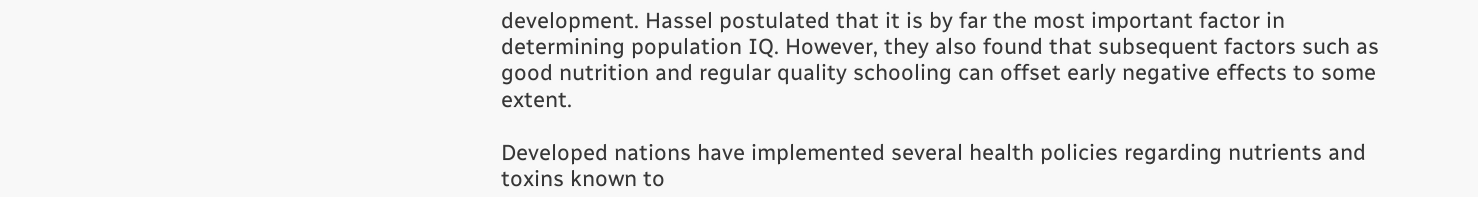development. Hassel postulated that it is by far the most important factor in determining population IQ. However, they also found that subsequent factors such as good nutrition and regular quality schooling can offset early negative effects to some extent.

Developed nations have implemented several health policies regarding nutrients and toxins known to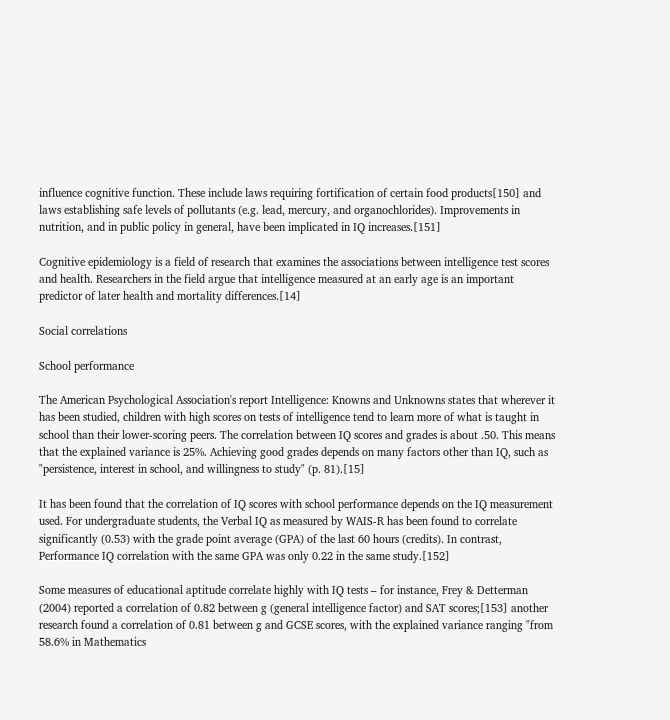influence cognitive function. These include laws requiring fortification of certain food products[150] and laws establishing safe levels of pollutants (e.g. lead, mercury, and organochlorides). Improvements in nutrition, and in public policy in general, have been implicated in IQ increases.[151]

Cognitive epidemiology is a field of research that examines the associations between intelligence test scores and health. Researchers in the field argue that intelligence measured at an early age is an important predictor of later health and mortality differences.[14]

Social correlations

School performance

The American Psychological Association's report Intelligence: Knowns and Unknowns states that wherever it has been studied, children with high scores on tests of intelligence tend to learn more of what is taught in school than their lower-scoring peers. The correlation between IQ scores and grades is about .50. This means that the explained variance is 25%. Achieving good grades depends on many factors other than IQ, such as "persistence, interest in school, and willingness to study" (p. 81).[15]

It has been found that the correlation of IQ scores with school performance depends on the IQ measurement used. For undergraduate students, the Verbal IQ as measured by WAIS-R has been found to correlate significantly (0.53) with the grade point average (GPA) of the last 60 hours (credits). In contrast, Performance IQ correlation with the same GPA was only 0.22 in the same study.[152]

Some measures of educational aptitude correlate highly with IQ tests – for instance, Frey & Detterman (2004) reported a correlation of 0.82 between g (general intelligence factor) and SAT scores;[153] another research found a correlation of 0.81 between g and GCSE scores, with the explained variance ranging "from 58.6% in Mathematics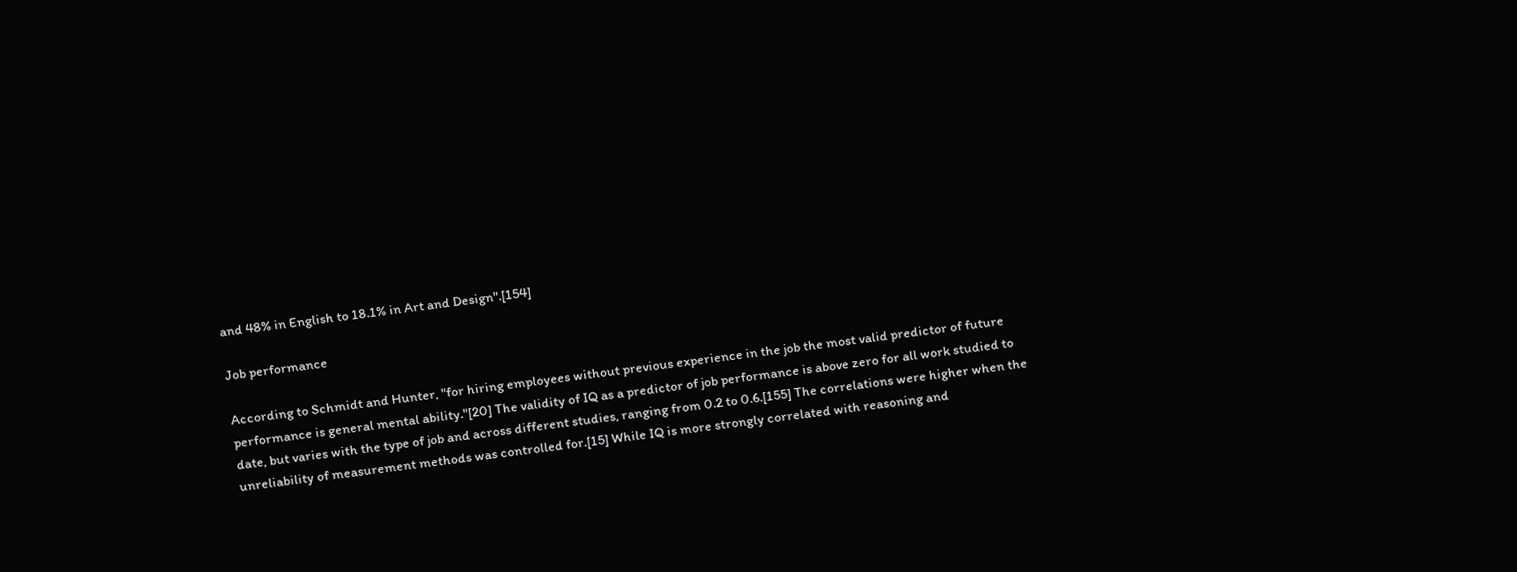and 48% in English to 18.1% in Art and Design".[154]

Job performance

According to Schmidt and Hunter, "for hiring employees without previous experience in the job the most valid predictor of future performance is general mental ability."[20] The validity of IQ as a predictor of job performance is above zero for all work studied to date, but varies with the type of job and across different studies, ranging from 0.2 to 0.6.[155] The correlations were higher when the unreliability of measurement methods was controlled for.[15] While IQ is more strongly correlated with reasoning and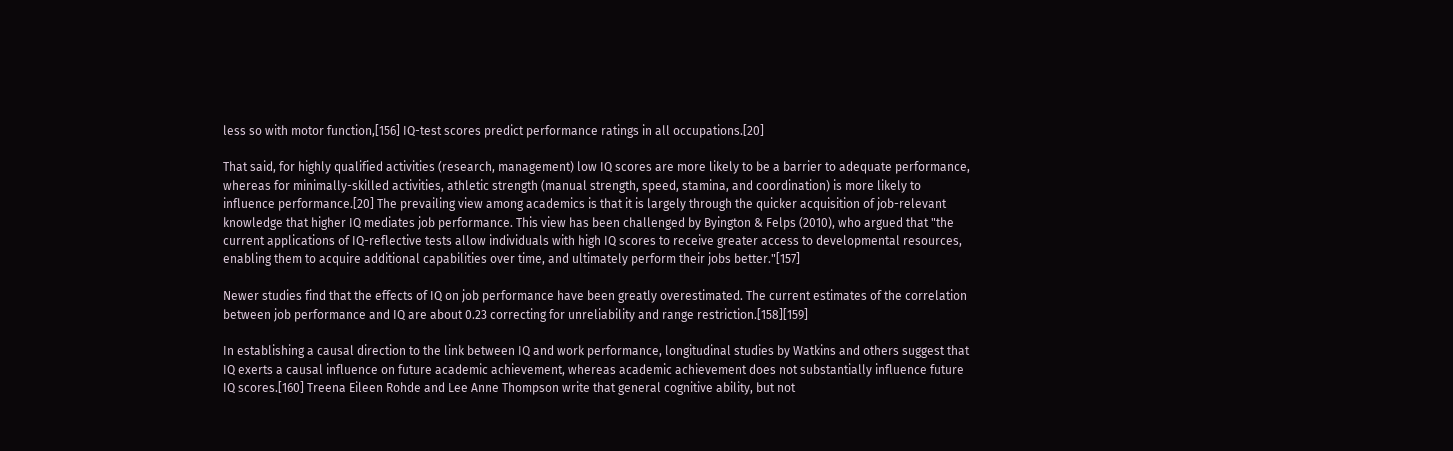less so with motor function,[156] IQ-test scores predict performance ratings in all occupations.[20]

That said, for highly qualified activities (research, management) low IQ scores are more likely to be a barrier to adequate performance, whereas for minimally-skilled activities, athletic strength (manual strength, speed, stamina, and coordination) is more likely to influence performance.[20] The prevailing view among academics is that it is largely through the quicker acquisition of job-relevant knowledge that higher IQ mediates job performance. This view has been challenged by Byington & Felps (2010), who argued that "the current applications of IQ-reflective tests allow individuals with high IQ scores to receive greater access to developmental resources, enabling them to acquire additional capabilities over time, and ultimately perform their jobs better."[157]

Newer studies find that the effects of IQ on job performance have been greatly overestimated. The current estimates of the correlation between job performance and IQ are about 0.23 correcting for unreliability and range restriction.[158][159]

In establishing a causal direction to the link between IQ and work performance, longitudinal studies by Watkins and others suggest that IQ exerts a causal influence on future academic achievement, whereas academic achievement does not substantially influence future IQ scores.[160] Treena Eileen Rohde and Lee Anne Thompson write that general cognitive ability, but not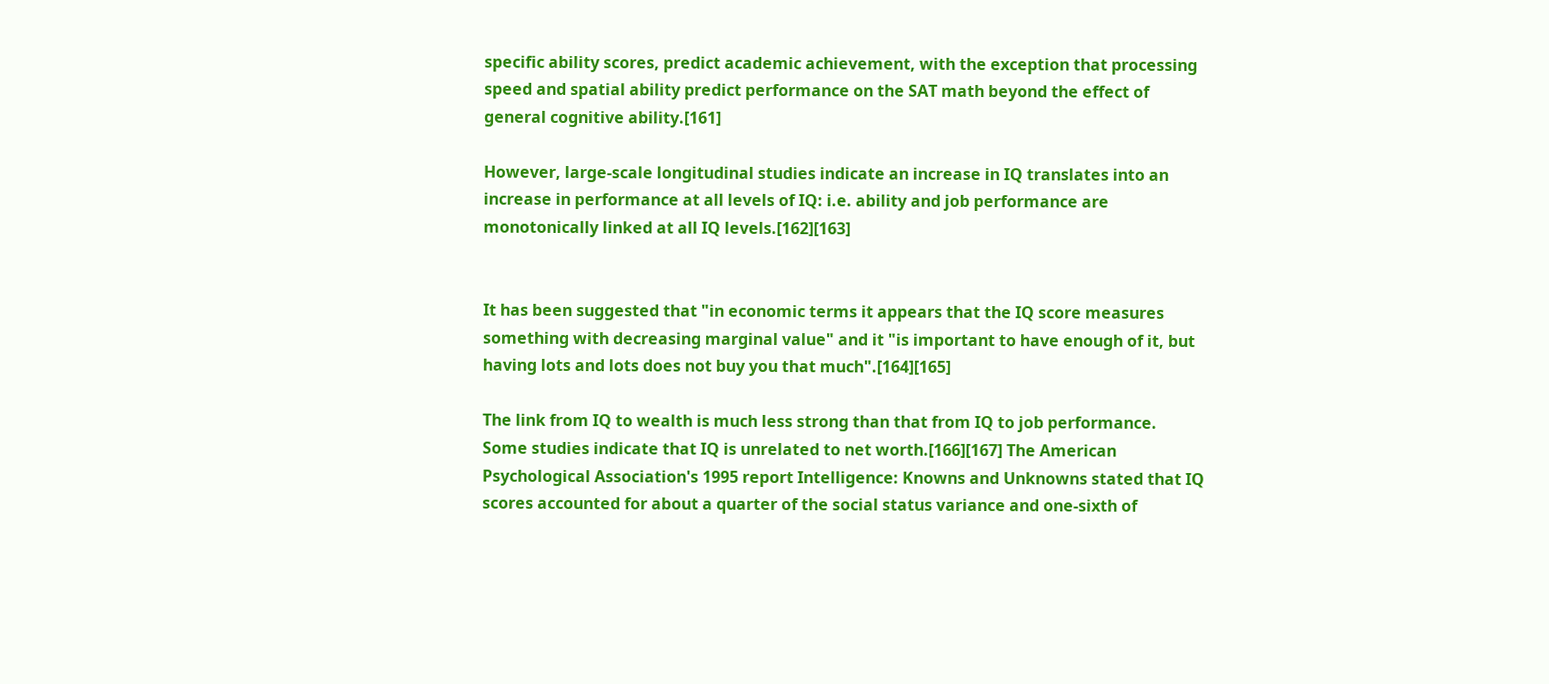specific ability scores, predict academic achievement, with the exception that processing speed and spatial ability predict performance on the SAT math beyond the effect of general cognitive ability.[161]

However, large-scale longitudinal studies indicate an increase in IQ translates into an increase in performance at all levels of IQ: i.e. ability and job performance are monotonically linked at all IQ levels.[162][163]


It has been suggested that "in economic terms it appears that the IQ score measures something with decreasing marginal value" and it "is important to have enough of it, but having lots and lots does not buy you that much".[164][165]

The link from IQ to wealth is much less strong than that from IQ to job performance. Some studies indicate that IQ is unrelated to net worth.[166][167] The American Psychological Association's 1995 report Intelligence: Knowns and Unknowns stated that IQ scores accounted for about a quarter of the social status variance and one-sixth of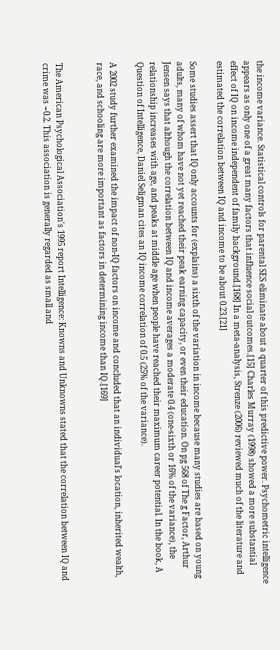the income variance. Statistical controls for parental SES eliminate about a quarter of this predictive power. Psychometric intelligence appears as only one of a great many factors that influence social outcomes.[15] Charles Murray (1998) showed a more substantial effect of IQ on income independent of family background.[168] In a meta-analysis, Strenze (2006) reviewed much of the literature and estimated the correlation between IQ and income to be about 0.23.[21]

Some studies assert that IQ only accounts for (explains) a sixth of the variation in income because many studies are based on young adults, many of whom have not yet reached their peak earning capacity, or even their education. On pg 568 of The g Factor, Arthur Jensen says that although the correlation between IQ and income averages a moderate 0.4 (one-sixth or 16% of the variance), the relationship increases with age, and peaks at middle age when people have reached their maximum career potential. In the book, A Question of Intelligence, Daniel Seligman cites an IQ income correlation of 0.5 (25% of the variance).

A 2002 study further examined the impact of non-IQ factors on income and concluded that an individual's location, inherited wealth, race, and schooling are more important as factors in determining income than IQ.[169]


The American Psychological Association's 1995 report Intelligence: Knowns and Unknowns stated that the correlation between IQ and crime was −0.2. This association is generally regarded as small and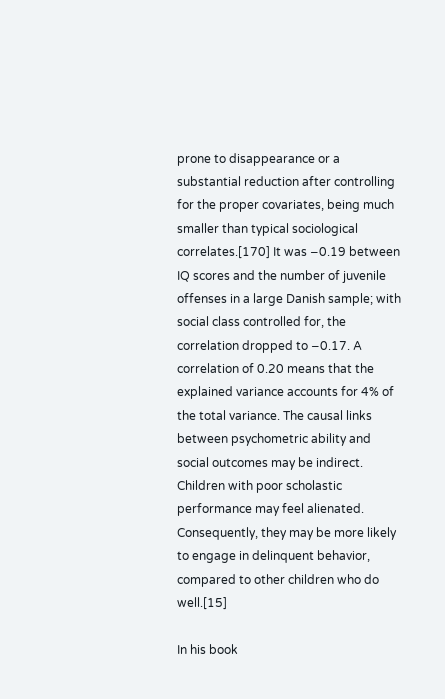prone to disappearance or a substantial reduction after controlling for the proper covariates, being much smaller than typical sociological correlates.[170] It was −0.19 between IQ scores and the number of juvenile offenses in a large Danish sample; with social class controlled for, the correlation dropped to −0.17. A correlation of 0.20 means that the explained variance accounts for 4% of the total variance. The causal links between psychometric ability and social outcomes may be indirect. Children with poor scholastic performance may feel alienated. Consequently, they may be more likely to engage in delinquent behavior, compared to other children who do well.[15]

In his book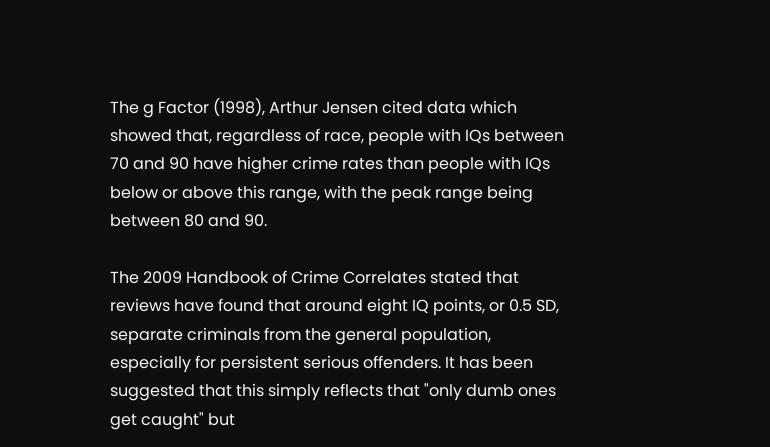The g Factor (1998), Arthur Jensen cited data which showed that, regardless of race, people with IQs between 70 and 90 have higher crime rates than people with IQs below or above this range, with the peak range being between 80 and 90.

The 2009 Handbook of Crime Correlates stated that reviews have found that around eight IQ points, or 0.5 SD, separate criminals from the general population, especially for persistent serious offenders. It has been suggested that this simply reflects that "only dumb ones get caught" but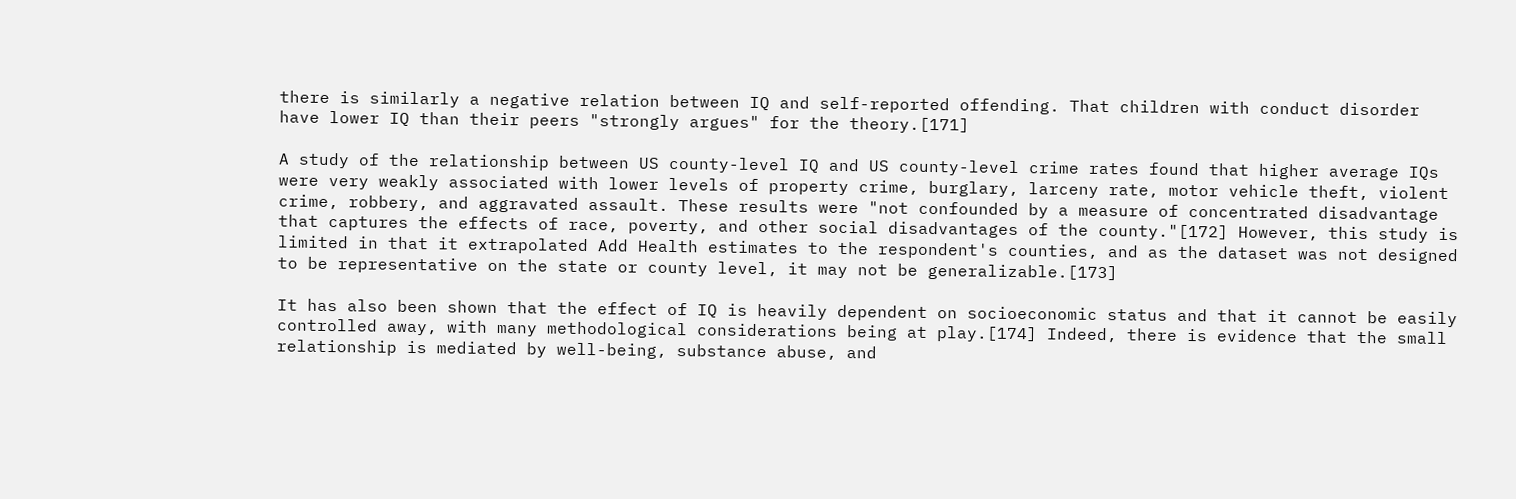there is similarly a negative relation between IQ and self-reported offending. That children with conduct disorder have lower IQ than their peers "strongly argues" for the theory.[171]

A study of the relationship between US county-level IQ and US county-level crime rates found that higher average IQs were very weakly associated with lower levels of property crime, burglary, larceny rate, motor vehicle theft, violent crime, robbery, and aggravated assault. These results were "not confounded by a measure of concentrated disadvantage that captures the effects of race, poverty, and other social disadvantages of the county."[172] However, this study is limited in that it extrapolated Add Health estimates to the respondent's counties, and as the dataset was not designed to be representative on the state or county level, it may not be generalizable.[173]

It has also been shown that the effect of IQ is heavily dependent on socioeconomic status and that it cannot be easily controlled away, with many methodological considerations being at play.[174] Indeed, there is evidence that the small relationship is mediated by well-being, substance abuse, and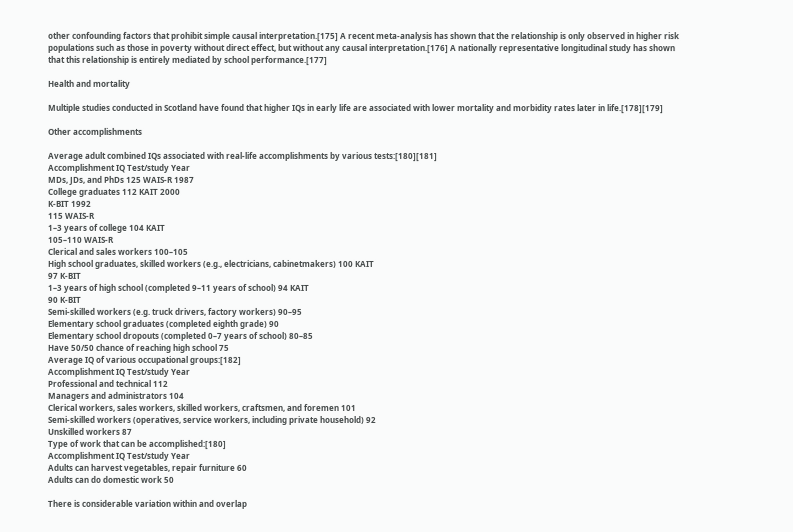other confounding factors that prohibit simple causal interpretation.[175] A recent meta-analysis has shown that the relationship is only observed in higher risk populations such as those in poverty without direct effect, but without any causal interpretation.[176] A nationally representative longitudinal study has shown that this relationship is entirely mediated by school performance.[177]

Health and mortality

Multiple studies conducted in Scotland have found that higher IQs in early life are associated with lower mortality and morbidity rates later in life.[178][179]

Other accomplishments

Average adult combined IQs associated with real-life accomplishments by various tests:[180][181]
Accomplishment IQ Test/study Year
MDs, JDs, and PhDs 125 WAIS-R 1987
College graduates 112 KAIT 2000
K-BIT 1992
115 WAIS-R
1–3 years of college 104 KAIT
105–110 WAIS-R
Clerical and sales workers 100–105
High school graduates, skilled workers (e.g., electricians, cabinetmakers) 100 KAIT
97 K-BIT
1–3 years of high school (completed 9–11 years of school) 94 KAIT
90 K-BIT
Semi-skilled workers (e.g. truck drivers, factory workers) 90–95
Elementary school graduates (completed eighth grade) 90
Elementary school dropouts (completed 0–7 years of school) 80–85
Have 50/50 chance of reaching high school 75
Average IQ of various occupational groups:[182]
Accomplishment IQ Test/study Year
Professional and technical 112
Managers and administrators 104
Clerical workers, sales workers, skilled workers, craftsmen, and foremen 101
Semi-skilled workers (operatives, service workers, including private household) 92
Unskilled workers 87
Type of work that can be accomplished:[180]
Accomplishment IQ Test/study Year
Adults can harvest vegetables, repair furniture 60
Adults can do domestic work 50

There is considerable variation within and overlap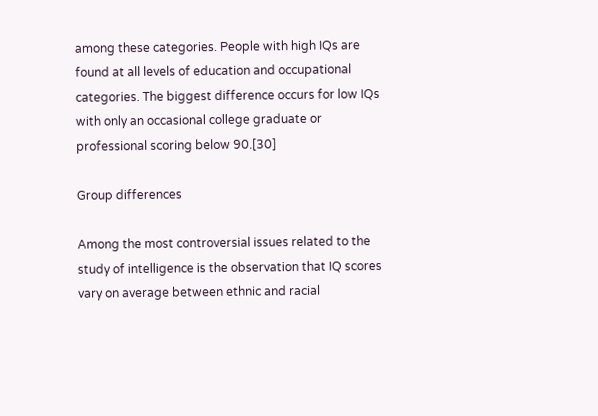among these categories. People with high IQs are found at all levels of education and occupational categories. The biggest difference occurs for low IQs with only an occasional college graduate or professional scoring below 90.[30]

Group differences

Among the most controversial issues related to the study of intelligence is the observation that IQ scores vary on average between ethnic and racial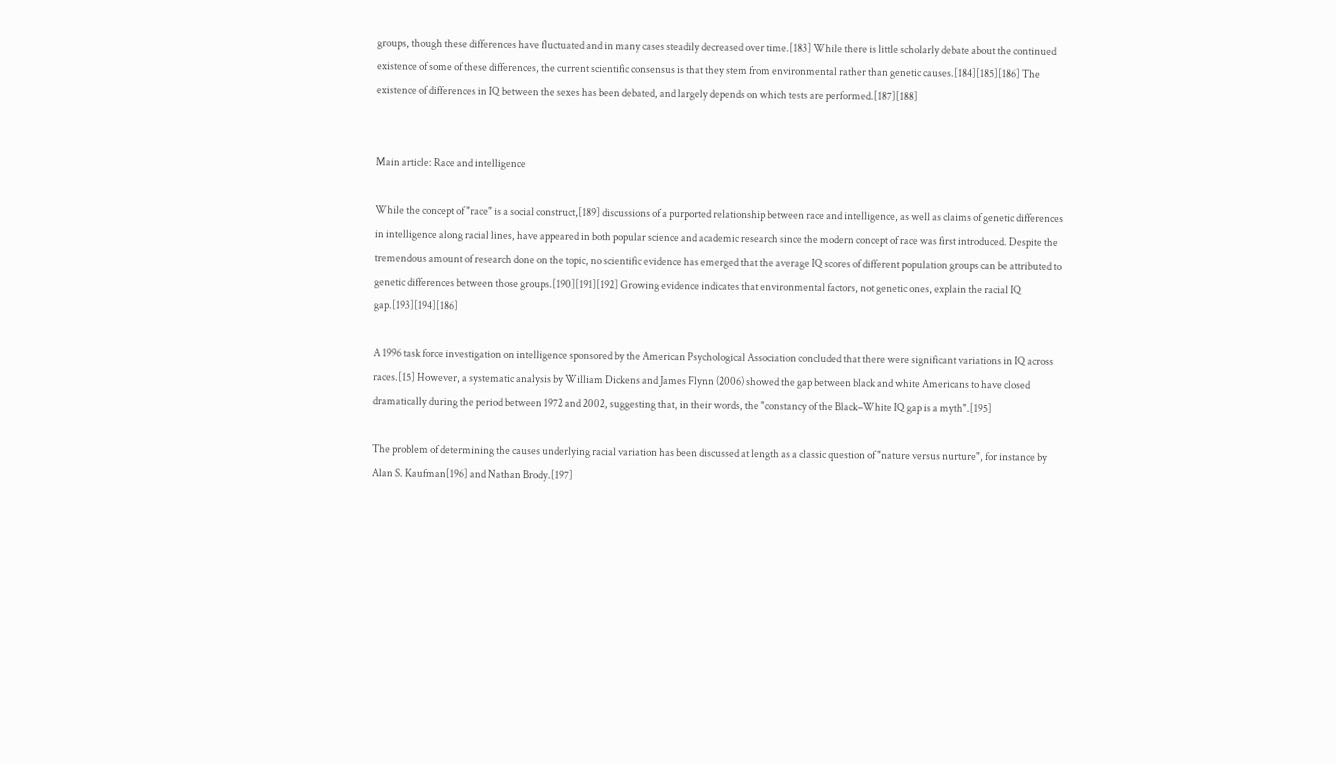groups, though these differences have fluctuated and in many cases steadily decreased over time.[183] While there is little scholarly debate about the continued existence of some of these differences, the current scientific consensus is that they stem from environmental rather than genetic causes.[184][185][186] The existence of differences in IQ between the sexes has been debated, and largely depends on which tests are performed.[187][188]


Main article: Race and intelligence

While the concept of "race" is a social construct,[189] discussions of a purported relationship between race and intelligence, as well as claims of genetic differences in intelligence along racial lines, have appeared in both popular science and academic research since the modern concept of race was first introduced. Despite the tremendous amount of research done on the topic, no scientific evidence has emerged that the average IQ scores of different population groups can be attributed to genetic differences between those groups.[190][191][192] Growing evidence indicates that environmental factors, not genetic ones, explain the racial IQ gap.[193][194][186]

A 1996 task force investigation on intelligence sponsored by the American Psychological Association concluded that there were significant variations in IQ across races.[15] However, a systematic analysis by William Dickens and James Flynn (2006) showed the gap between black and white Americans to have closed dramatically during the period between 1972 and 2002, suggesting that, in their words, the "constancy of the Black–White IQ gap is a myth".[195]

The problem of determining the causes underlying racial variation has been discussed at length as a classic question of "nature versus nurture", for instance by Alan S. Kaufman[196] and Nathan Brody.[197]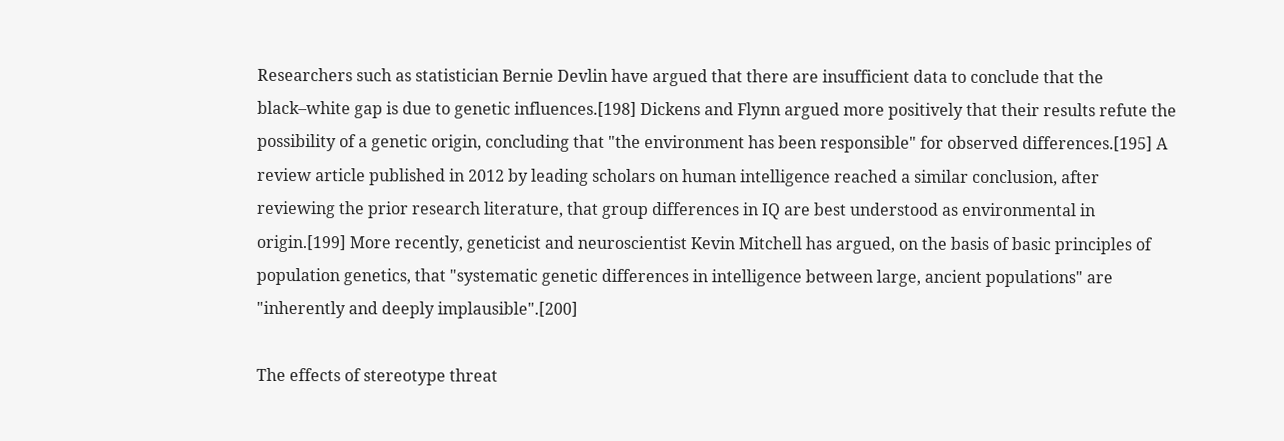Researchers such as statistician Bernie Devlin have argued that there are insufficient data to conclude that the black–white gap is due to genetic influences.[198] Dickens and Flynn argued more positively that their results refute the possibility of a genetic origin, concluding that "the environment has been responsible" for observed differences.[195] A review article published in 2012 by leading scholars on human intelligence reached a similar conclusion, after reviewing the prior research literature, that group differences in IQ are best understood as environmental in origin.[199] More recently, geneticist and neuroscientist Kevin Mitchell has argued, on the basis of basic principles of population genetics, that "systematic genetic differences in intelligence between large, ancient populations" are "inherently and deeply implausible".[200]

The effects of stereotype threat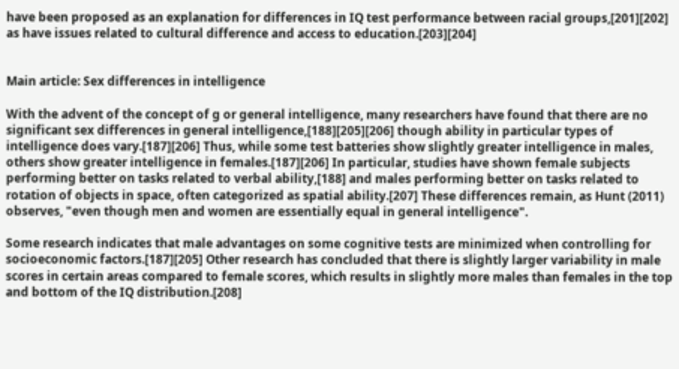have been proposed as an explanation for differences in IQ test performance between racial groups,[201][202] as have issues related to cultural difference and access to education.[203][204]


Main article: Sex differences in intelligence

With the advent of the concept of g or general intelligence, many researchers have found that there are no significant sex differences in general intelligence,[188][205][206] though ability in particular types of intelligence does vary.[187][206] Thus, while some test batteries show slightly greater intelligence in males, others show greater intelligence in females.[187][206] In particular, studies have shown female subjects performing better on tasks related to verbal ability,[188] and males performing better on tasks related to rotation of objects in space, often categorized as spatial ability.[207] These differences remain, as Hunt (2011) observes, "even though men and women are essentially equal in general intelligence".

Some research indicates that male advantages on some cognitive tests are minimized when controlling for socioeconomic factors.[187][205] Other research has concluded that there is slightly larger variability in male scores in certain areas compared to female scores, which results in slightly more males than females in the top and bottom of the IQ distribution.[208]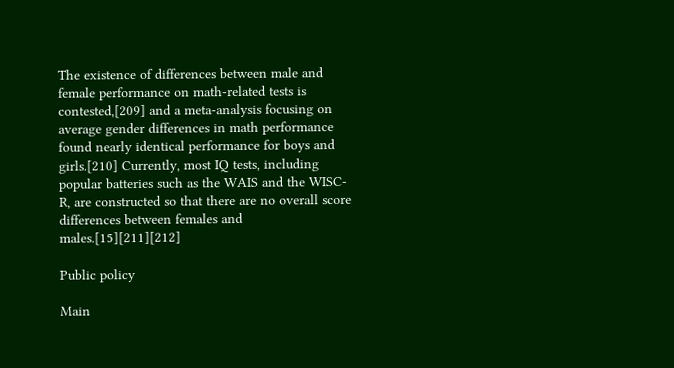The existence of differences between male and female performance on math-related tests is contested,[209] and a meta-analysis focusing on average gender differences in math performance found nearly identical performance for boys and girls.[210] Currently, most IQ tests, including popular batteries such as the WAIS and the WISC-R, are constructed so that there are no overall score differences between females and males.[15][211][212]

Public policy

Main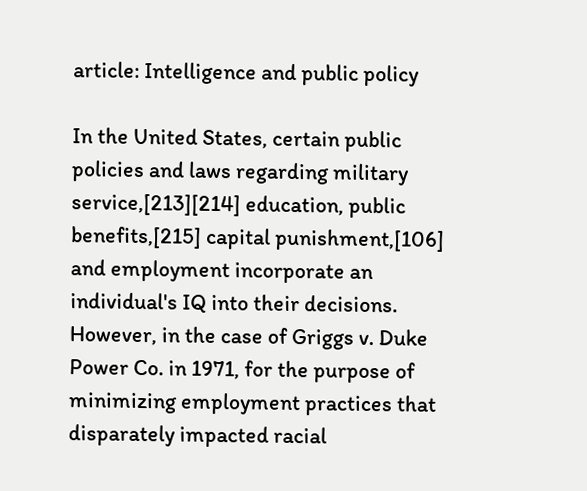article: Intelligence and public policy

In the United States, certain public policies and laws regarding military service,[213][214] education, public benefits,[215] capital punishment,[106] and employment incorporate an individual's IQ into their decisions. However, in the case of Griggs v. Duke Power Co. in 1971, for the purpose of minimizing employment practices that disparately impacted racial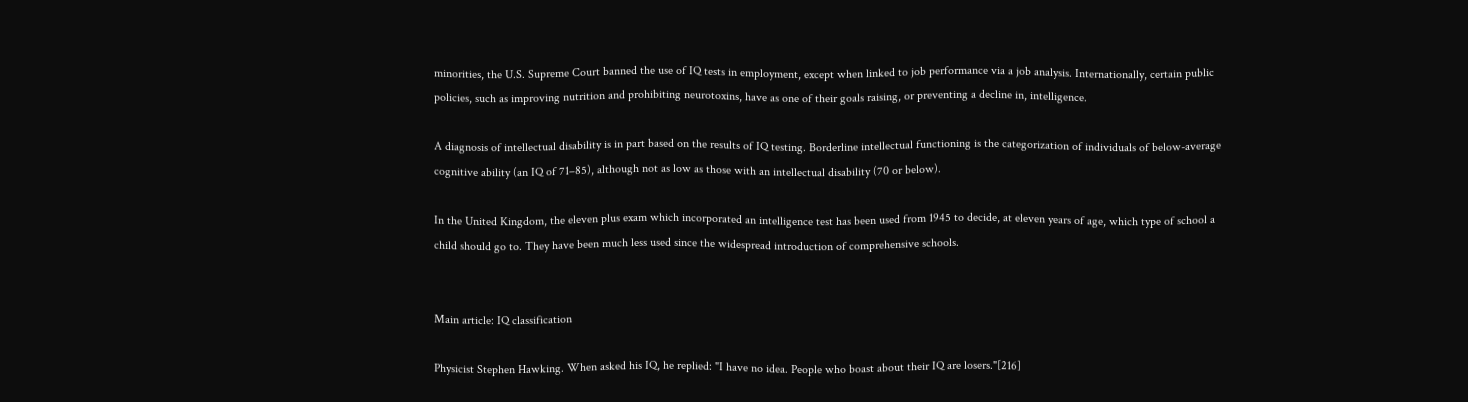minorities, the U.S. Supreme Court banned the use of IQ tests in employment, except when linked to job performance via a job analysis. Internationally, certain public policies, such as improving nutrition and prohibiting neurotoxins, have as one of their goals raising, or preventing a decline in, intelligence.

A diagnosis of intellectual disability is in part based on the results of IQ testing. Borderline intellectual functioning is the categorization of individuals of below-average cognitive ability (an IQ of 71–85), although not as low as those with an intellectual disability (70 or below).

In the United Kingdom, the eleven plus exam which incorporated an intelligence test has been used from 1945 to decide, at eleven years of age, which type of school a child should go to. They have been much less used since the widespread introduction of comprehensive schools.


Main article: IQ classification

Physicist Stephen Hawking. When asked his IQ, he replied: "I have no idea. People who boast about their IQ are losers."[216]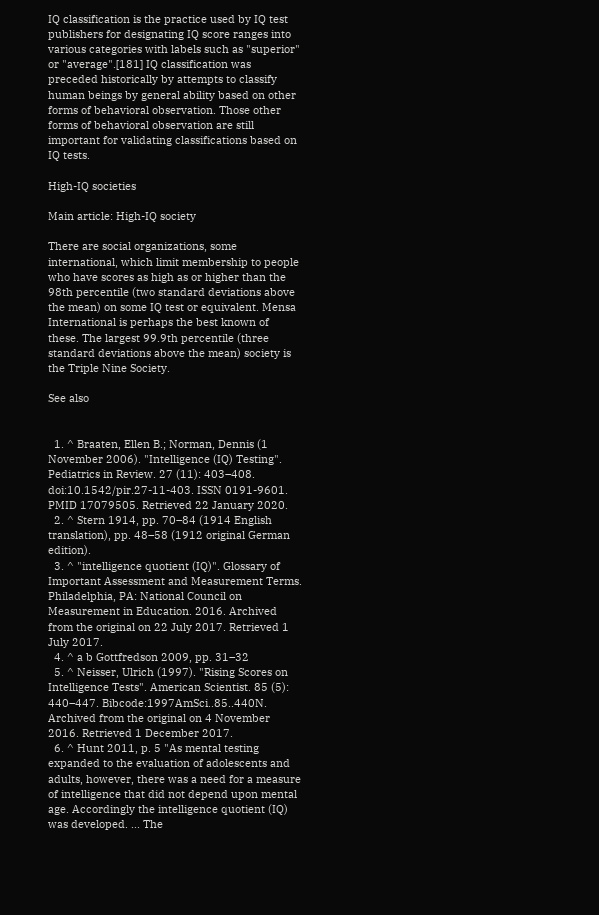IQ classification is the practice used by IQ test publishers for designating IQ score ranges into various categories with labels such as "superior" or "average".[181] IQ classification was preceded historically by attempts to classify human beings by general ability based on other forms of behavioral observation. Those other forms of behavioral observation are still important for validating classifications based on IQ tests.

High-IQ societies

Main article: High-IQ society

There are social organizations, some international, which limit membership to people who have scores as high as or higher than the 98th percentile (two standard deviations above the mean) on some IQ test or equivalent. Mensa International is perhaps the best known of these. The largest 99.9th percentile (three standard deviations above the mean) society is the Triple Nine Society.

See also


  1. ^ Braaten, Ellen B.; Norman, Dennis (1 November 2006). "Intelligence (IQ) Testing". Pediatrics in Review. 27 (11): 403–408. doi:10.1542/pir.27-11-403. ISSN 0191-9601. PMID 17079505. Retrieved 22 January 2020.
  2. ^ Stern 1914, pp. 70–84 (1914 English translation), pp. 48–58 (1912 original German edition).
  3. ^ "intelligence quotient (IQ)". Glossary of Important Assessment and Measurement Terms. Philadelphia, PA: National Council on Measurement in Education. 2016. Archived from the original on 22 July 2017. Retrieved 1 July 2017.
  4. ^ a b Gottfredson 2009, pp. 31–32
  5. ^ Neisser, Ulrich (1997). "Rising Scores on Intelligence Tests". American Scientist. 85 (5): 440–447. Bibcode:1997AmSci..85..440N. Archived from the original on 4 November 2016. Retrieved 1 December 2017.
  6. ^ Hunt 2011, p. 5 "As mental testing expanded to the evaluation of adolescents and adults, however, there was a need for a measure of intelligence that did not depend upon mental age. Accordingly the intelligence quotient (IQ) was developed. ... The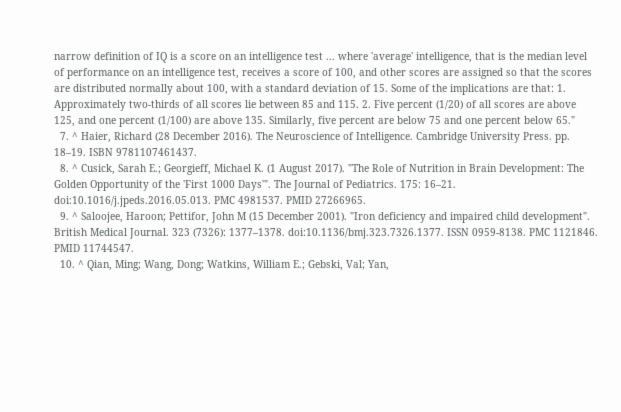narrow definition of IQ is a score on an intelligence test ... where 'average' intelligence, that is the median level of performance on an intelligence test, receives a score of 100, and other scores are assigned so that the scores are distributed normally about 100, with a standard deviation of 15. Some of the implications are that: 1. Approximately two-thirds of all scores lie between 85 and 115. 2. Five percent (1/20) of all scores are above 125, and one percent (1/100) are above 135. Similarly, five percent are below 75 and one percent below 65."
  7. ^ Haier, Richard (28 December 2016). The Neuroscience of Intelligence. Cambridge University Press. pp. 18–19. ISBN 9781107461437.
  8. ^ Cusick, Sarah E.; Georgieff, Michael K. (1 August 2017). "The Role of Nutrition in Brain Development: The Golden Opportunity of the 'First 1000 Days'". The Journal of Pediatrics. 175: 16–21. doi:10.1016/j.jpeds.2016.05.013. PMC 4981537. PMID 27266965.
  9. ^ Saloojee, Haroon; Pettifor, John M (15 December 2001). "Iron deficiency and impaired child development". British Medical Journal. 323 (7326): 1377–1378. doi:10.1136/bmj.323.7326.1377. ISSN 0959-8138. PMC 1121846. PMID 11744547.
  10. ^ Qian, Ming; Wang, Dong; Watkins, William E.; Gebski, Val; Yan,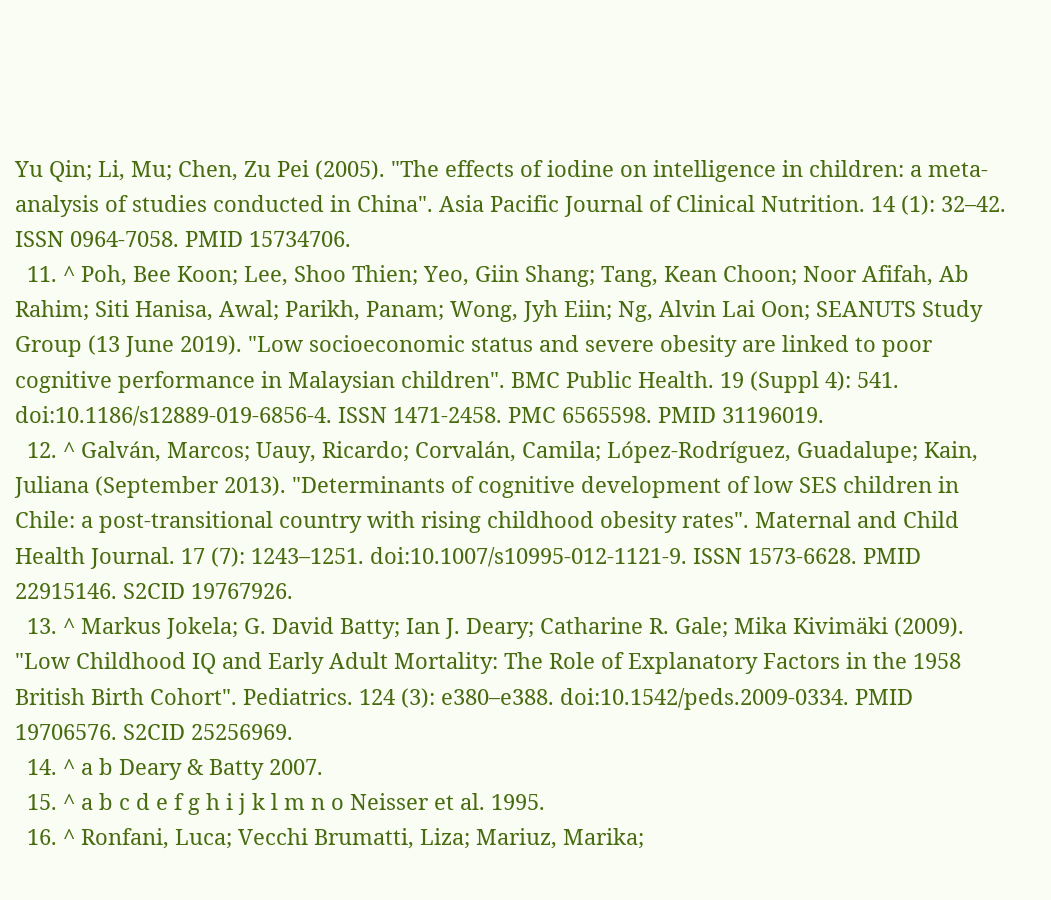Yu Qin; Li, Mu; Chen, Zu Pei (2005). "The effects of iodine on intelligence in children: a meta-analysis of studies conducted in China". Asia Pacific Journal of Clinical Nutrition. 14 (1): 32–42. ISSN 0964-7058. PMID 15734706.
  11. ^ Poh, Bee Koon; Lee, Shoo Thien; Yeo, Giin Shang; Tang, Kean Choon; Noor Afifah, Ab Rahim; Siti Hanisa, Awal; Parikh, Panam; Wong, Jyh Eiin; Ng, Alvin Lai Oon; SEANUTS Study Group (13 June 2019). "Low socioeconomic status and severe obesity are linked to poor cognitive performance in Malaysian children". BMC Public Health. 19 (Suppl 4): 541. doi:10.1186/s12889-019-6856-4. ISSN 1471-2458. PMC 6565598. PMID 31196019.
  12. ^ Galván, Marcos; Uauy, Ricardo; Corvalán, Camila; López-Rodríguez, Guadalupe; Kain, Juliana (September 2013). "Determinants of cognitive development of low SES children in Chile: a post-transitional country with rising childhood obesity rates". Maternal and Child Health Journal. 17 (7): 1243–1251. doi:10.1007/s10995-012-1121-9. ISSN 1573-6628. PMID 22915146. S2CID 19767926.
  13. ^ Markus Jokela; G. David Batty; Ian J. Deary; Catharine R. Gale; Mika Kivimäki (2009). "Low Childhood IQ and Early Adult Mortality: The Role of Explanatory Factors in the 1958 British Birth Cohort". Pediatrics. 124 (3): e380–e388. doi:10.1542/peds.2009-0334. PMID 19706576. S2CID 25256969.
  14. ^ a b Deary & Batty 2007.
  15. ^ a b c d e f g h i j k l m n o Neisser et al. 1995.
  16. ^ Ronfani, Luca; Vecchi Brumatti, Liza; Mariuz, Marika;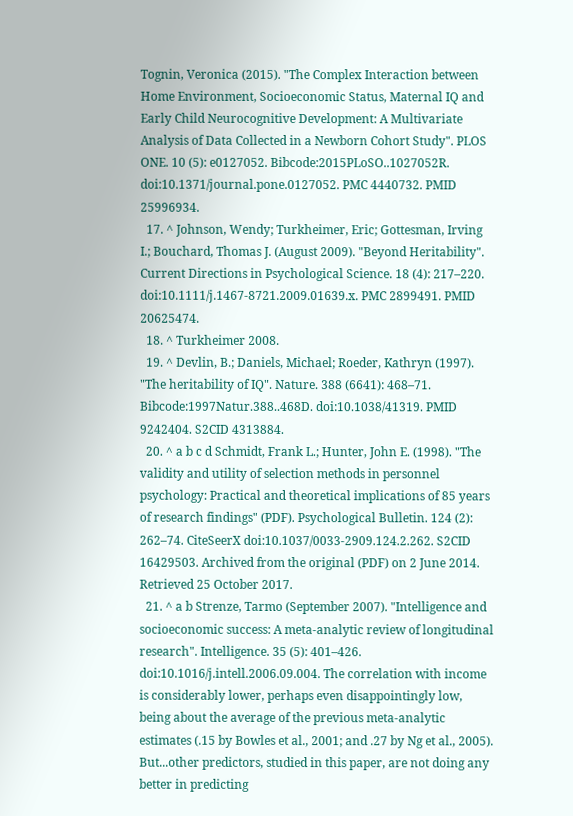Tognin, Veronica (2015). "The Complex Interaction between Home Environment, Socioeconomic Status, Maternal IQ and Early Child Neurocognitive Development: A Multivariate Analysis of Data Collected in a Newborn Cohort Study". PLOS ONE. 10 (5): e0127052. Bibcode:2015PLoSO..1027052R. doi:10.1371/journal.pone.0127052. PMC 4440732. PMID 25996934.
  17. ^ Johnson, Wendy; Turkheimer, Eric; Gottesman, Irving I.; Bouchard, Thomas J. (August 2009). "Beyond Heritability". Current Directions in Psychological Science. 18 (4): 217–220. doi:10.1111/j.1467-8721.2009.01639.x. PMC 2899491. PMID 20625474.
  18. ^ Turkheimer 2008.
  19. ^ Devlin, B.; Daniels, Michael; Roeder, Kathryn (1997). "The heritability of IQ". Nature. 388 (6641): 468–71. Bibcode:1997Natur.388..468D. doi:10.1038/41319. PMID 9242404. S2CID 4313884.
  20. ^ a b c d Schmidt, Frank L.; Hunter, John E. (1998). "The validity and utility of selection methods in personnel psychology: Practical and theoretical implications of 85 years of research findings" (PDF). Psychological Bulletin. 124 (2): 262–74. CiteSeerX doi:10.1037/0033-2909.124.2.262. S2CID 16429503. Archived from the original (PDF) on 2 June 2014. Retrieved 25 October 2017.
  21. ^ a b Strenze, Tarmo (September 2007). "Intelligence and socioeconomic success: A meta-analytic review of longitudinal research". Intelligence. 35 (5): 401–426. doi:10.1016/j.intell.2006.09.004. The correlation with income is considerably lower, perhaps even disappointingly low, being about the average of the previous meta-analytic estimates (.15 by Bowles et al., 2001; and .27 by Ng et al., 2005). But...other predictors, studied in this paper, are not doing any better in predicting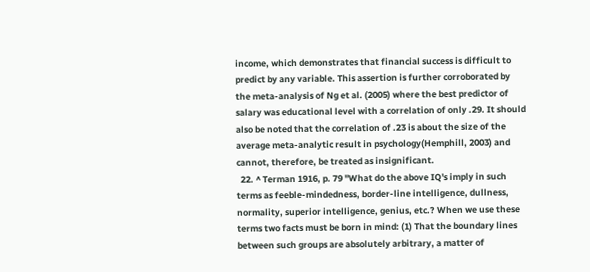income, which demonstrates that financial success is difficult to predict by any variable. This assertion is further corroborated by the meta-analysis of Ng et al. (2005) where the best predictor of salary was educational level with a correlation of only .29. It should also be noted that the correlation of .23 is about the size of the average meta-analytic result in psychology(Hemphill, 2003) and cannot, therefore, be treated as insignificant.
  22. ^ Terman 1916, p. 79 "What do the above IQ's imply in such terms as feeble-mindedness, border-line intelligence, dullness, normality, superior intelligence, genius, etc.? When we use these terms two facts must be born in mind: (1) That the boundary lines between such groups are absolutely arbitrary, a matter of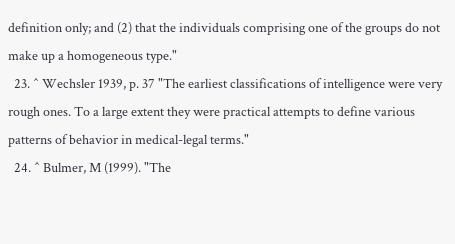definition only; and (2) that the individuals comprising one of the groups do not make up a homogeneous type."
  23. ^ Wechsler 1939, p. 37 "The earliest classifications of intelligence were very rough ones. To a large extent they were practical attempts to define various patterns of behavior in medical-legal terms."
  24. ^ Bulmer, M (1999). "The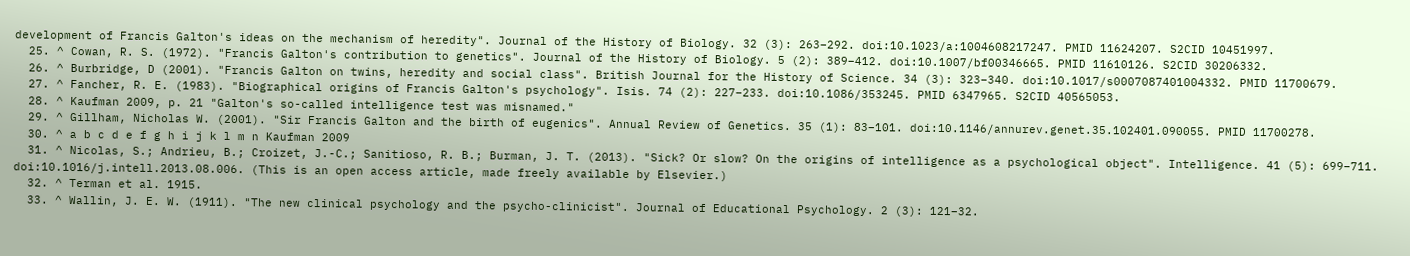development of Francis Galton's ideas on the mechanism of heredity". Journal of the History of Biology. 32 (3): 263–292. doi:10.1023/a:1004608217247. PMID 11624207. S2CID 10451997.
  25. ^ Cowan, R. S. (1972). "Francis Galton's contribution to genetics". Journal of the History of Biology. 5 (2): 389–412. doi:10.1007/bf00346665. PMID 11610126. S2CID 30206332.
  26. ^ Burbridge, D (2001). "Francis Galton on twins, heredity and social class". British Journal for the History of Science. 34 (3): 323–340. doi:10.1017/s0007087401004332. PMID 11700679.
  27. ^ Fancher, R. E. (1983). "Biographical origins of Francis Galton's psychology". Isis. 74 (2): 227–233. doi:10.1086/353245. PMID 6347965. S2CID 40565053.
  28. ^ Kaufman 2009, p. 21 "Galton's so-called intelligence test was misnamed."
  29. ^ Gillham, Nicholas W. (2001). "Sir Francis Galton and the birth of eugenics". Annual Review of Genetics. 35 (1): 83–101. doi:10.1146/annurev.genet.35.102401.090055. PMID 11700278.
  30. ^ a b c d e f g h i j k l m n Kaufman 2009
  31. ^ Nicolas, S.; Andrieu, B.; Croizet, J.-C.; Sanitioso, R. B.; Burman, J. T. (2013). "Sick? Or slow? On the origins of intelligence as a psychological object". Intelligence. 41 (5): 699–711. doi:10.1016/j.intell.2013.08.006. (This is an open access article, made freely available by Elsevier.)
  32. ^ Terman et al. 1915.
  33. ^ Wallin, J. E. W. (1911). "The new clinical psychology and the psycho-clinicist". Journal of Educational Psychology. 2 (3): 121–32.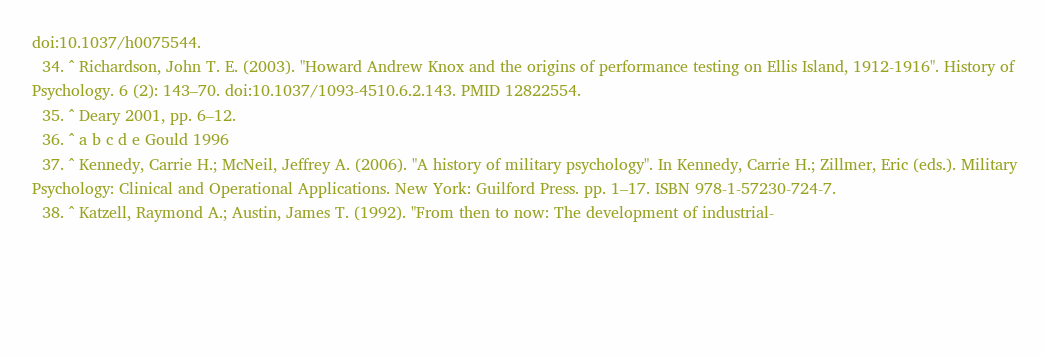doi:10.1037/h0075544.
  34. ^ Richardson, John T. E. (2003). "Howard Andrew Knox and the origins of performance testing on Ellis Island, 1912-1916". History of Psychology. 6 (2): 143–70. doi:10.1037/1093-4510.6.2.143. PMID 12822554.
  35. ^ Deary 2001, pp. 6–12.
  36. ^ a b c d e Gould 1996
  37. ^ Kennedy, Carrie H.; McNeil, Jeffrey A. (2006). "A history of military psychology". In Kennedy, Carrie H.; Zillmer, Eric (eds.). Military Psychology: Clinical and Operational Applications. New York: Guilford Press. pp. 1–17. ISBN 978-1-57230-724-7.
  38. ^ Katzell, Raymond A.; Austin, James T. (1992). "From then to now: The development of industrial-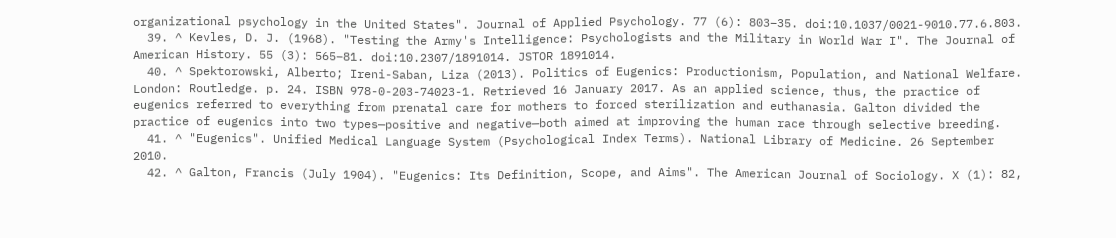organizational psychology in the United States". Journal of Applied Psychology. 77 (6): 803–35. doi:10.1037/0021-9010.77.6.803.
  39. ^ Kevles, D. J. (1968). "Testing the Army's Intelligence: Psychologists and the Military in World War I". The Journal of American History. 55 (3): 565–81. doi:10.2307/1891014. JSTOR 1891014.
  40. ^ Spektorowski, Alberto; Ireni-Saban, Liza (2013). Politics of Eugenics: Productionism, Population, and National Welfare. London: Routledge. p. 24. ISBN 978-0-203-74023-1. Retrieved 16 January 2017. As an applied science, thus, the practice of eugenics referred to everything from prenatal care for mothers to forced sterilization and euthanasia. Galton divided the practice of eugenics into two types—positive and negative—both aimed at improving the human race through selective breeding.
  41. ^ "Eugenics". Unified Medical Language System (Psychological Index Terms). National Library of Medicine. 26 September 2010.
  42. ^ Galton, Francis (July 1904). "Eugenics: Its Definition, Scope, and Aims". The American Journal of Sociology. X (1): 82,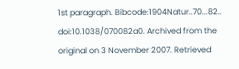1st paragraph. Bibcode:1904Natur..70...82.. doi:10.1038/070082a0. Archived from the original on 3 November 2007. Retrieved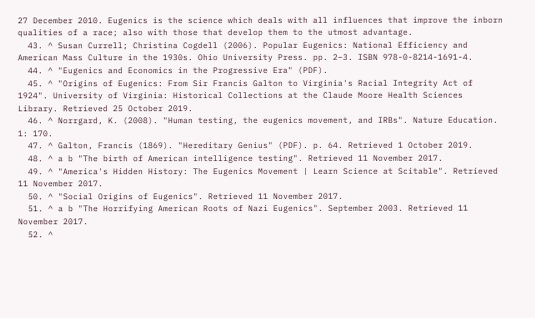27 December 2010. Eugenics is the science which deals with all influences that improve the inborn qualities of a race; also with those that develop them to the utmost advantage.
  43. ^ Susan Currell; Christina Cogdell (2006). Popular Eugenics: National Efficiency and American Mass Culture in the 1930s. Ohio University Press. pp. 2–3. ISBN 978-0-8214-1691-4.
  44. ^ "Eugenics and Economics in the Progressive Era" (PDF).
  45. ^ "Origins of Eugenics: From Sir Francis Galton to Virginia's Racial Integrity Act of 1924". University of Virginia: Historical Collections at the Claude Moore Health Sciences Library. Retrieved 25 October 2019.
  46. ^ Norrgard, K. (2008). "Human testing, the eugenics movement, and IRBs". Nature Education. 1: 170.
  47. ^ Galton, Francis (1869). "Hereditary Genius" (PDF). p. 64. Retrieved 1 October 2019.
  48. ^ a b "The birth of American intelligence testing". Retrieved 11 November 2017.
  49. ^ "America's Hidden History: The Eugenics Movement | Learn Science at Scitable". Retrieved 11 November 2017.
  50. ^ "Social Origins of Eugenics". Retrieved 11 November 2017.
  51. ^ a b "The Horrifying American Roots of Nazi Eugenics". September 2003. Retrieved 11 November 2017.
  52. ^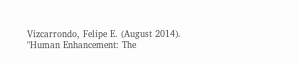Vizcarrondo, Felipe E. (August 2014). "Human Enhancement: The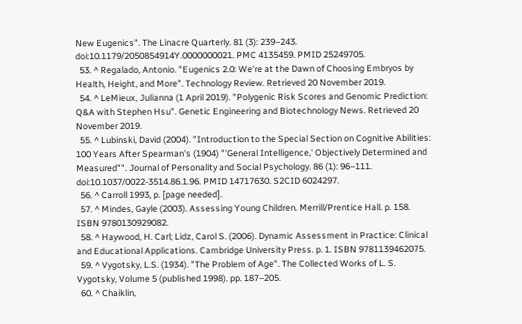New Eugenics". The Linacre Quarterly. 81 (3): 239–243. doi:10.1179/2050854914Y.0000000021. PMC 4135459. PMID 25249705.
  53. ^ Regalado, Antonio. "Eugenics 2.0: We're at the Dawn of Choosing Embryos by Health, Height, and More". Technology Review. Retrieved 20 November 2019.
  54. ^ LeMieux, Julianna (1 April 2019). "Polygenic Risk Scores and Genomic Prediction: Q&A with Stephen Hsu". Genetic Engineering and Biotechnology News. Retrieved 20 November 2019.
  55. ^ Lubinski, David (2004). "Introduction to the Special Section on Cognitive Abilities: 100 Years After Spearman's (1904) "'General Intelligence,' Objectively Determined and Measured"". Journal of Personality and Social Psychology. 86 (1): 96–111. doi:10.1037/0022-3514.86.1.96. PMID 14717630. S2CID 6024297.
  56. ^ Carroll 1993, p. [page needed].
  57. ^ Mindes, Gayle (2003). Assessing Young Children. Merrill/Prentice Hall. p. 158. ISBN 9780130929082.
  58. ^ Haywood, H. Carl; Lidz, Carol S. (2006). Dynamic Assessment in Practice: Clinical and Educational Applications. Cambridge University Press. p. 1. ISBN 9781139462075.
  59. ^ Vygotsky, L.S. (1934). "The Problem of Age". The Collected Works of L. S. Vygotsky, Volume 5 (published 1998). pp. 187–205.
  60. ^ Chaiklin,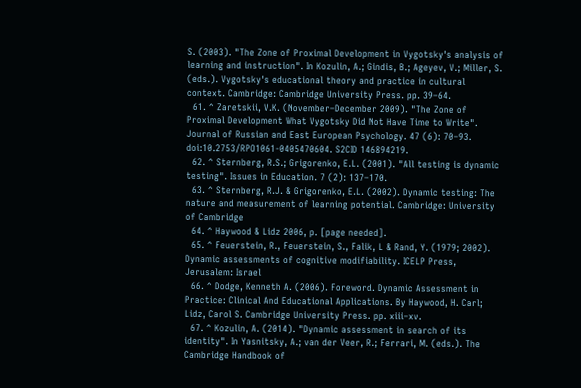S. (2003). "The Zone of Proximal Development in Vygotsky's analysis of learning and instruction". In Kozulin, A.; Gindis, B.; Ageyev, V.; Miller, S. (eds.). Vygotsky's educational theory and practice in cultural context. Cambridge: Cambridge University Press. pp. 39–64.
  61. ^ Zaretskii, V.K. (November–December 2009). "The Zone of Proximal Development What Vygotsky Did Not Have Time to Write". Journal of Russian and East European Psychology. 47 (6): 70–93. doi:10.2753/RPO1061-0405470604. S2CID 146894219.
  62. ^ Sternberg, R.S.; Grigorenko, E.L. (2001). "All testing is dynamic testing". Issues in Education. 7 (2): 137–170.
  63. ^ Sternberg, R.J. & Grigorenko, E.L. (2002). Dynamic testing: The nature and measurement of learning potential. Cambridge: University of Cambridge
  64. ^ Haywood & Lidz 2006, p. [page needed].
  65. ^ Feuerstein, R., Feuerstein, S., Falik, L & Rand, Y. (1979; 2002). Dynamic assessments of cognitive modifiability. ICELP Press, Jerusalem: Israel
  66. ^ Dodge, Kenneth A. (2006). Foreword. Dynamic Assessment in Practice: Clinical And Educational Applications. By Haywood, H. Carl; Lidz, Carol S. Cambridge University Press. pp. xiii–xv.
  67. ^ Kozulin, A. (2014). "Dynamic assessment in search of its identity". In Yasnitsky, A.; van der Veer, R.; Ferrari, M. (eds.). The Cambridge Handbook of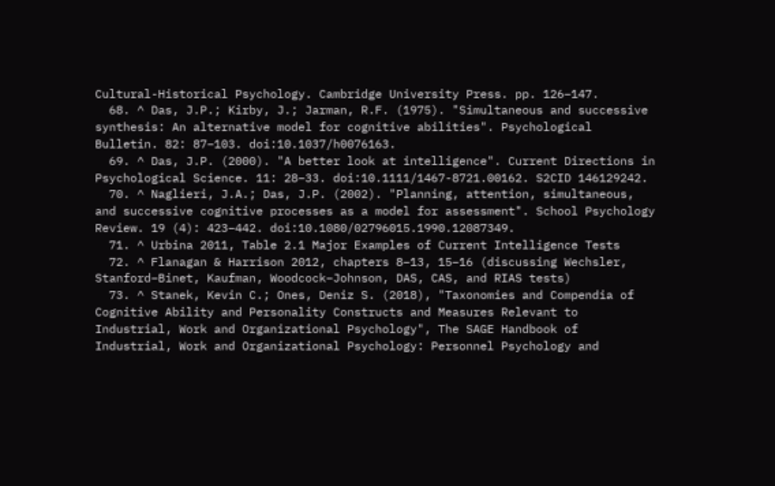Cultural-Historical Psychology. Cambridge University Press. pp. 126–147.
  68. ^ Das, J.P.; Kirby, J.; Jarman, R.F. (1975). "Simultaneous and successive synthesis: An alternative model for cognitive abilities". Psychological Bulletin. 82: 87–103. doi:10.1037/h0076163.
  69. ^ Das, J.P. (2000). "A better look at intelligence". Current Directions in Psychological Science. 11: 28–33. doi:10.1111/1467-8721.00162. S2CID 146129242.
  70. ^ Naglieri, J.A.; Das, J.P. (2002). "Planning, attention, simultaneous, and successive cognitive processes as a model for assessment". School Psychology Review. 19 (4): 423–442. doi:10.1080/02796015.1990.12087349.
  71. ^ Urbina 2011, Table 2.1 Major Examples of Current Intelligence Tests
  72. ^ Flanagan & Harrison 2012, chapters 8–13, 15–16 (discussing Wechsler, Stanford–Binet, Kaufman, Woodcock–Johnson, DAS, CAS, and RIAS tests)
  73. ^ Stanek, Kevin C.; Ones, Deniz S. (2018), "Taxonomies and Compendia of Cognitive Ability and Personality Constructs and Measures Relevant to Industrial, Work and Organizational Psychology", The SAGE Handbook of Industrial, Work and Organizational Psychology: Personnel Psychology and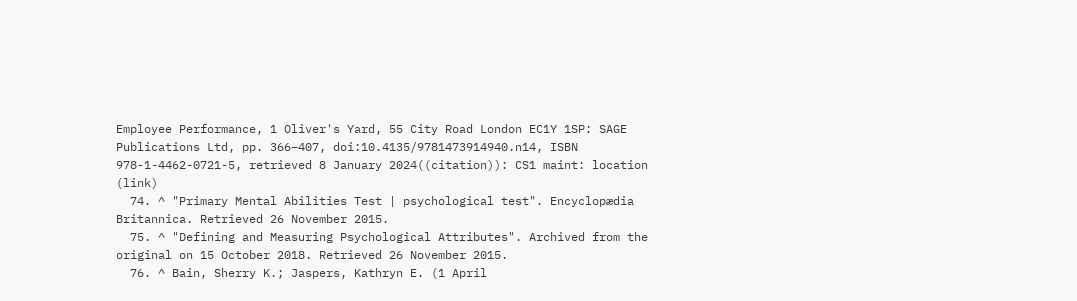Employee Performance, 1 Oliver's Yard, 55 City Road London EC1Y 1SP: SAGE Publications Ltd, pp. 366–407, doi:10.4135/9781473914940.n14, ISBN 978-1-4462-0721-5, retrieved 8 January 2024((citation)): CS1 maint: location (link)
  74. ^ "Primary Mental Abilities Test | psychological test". Encyclopædia Britannica. Retrieved 26 November 2015.
  75. ^ "Defining and Measuring Psychological Attributes". Archived from the original on 15 October 2018. Retrieved 26 November 2015.
  76. ^ Bain, Sherry K.; Jaspers, Kathryn E. (1 April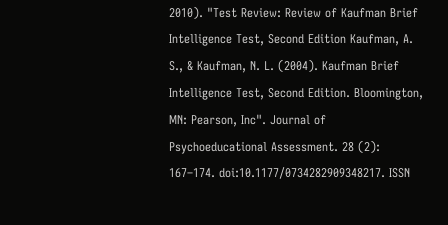2010). "Test Review: Review of Kaufman Brief Intelligence Test, Second Edition Kaufman, A. S., & Kaufman, N. L. (2004). Kaufman Brief Intelligence Test, Second Edition. Bloomington, MN: Pearson, Inc". Journal of Psychoeducational Assessment. 28 (2): 167–174. doi:10.1177/0734282909348217. ISSN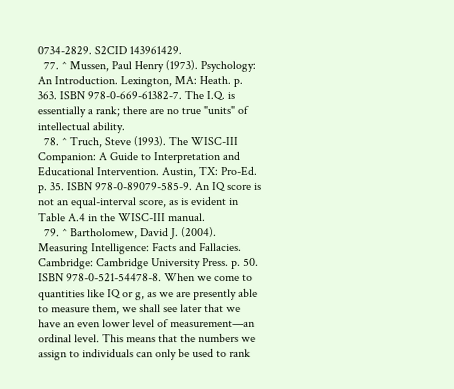0734-2829. S2CID 143961429.
  77. ^ Mussen, Paul Henry (1973). Psychology: An Introduction. Lexington, MA: Heath. p. 363. ISBN 978-0-669-61382-7. The I.Q. is essentially a rank; there are no true "units" of intellectual ability.
  78. ^ Truch, Steve (1993). The WISC-III Companion: A Guide to Interpretation and Educational Intervention. Austin, TX: Pro-Ed. p. 35. ISBN 978-0-89079-585-9. An IQ score is not an equal-interval score, as is evident in Table A.4 in the WISC-III manual.
  79. ^ Bartholomew, David J. (2004). Measuring Intelligence: Facts and Fallacies. Cambridge: Cambridge University Press. p. 50. ISBN 978-0-521-54478-8. When we come to quantities like IQ or g, as we are presently able to measure them, we shall see later that we have an even lower level of measurement—an ordinal level. This means that the numbers we assign to individuals can only be used to rank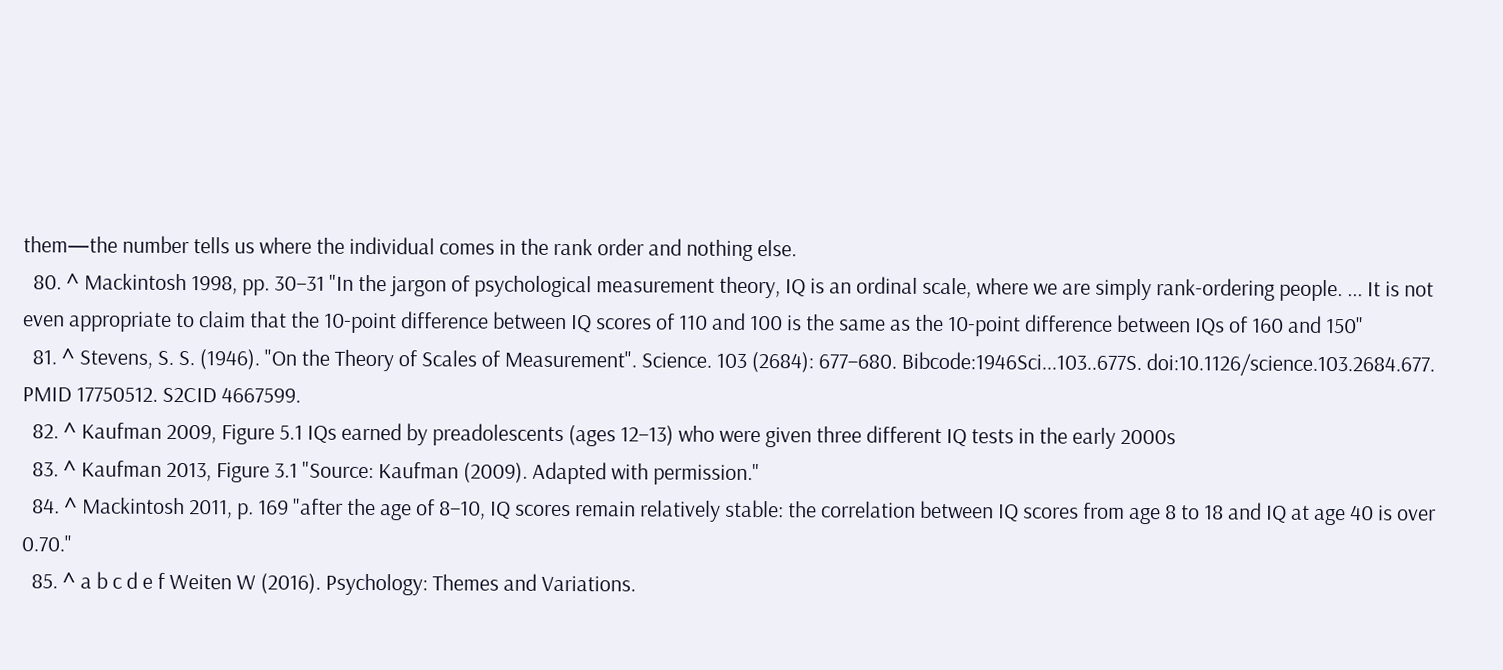them—the number tells us where the individual comes in the rank order and nothing else.
  80. ^ Mackintosh 1998, pp. 30–31 "In the jargon of psychological measurement theory, IQ is an ordinal scale, where we are simply rank-ordering people. ... It is not even appropriate to claim that the 10-point difference between IQ scores of 110 and 100 is the same as the 10-point difference between IQs of 160 and 150"
  81. ^ Stevens, S. S. (1946). "On the Theory of Scales of Measurement". Science. 103 (2684): 677–680. Bibcode:1946Sci...103..677S. doi:10.1126/science.103.2684.677. PMID 17750512. S2CID 4667599.
  82. ^ Kaufman 2009, Figure 5.1 IQs earned by preadolescents (ages 12–13) who were given three different IQ tests in the early 2000s
  83. ^ Kaufman 2013, Figure 3.1 "Source: Kaufman (2009). Adapted with permission."
  84. ^ Mackintosh 2011, p. 169 "after the age of 8–10, IQ scores remain relatively stable: the correlation between IQ scores from age 8 to 18 and IQ at age 40 is over 0.70."
  85. ^ a b c d e f Weiten W (2016). Psychology: Themes and Variations.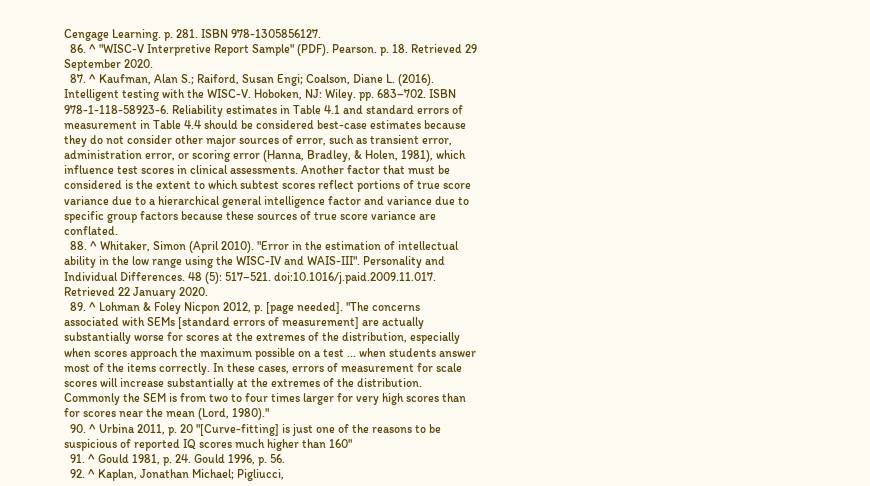Cengage Learning. p. 281. ISBN 978-1305856127.
  86. ^ "WISC-V Interpretive Report Sample" (PDF). Pearson. p. 18. Retrieved 29 September 2020.
  87. ^ Kaufman, Alan S.; Raiford, Susan Engi; Coalson, Diane L. (2016). Intelligent testing with the WISC-V. Hoboken, NJ: Wiley. pp. 683–702. ISBN 978-1-118-58923-6. Reliability estimates in Table 4.1 and standard errors of measurement in Table 4.4 should be considered best-case estimates because they do not consider other major sources of error, such as transient error, administration error, or scoring error (Hanna, Bradley, & Holen, 1981), which influence test scores in clinical assessments. Another factor that must be considered is the extent to which subtest scores reflect portions of true score variance due to a hierarchical general intelligence factor and variance due to specific group factors because these sources of true score variance are conflated.
  88. ^ Whitaker, Simon (April 2010). "Error in the estimation of intellectual ability in the low range using the WISC-IV and WAIS-III". Personality and Individual Differences. 48 (5): 517–521. doi:10.1016/j.paid.2009.11.017. Retrieved 22 January 2020.
  89. ^ Lohman & Foley Nicpon 2012, p. [page needed]. "The concerns associated with SEMs [standard errors of measurement] are actually substantially worse for scores at the extremes of the distribution, especially when scores approach the maximum possible on a test ... when students answer most of the items correctly. In these cases, errors of measurement for scale scores will increase substantially at the extremes of the distribution. Commonly the SEM is from two to four times larger for very high scores than for scores near the mean (Lord, 1980)."
  90. ^ Urbina 2011, p. 20 "[Curve-fitting] is just one of the reasons to be suspicious of reported IQ scores much higher than 160"
  91. ^ Gould 1981, p. 24. Gould 1996, p. 56.
  92. ^ Kaplan, Jonathan Michael; Pigliucci,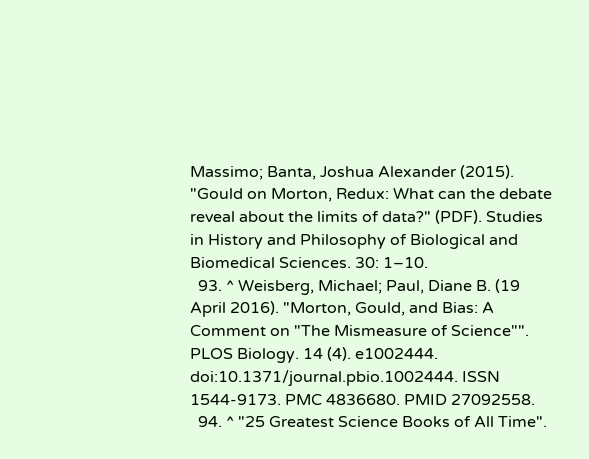Massimo; Banta, Joshua Alexander (2015). "Gould on Morton, Redux: What can the debate reveal about the limits of data?" (PDF). Studies in History and Philosophy of Biological and Biomedical Sciences. 30: 1–10.
  93. ^ Weisberg, Michael; Paul, Diane B. (19 April 2016). "Morton, Gould, and Bias: A Comment on "The Mismeasure of Science"". PLOS Biology. 14 (4). e1002444. doi:10.1371/journal.pbio.1002444. ISSN 1544-9173. PMC 4836680. PMID 27092558.
  94. ^ "25 Greatest Science Books of All Time".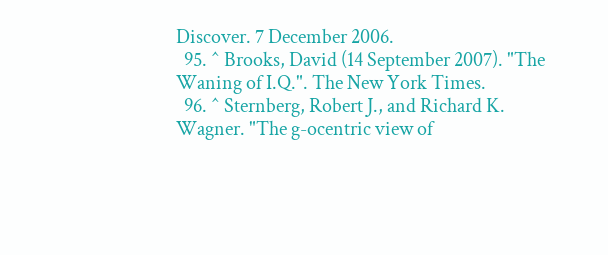Discover. 7 December 2006.
  95. ^ Brooks, David (14 September 2007). "The Waning of I.Q.". The New York Times.
  96. ^ Sternberg, Robert J., and Richard K. Wagner. "The g-ocentric view of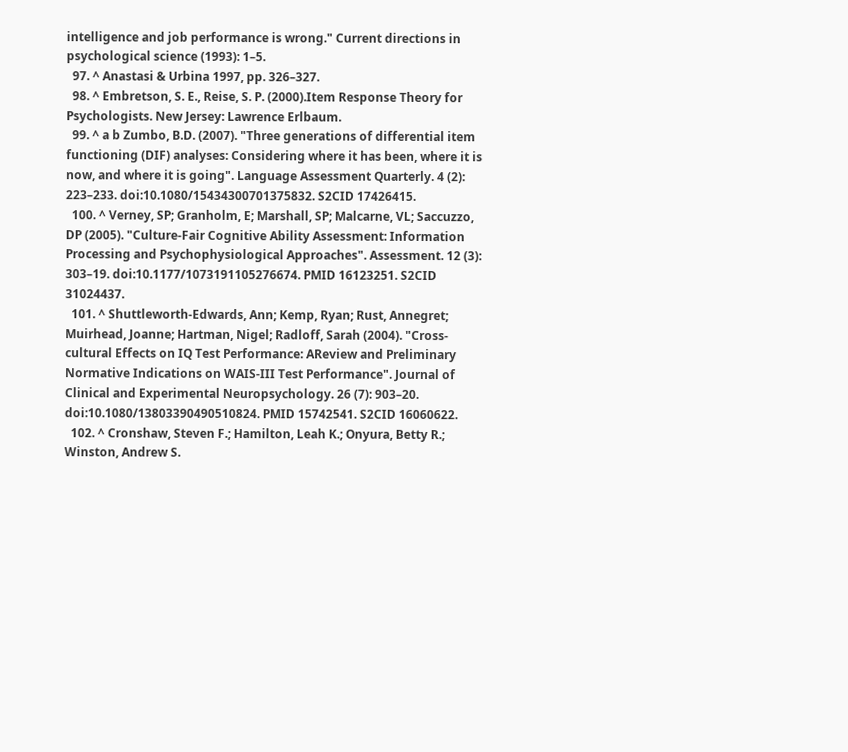intelligence and job performance is wrong." Current directions in psychological science (1993): 1–5.
  97. ^ Anastasi & Urbina 1997, pp. 326–327.
  98. ^ Embretson, S. E., Reise, S. P. (2000).Item Response Theory for Psychologists. New Jersey: Lawrence Erlbaum.
  99. ^ a b Zumbo, B.D. (2007). "Three generations of differential item functioning (DIF) analyses: Considering where it has been, where it is now, and where it is going". Language Assessment Quarterly. 4 (2): 223–233. doi:10.1080/15434300701375832. S2CID 17426415.
  100. ^ Verney, SP; Granholm, E; Marshall, SP; Malcarne, VL; Saccuzzo, DP (2005). "Culture-Fair Cognitive Ability Assessment: Information Processing and Psychophysiological Approaches". Assessment. 12 (3): 303–19. doi:10.1177/1073191105276674. PMID 16123251. S2CID 31024437.
  101. ^ Shuttleworth-Edwards, Ann; Kemp, Ryan; Rust, Annegret; Muirhead, Joanne; Hartman, Nigel; Radloff, Sarah (2004). "Cross-cultural Effects on IQ Test Performance: AReview and Preliminary Normative Indications on WAIS-III Test Performance". Journal of Clinical and Experimental Neuropsychology. 26 (7): 903–20. doi:10.1080/13803390490510824. PMID 15742541. S2CID 16060622.
  102. ^ Cronshaw, Steven F.; Hamilton, Leah K.; Onyura, Betty R.; Winston, Andrew S.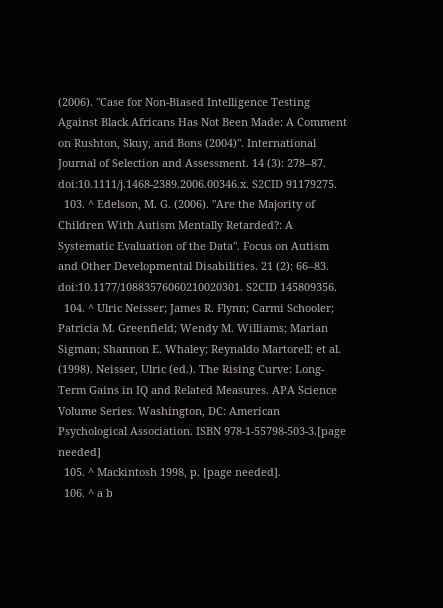(2006). "Case for Non-Biased Intelligence Testing Against Black Africans Has Not Been Made: A Comment on Rushton, Skuy, and Bons (2004)". International Journal of Selection and Assessment. 14 (3): 278–87. doi:10.1111/j.1468-2389.2006.00346.x. S2CID 91179275.
  103. ^ Edelson, M. G. (2006). "Are the Majority of Children With Autism Mentally Retarded?: A Systematic Evaluation of the Data". Focus on Autism and Other Developmental Disabilities. 21 (2): 66–83. doi:10.1177/10883576060210020301. S2CID 145809356.
  104. ^ Ulric Neisser; James R. Flynn; Carmi Schooler; Patricia M. Greenfield; Wendy M. Williams; Marian Sigman; Shannon E. Whaley; Reynaldo Martorell; et al. (1998). Neisser, Ulric (ed.). The Rising Curve: Long-Term Gains in IQ and Related Measures. APA Science Volume Series. Washington, DC: American Psychological Association. ISBN 978-1-55798-503-3.[page needed]
  105. ^ Mackintosh 1998, p. [page needed].
  106. ^ a b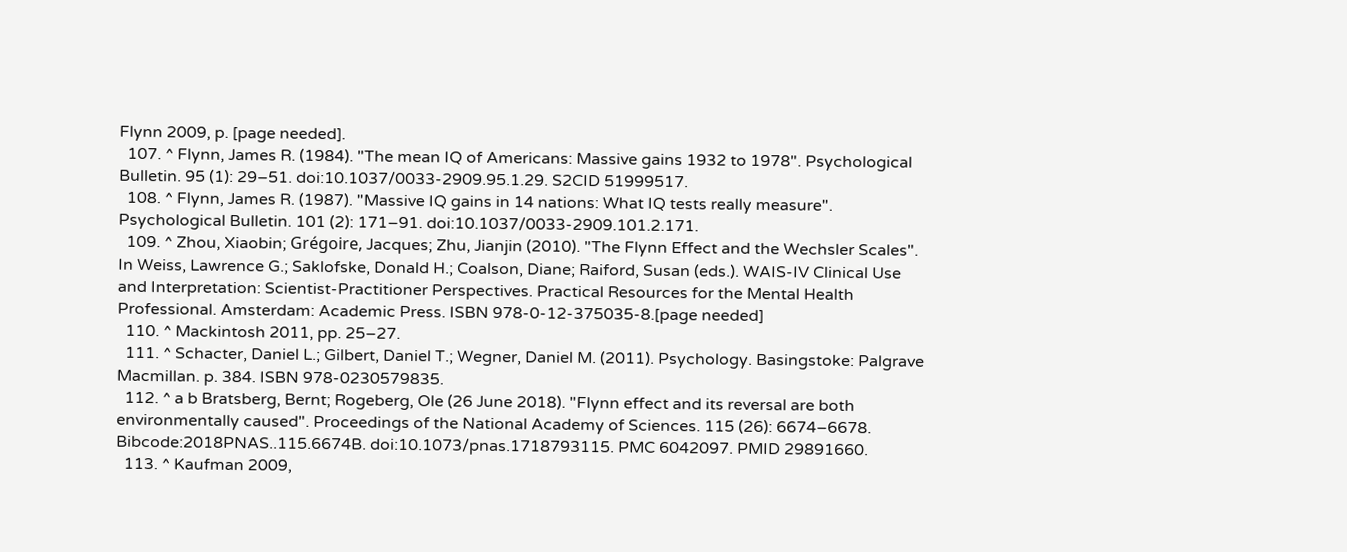Flynn 2009, p. [page needed].
  107. ^ Flynn, James R. (1984). "The mean IQ of Americans: Massive gains 1932 to 1978". Psychological Bulletin. 95 (1): 29–51. doi:10.1037/0033-2909.95.1.29. S2CID 51999517.
  108. ^ Flynn, James R. (1987). "Massive IQ gains in 14 nations: What IQ tests really measure". Psychological Bulletin. 101 (2): 171–91. doi:10.1037/0033-2909.101.2.171.
  109. ^ Zhou, Xiaobin; Grégoire, Jacques; Zhu, Jianjin (2010). "The Flynn Effect and the Wechsler Scales". In Weiss, Lawrence G.; Saklofske, Donald H.; Coalson, Diane; Raiford, Susan (eds.). WAIS-IV Clinical Use and Interpretation: Scientist-Practitioner Perspectives. Practical Resources for the Mental Health Professional. Amsterdam: Academic Press. ISBN 978-0-12-375035-8.[page needed]
  110. ^ Mackintosh 2011, pp. 25–27.
  111. ^ Schacter, Daniel L.; Gilbert, Daniel T.; Wegner, Daniel M. (2011). Psychology. Basingstoke: Palgrave Macmillan. p. 384. ISBN 978-0230579835.
  112. ^ a b Bratsberg, Bernt; Rogeberg, Ole (26 June 2018). "Flynn effect and its reversal are both environmentally caused". Proceedings of the National Academy of Sciences. 115 (26): 6674–6678. Bibcode:2018PNAS..115.6674B. doi:10.1073/pnas.1718793115. PMC 6042097. PMID 29891660.
  113. ^ Kaufman 2009,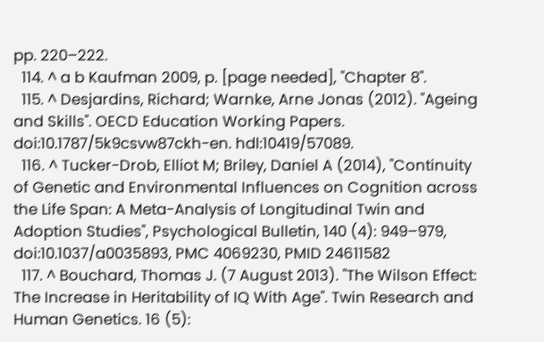pp. 220–222.
  114. ^ a b Kaufman 2009, p. [page needed], "Chapter 8".
  115. ^ Desjardins, Richard; Warnke, Arne Jonas (2012). "Ageing and Skills". OECD Education Working Papers. doi:10.1787/5k9csvw87ckh-en. hdl:10419/57089.
  116. ^ Tucker-Drob, Elliot M; Briley, Daniel A (2014), "Continuity of Genetic and Environmental Influences on Cognition across the Life Span: A Meta-Analysis of Longitudinal Twin and Adoption Studies", Psychological Bulletin, 140 (4): 949–979, doi:10.1037/a0035893, PMC 4069230, PMID 24611582
  117. ^ Bouchard, Thomas J. (7 August 2013). "The Wilson Effect: The Increase in Heritability of IQ With Age". Twin Research and Human Genetics. 16 (5):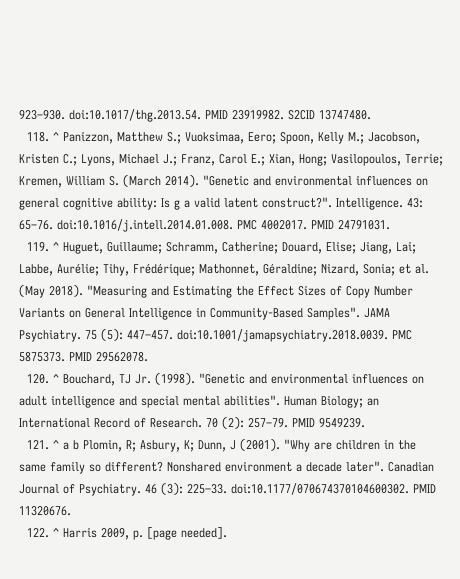923–930. doi:10.1017/thg.2013.54. PMID 23919982. S2CID 13747480.
  118. ^ Panizzon, Matthew S.; Vuoksimaa, Eero; Spoon, Kelly M.; Jacobson, Kristen C.; Lyons, Michael J.; Franz, Carol E.; Xian, Hong; Vasilopoulos, Terrie; Kremen, William S. (March 2014). "Genetic and environmental influences on general cognitive ability: Is g a valid latent construct?". Intelligence. 43: 65–76. doi:10.1016/j.intell.2014.01.008. PMC 4002017. PMID 24791031.
  119. ^ Huguet, Guillaume; Schramm, Catherine; Douard, Elise; Jiang, Lai; Labbe, Aurélie; Tihy, Frédérique; Mathonnet, Géraldine; Nizard, Sonia; et al. (May 2018). "Measuring and Estimating the Effect Sizes of Copy Number Variants on General Intelligence in Community-Based Samples". JAMA Psychiatry. 75 (5): 447–457. doi:10.1001/jamapsychiatry.2018.0039. PMC 5875373. PMID 29562078.
  120. ^ Bouchard, TJ Jr. (1998). "Genetic and environmental influences on adult intelligence and special mental abilities". Human Biology; an International Record of Research. 70 (2): 257–79. PMID 9549239.
  121. ^ a b Plomin, R; Asbury, K; Dunn, J (2001). "Why are children in the same family so different? Nonshared environment a decade later". Canadian Journal of Psychiatry. 46 (3): 225–33. doi:10.1177/070674370104600302. PMID 11320676.
  122. ^ Harris 2009, p. [page needed].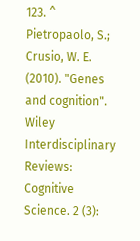123. ^ Pietropaolo, S.; Crusio, W. E. (2010). "Genes and cognition". Wiley Interdisciplinary Reviews: Cognitive Science. 2 (3):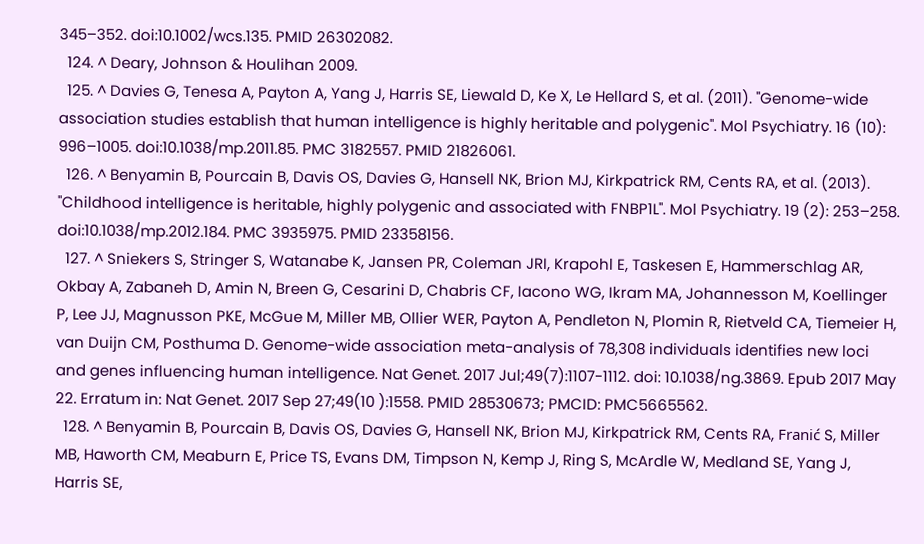345–352. doi:10.1002/wcs.135. PMID 26302082.
  124. ^ Deary, Johnson & Houlihan 2009.
  125. ^ Davies G, Tenesa A, Payton A, Yang J, Harris SE, Liewald D, Ke X, Le Hellard S, et al. (2011). "Genome-wide association studies establish that human intelligence is highly heritable and polygenic". Mol Psychiatry. 16 (10): 996–1005. doi:10.1038/mp.2011.85. PMC 3182557. PMID 21826061.
  126. ^ Benyamin B, Pourcain B, Davis OS, Davies G, Hansell NK, Brion MJ, Kirkpatrick RM, Cents RA, et al. (2013). "Childhood intelligence is heritable, highly polygenic and associated with FNBP1L". Mol Psychiatry. 19 (2): 253–258. doi:10.1038/mp.2012.184. PMC 3935975. PMID 23358156.
  127. ^ Sniekers S, Stringer S, Watanabe K, Jansen PR, Coleman JRI, Krapohl E, Taskesen E, Hammerschlag AR, Okbay A, Zabaneh D, Amin N, Breen G, Cesarini D, Chabris CF, Iacono WG, Ikram MA, Johannesson M, Koellinger P, Lee JJ, Magnusson PKE, McGue M, Miller MB, Ollier WER, Payton A, Pendleton N, Plomin R, Rietveld CA, Tiemeier H, van Duijn CM, Posthuma D. Genome-wide association meta-analysis of 78,308 individuals identifies new loci and genes influencing human intelligence. Nat Genet. 2017 Jul;49(7):1107-1112. doi: 10.1038/ng.3869. Epub 2017 May 22. Erratum in: Nat Genet. 2017 Sep 27;49(10 ):1558. PMID 28530673; PMCID: PMC5665562.
  128. ^ Benyamin B, Pourcain B, Davis OS, Davies G, Hansell NK, Brion MJ, Kirkpatrick RM, Cents RA, Franić S, Miller MB, Haworth CM, Meaburn E, Price TS, Evans DM, Timpson N, Kemp J, Ring S, McArdle W, Medland SE, Yang J, Harris SE,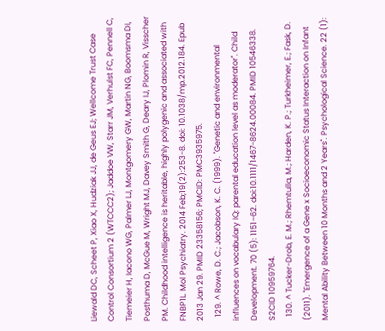Liewald DC, Scheet P, Xiao X, Hudziak JJ, de Geus EJ; Wellcome Trust Case Control Consortium 2 (WTCCC2); Jaddoe VW, Starr JM, Verhulst FC, Pennell C, Tiemeier H, Iacono WG, Palmer LJ, Montgomery GW, Martin NG, Boomsma DI, Posthuma D, McGue M, Wright MJ, Davey Smith G, Deary IJ, Plomin R, Visscher PM. Childhood intelligence is heritable, highly polygenic and associated with FNBP1L. Mol Psychiatry. 2014 Feb;19(2):253-8. doi: 10.1038/mp.2012.184. Epub 2013 Jan 29. PMID 23358156; PMCID: PMC3935975.
  129. ^ Rowe, D. C.; Jacobson, K. C. (1999). "Genetic and environmental influences on vocabulary IQ: parental education level as moderator". Child Development. 70 (5): 1151–62. doi:10.1111/1467-8624.00084. PMID 10546338. S2CID 10959764.
  130. ^ Tucker-Drob, E. M.; Rhemtulla, M.; Harden, K. P.; Turkheimer, E.; Fask, D. (2011). "Emergence of a Gene x Socioeconomic Status Interaction on Infant Mental Ability Between 10 Months and 2 Years". Psychological Science. 22 (1):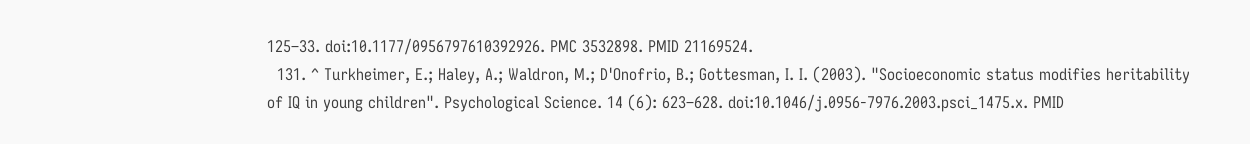125–33. doi:10.1177/0956797610392926. PMC 3532898. PMID 21169524.
  131. ^ Turkheimer, E.; Haley, A.; Waldron, M.; D'Onofrio, B.; Gottesman, I. I. (2003). "Socioeconomic status modifies heritability of IQ in young children". Psychological Science. 14 (6): 623–628. doi:10.1046/j.0956-7976.2003.psci_1475.x. PMID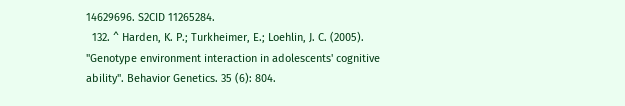14629696. S2CID 11265284.
  132. ^ Harden, K. P.; Turkheimer, E.; Loehlin, J. C. (2005). "Genotype environment interaction in adolescents' cognitive ability". Behavior Genetics. 35 (6): 804.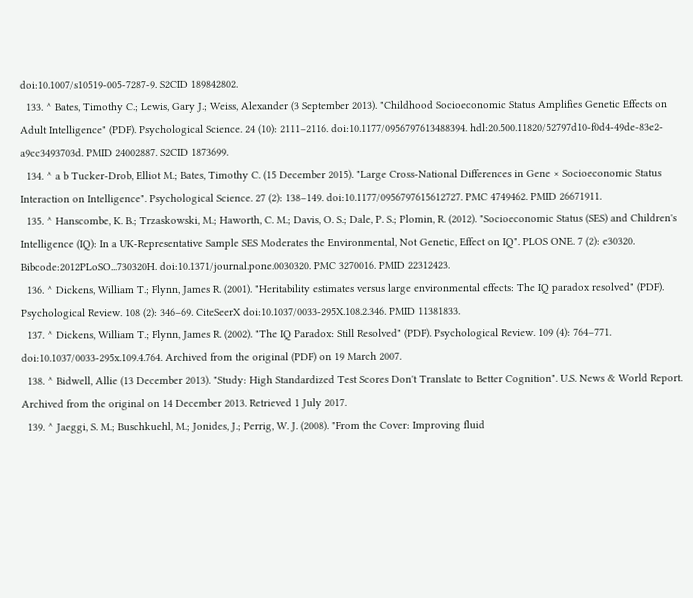doi:10.1007/s10519-005-7287-9. S2CID 189842802.
  133. ^ Bates, Timothy C.; Lewis, Gary J.; Weiss, Alexander (3 September 2013). "Childhood Socioeconomic Status Amplifies Genetic Effects on Adult Intelligence" (PDF). Psychological Science. 24 (10): 2111–2116. doi:10.1177/0956797613488394. hdl:20.500.11820/52797d10-f0d4-49de-83e2-a9cc3493703d. PMID 24002887. S2CID 1873699.
  134. ^ a b Tucker-Drob, Elliot M.; Bates, Timothy C. (15 December 2015). "Large Cross-National Differences in Gene × Socioeconomic Status Interaction on Intelligence". Psychological Science. 27 (2): 138–149. doi:10.1177/0956797615612727. PMC 4749462. PMID 26671911.
  135. ^ Hanscombe, K. B.; Trzaskowski, M.; Haworth, C. M.; Davis, O. S.; Dale, P. S.; Plomin, R. (2012). "Socioeconomic Status (SES) and Children's Intelligence (IQ): In a UK-Representative Sample SES Moderates the Environmental, Not Genetic, Effect on IQ". PLOS ONE. 7 (2): e30320. Bibcode:2012PLoSO...730320H. doi:10.1371/journal.pone.0030320. PMC 3270016. PMID 22312423.
  136. ^ Dickens, William T.; Flynn, James R. (2001). "Heritability estimates versus large environmental effects: The IQ paradox resolved" (PDF). Psychological Review. 108 (2): 346–69. CiteSeerX doi:10.1037/0033-295X.108.2.346. PMID 11381833.
  137. ^ Dickens, William T.; Flynn, James R. (2002). "The IQ Paradox: Still Resolved" (PDF). Psychological Review. 109 (4): 764–771. doi:10.1037/0033-295x.109.4.764. Archived from the original (PDF) on 19 March 2007.
  138. ^ Bidwell, Allie (13 December 2013). "Study: High Standardized Test Scores Don't Translate to Better Cognition". U.S. News & World Report. Archived from the original on 14 December 2013. Retrieved 1 July 2017.
  139. ^ Jaeggi, S. M.; Buschkuehl, M.; Jonides, J.; Perrig, W. J. (2008). "From the Cover: Improving fluid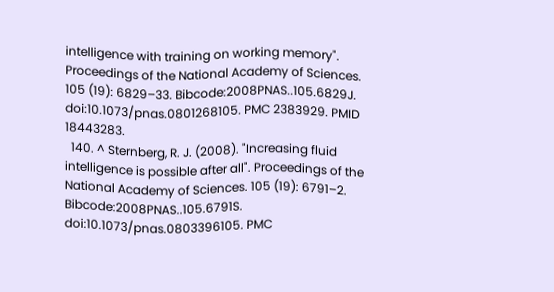intelligence with training on working memory". Proceedings of the National Academy of Sciences. 105 (19): 6829–33. Bibcode:2008PNAS..105.6829J. doi:10.1073/pnas.0801268105. PMC 2383929. PMID 18443283.
  140. ^ Sternberg, R. J. (2008). "Increasing fluid intelligence is possible after all". Proceedings of the National Academy of Sciences. 105 (19): 6791–2. Bibcode:2008PNAS..105.6791S. doi:10.1073/pnas.0803396105. PMC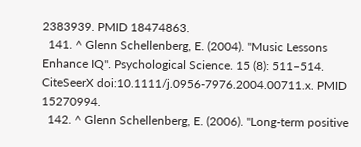2383939. PMID 18474863.
  141. ^ Glenn Schellenberg, E. (2004). "Music Lessons Enhance IQ". Psychological Science. 15 (8): 511–514. CiteSeerX doi:10.1111/j.0956-7976.2004.00711.x. PMID 15270994.
  142. ^ Glenn Schellenberg, E. (2006). "Long-term positive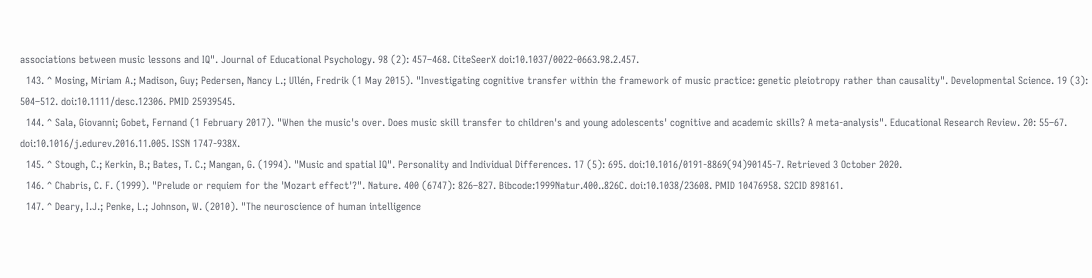associations between music lessons and IQ". Journal of Educational Psychology. 98 (2): 457–468. CiteSeerX doi:10.1037/0022-0663.98.2.457.
  143. ^ Mosing, Miriam A.; Madison, Guy; Pedersen, Nancy L.; Ullén, Fredrik (1 May 2015). "Investigating cognitive transfer within the framework of music practice: genetic pleiotropy rather than causality". Developmental Science. 19 (3): 504–512. doi:10.1111/desc.12306. PMID 25939545.
  144. ^ Sala, Giovanni; Gobet, Fernand (1 February 2017). "When the music's over. Does music skill transfer to children's and young adolescents' cognitive and academic skills? A meta-analysis". Educational Research Review. 20: 55–67. doi:10.1016/j.edurev.2016.11.005. ISSN 1747-938X.
  145. ^ Stough, C.; Kerkin, B.; Bates, T. C.; Mangan, G. (1994). "Music and spatial IQ". Personality and Individual Differences. 17 (5): 695. doi:10.1016/0191-8869(94)90145-7. Retrieved 3 October 2020.
  146. ^ Chabris, C. F. (1999). "Prelude or requiem for the 'Mozart effect'?". Nature. 400 (6747): 826–827. Bibcode:1999Natur.400..826C. doi:10.1038/23608. PMID 10476958. S2CID 898161.
  147. ^ Deary, I.J.; Penke, L.; Johnson, W. (2010). "The neuroscience of human intelligence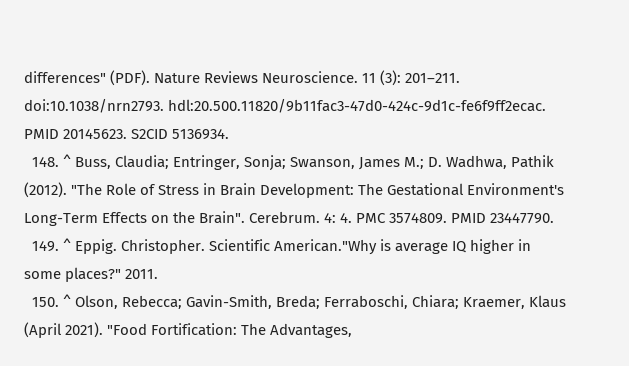differences" (PDF). Nature Reviews Neuroscience. 11 (3): 201–211. doi:10.1038/nrn2793. hdl:20.500.11820/9b11fac3-47d0-424c-9d1c-fe6f9ff2ecac. PMID 20145623. S2CID 5136934.
  148. ^ Buss, Claudia; Entringer, Sonja; Swanson, James M.; D. Wadhwa, Pathik (2012). "The Role of Stress in Brain Development: The Gestational Environment's Long-Term Effects on the Brain". Cerebrum. 4: 4. PMC 3574809. PMID 23447790.
  149. ^ Eppig. Christopher. Scientific American."Why is average IQ higher in some places?" 2011.
  150. ^ Olson, Rebecca; Gavin-Smith, Breda; Ferraboschi, Chiara; Kraemer, Klaus (April 2021). "Food Fortification: The Advantages,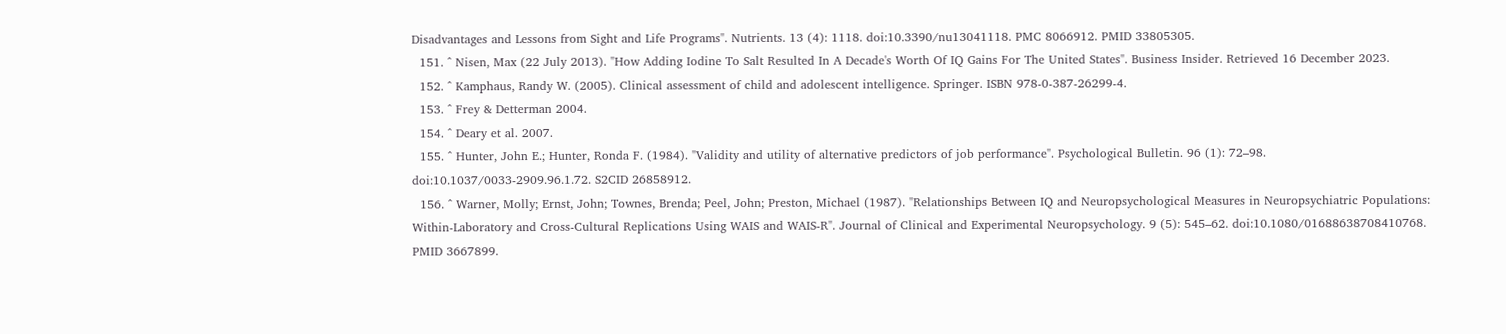Disadvantages and Lessons from Sight and Life Programs". Nutrients. 13 (4): 1118. doi:10.3390/nu13041118. PMC 8066912. PMID 33805305.
  151. ^ Nisen, Max (22 July 2013). "How Adding Iodine To Salt Resulted In A Decade's Worth Of IQ Gains For The United States". Business Insider. Retrieved 16 December 2023.
  152. ^ Kamphaus, Randy W. (2005). Clinical assessment of child and adolescent intelligence. Springer. ISBN 978-0-387-26299-4.
  153. ^ Frey & Detterman 2004.
  154. ^ Deary et al. 2007.
  155. ^ Hunter, John E.; Hunter, Ronda F. (1984). "Validity and utility of alternative predictors of job performance". Psychological Bulletin. 96 (1): 72–98. doi:10.1037/0033-2909.96.1.72. S2CID 26858912.
  156. ^ Warner, Molly; Ernst, John; Townes, Brenda; Peel, John; Preston, Michael (1987). "Relationships Between IQ and Neuropsychological Measures in Neuropsychiatric Populations: Within-Laboratory and Cross-Cultural Replications Using WAIS and WAIS-R". Journal of Clinical and Experimental Neuropsychology. 9 (5): 545–62. doi:10.1080/01688638708410768. PMID 3667899.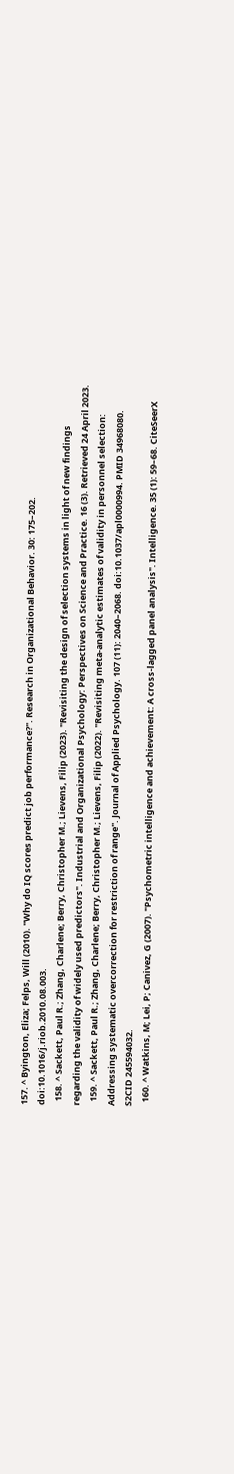157. ^ Byington, Eliza; Felps, Will (2010). "Why do IQ scores predict job performance?". Research in Organizational Behavior. 30: 175–202. doi:10.1016/j.riob.2010.08.003.
  158. ^ Sackett, Paul R.; Zhang, Charlene; Berry, Christopher M.; Lievens, Filip (2023). "Revisiting the design of selection systems in light of new findings regarding the validity of widely used predictors". Industrial and Organizational Psychology: Perspectives on Science and Practice. 16 (3). Retrieved 24 April 2023.
  159. ^ Sackett, Paul R.; Zhang, Charlene; Berry, Christopher M.; Lievens, Filip (2022). "Revisiting meta-analytic estimates of validity in personnel selection: Addressing systematic overcorrection for restriction of range". Journal of Applied Psychology. 107 (11): 2040–2068. doi:10.1037/apl0000994. PMID 34968080. S2CID 245594032.
  160. ^ Watkins, M; Lei, P; Canivez, G (2007). "Psychometric intelligence and achievement: A cross-lagged panel analysis". Intelligence. 35 (1): 59–68. CiteSeerX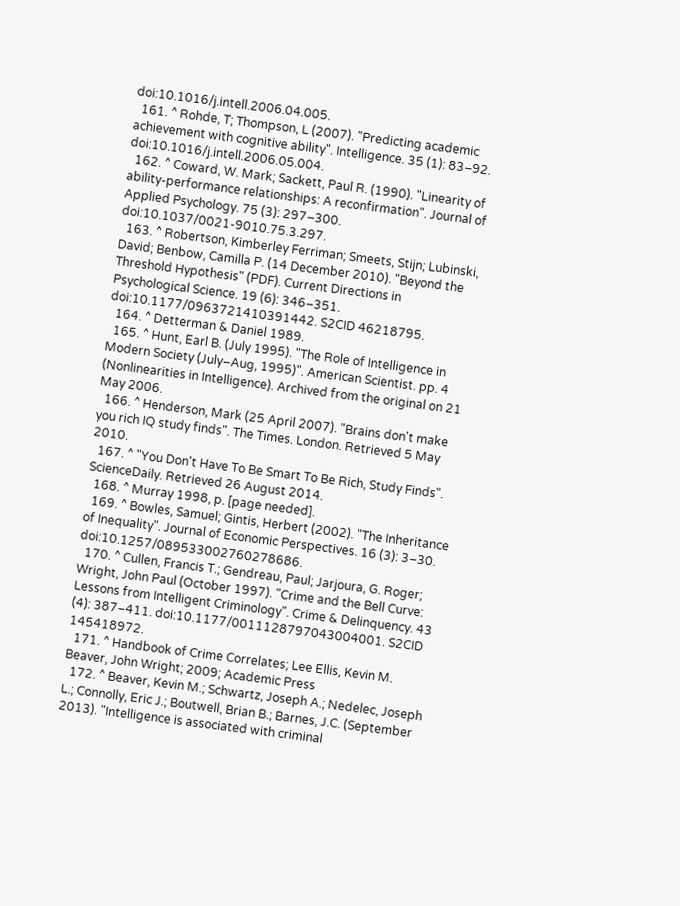doi:10.1016/j.intell.2006.04.005.
  161. ^ Rohde, T; Thompson, L (2007). "Predicting academic achievement with cognitive ability". Intelligence. 35 (1): 83–92. doi:10.1016/j.intell.2006.05.004.
  162. ^ Coward, W. Mark; Sackett, Paul R. (1990). "Linearity of ability-performance relationships: A reconfirmation". Journal of Applied Psychology. 75 (3): 297–300. doi:10.1037/0021-9010.75.3.297.
  163. ^ Robertson, Kimberley Ferriman; Smeets, Stijn; Lubinski, David; Benbow, Camilla P. (14 December 2010). "Beyond the Threshold Hypothesis" (PDF). Current Directions in Psychological Science. 19 (6): 346–351. doi:10.1177/0963721410391442. S2CID 46218795.
  164. ^ Detterman & Daniel 1989.
  165. ^ Hunt, Earl B. (July 1995). "The Role of Intelligence in Modern Society (July–Aug, 1995)". American Scientist. pp. 4 (Nonlinearities in Intelligence). Archived from the original on 21 May 2006.
  166. ^ Henderson, Mark (25 April 2007). "Brains don't make you rich IQ study finds". The Times. London. Retrieved 5 May 2010.
  167. ^ "You Don't Have To Be Smart To Be Rich, Study Finds". ScienceDaily. Retrieved 26 August 2014.
  168. ^ Murray 1998, p. [page needed].
  169. ^ Bowles, Samuel; Gintis, Herbert (2002). "The Inheritance of Inequality". Journal of Economic Perspectives. 16 (3): 3–30. doi:10.1257/089533002760278686.
  170. ^ Cullen, Francis T.; Gendreau, Paul; Jarjoura, G. Roger; Wright, John Paul (October 1997). "Crime and the Bell Curve: Lessons from Intelligent Criminology". Crime & Delinquency. 43 (4): 387–411. doi:10.1177/0011128797043004001. S2CID 145418972.
  171. ^ Handbook of Crime Correlates; Lee Ellis, Kevin M. Beaver, John Wright; 2009; Academic Press
  172. ^ Beaver, Kevin M.; Schwartz, Joseph A.; Nedelec, Joseph L.; Connolly, Eric J.; Boutwell, Brian B.; Barnes, J.C. (September 2013). "Intelligence is associated with criminal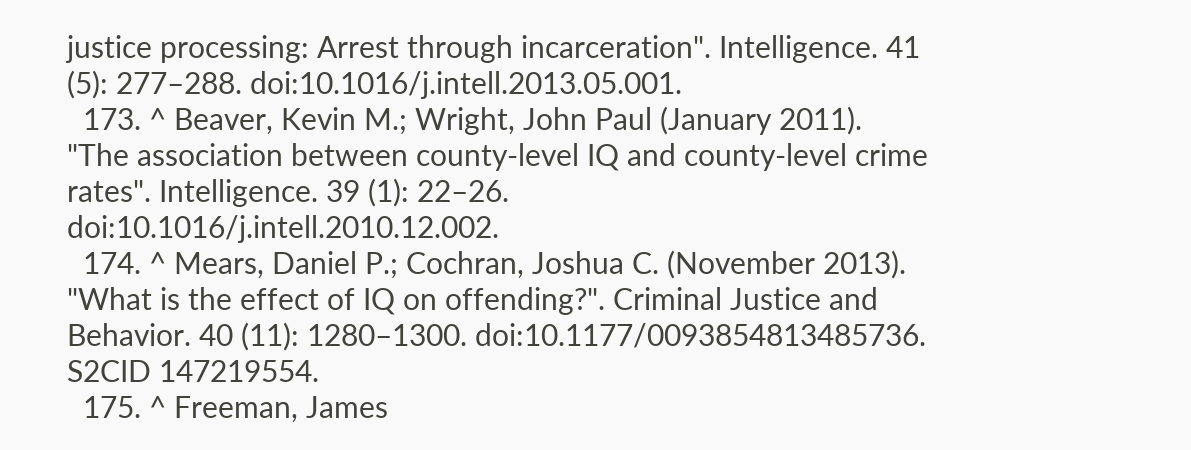justice processing: Arrest through incarceration". Intelligence. 41 (5): 277–288. doi:10.1016/j.intell.2013.05.001.
  173. ^ Beaver, Kevin M.; Wright, John Paul (January 2011). "The association between county-level IQ and county-level crime rates". Intelligence. 39 (1): 22–26. doi:10.1016/j.intell.2010.12.002.
  174. ^ Mears, Daniel P.; Cochran, Joshua C. (November 2013). "What is the effect of IQ on offending?". Criminal Justice and Behavior. 40 (11): 1280–1300. doi:10.1177/0093854813485736. S2CID 147219554.
  175. ^ Freeman, James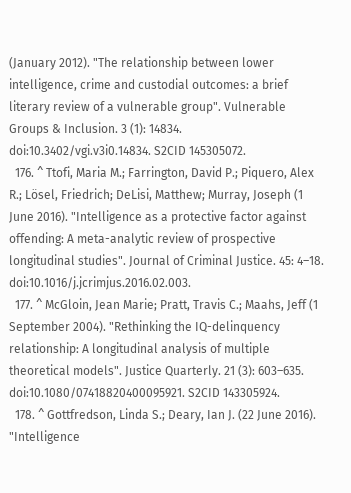(January 2012). "The relationship between lower intelligence, crime and custodial outcomes: a brief literary review of a vulnerable group". Vulnerable Groups & Inclusion. 3 (1): 14834. doi:10.3402/vgi.v3i0.14834. S2CID 145305072.
  176. ^ Ttofi, Maria M.; Farrington, David P.; Piquero, Alex R.; Lösel, Friedrich; DeLisi, Matthew; Murray, Joseph (1 June 2016). "Intelligence as a protective factor against offending: A meta-analytic review of prospective longitudinal studies". Journal of Criminal Justice. 45: 4–18. doi:10.1016/j.jcrimjus.2016.02.003.
  177. ^ McGloin, Jean Marie; Pratt, Travis C.; Maahs, Jeff (1 September 2004). "Rethinking the IQ-delinquency relationship: A longitudinal analysis of multiple theoretical models". Justice Quarterly. 21 (3): 603–635. doi:10.1080/07418820400095921. S2CID 143305924.
  178. ^ Gottfredson, Linda S.; Deary, Ian J. (22 June 2016). "Intelligence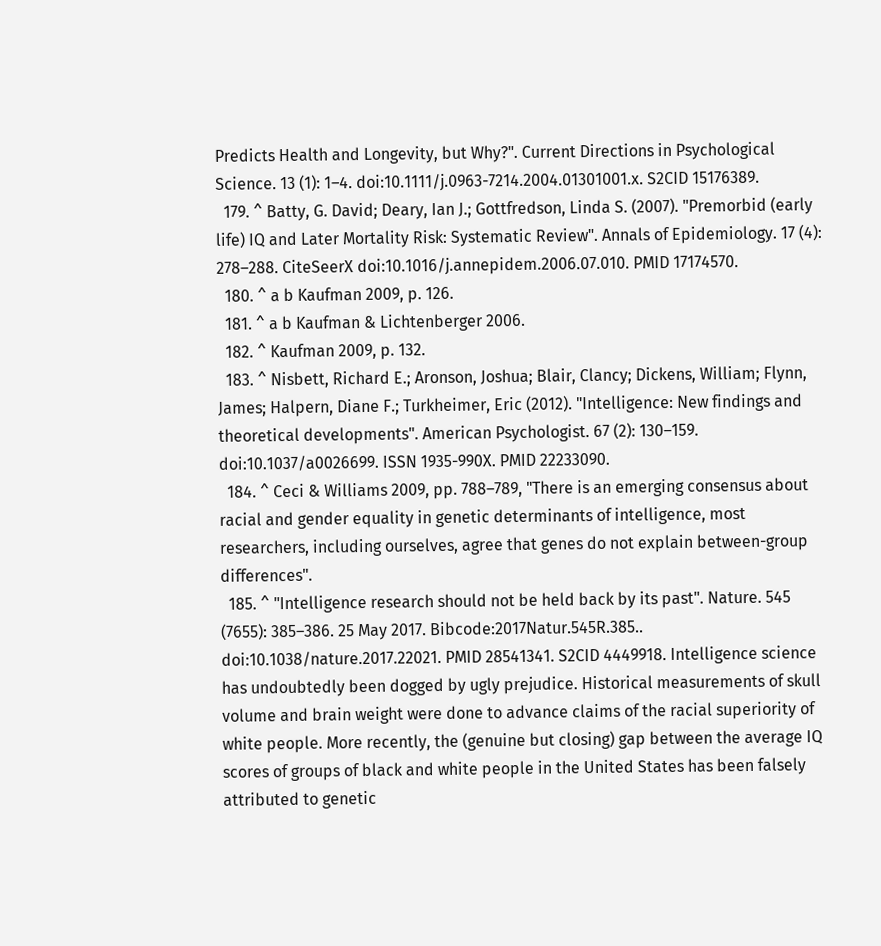Predicts Health and Longevity, but Why?". Current Directions in Psychological Science. 13 (1): 1–4. doi:10.1111/j.0963-7214.2004.01301001.x. S2CID 15176389.
  179. ^ Batty, G. David; Deary, Ian J.; Gottfredson, Linda S. (2007). "Premorbid (early life) IQ and Later Mortality Risk: Systematic Review". Annals of Epidemiology. 17 (4): 278–288. CiteSeerX doi:10.1016/j.annepidem.2006.07.010. PMID 17174570.
  180. ^ a b Kaufman 2009, p. 126.
  181. ^ a b Kaufman & Lichtenberger 2006.
  182. ^ Kaufman 2009, p. 132.
  183. ^ Nisbett, Richard E.; Aronson, Joshua; Blair, Clancy; Dickens, William; Flynn, James; Halpern, Diane F.; Turkheimer, Eric (2012). "Intelligence: New findings and theoretical developments". American Psychologist. 67 (2): 130–159. doi:10.1037/a0026699. ISSN 1935-990X. PMID 22233090.
  184. ^ Ceci & Williams 2009, pp. 788–789, "There is an emerging consensus about racial and gender equality in genetic determinants of intelligence, most researchers, including ourselves, agree that genes do not explain between-group differences".
  185. ^ "Intelligence research should not be held back by its past". Nature. 545 (7655): 385–386. 25 May 2017. Bibcode:2017Natur.545R.385.. doi:10.1038/nature.2017.22021. PMID 28541341. S2CID 4449918. Intelligence science has undoubtedly been dogged by ugly prejudice. Historical measurements of skull volume and brain weight were done to advance claims of the racial superiority of white people. More recently, the (genuine but closing) gap between the average IQ scores of groups of black and white people in the United States has been falsely attributed to genetic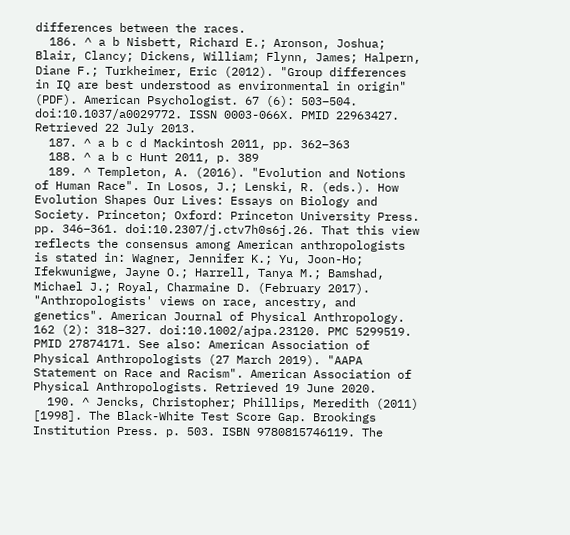differences between the races.
  186. ^ a b Nisbett, Richard E.; Aronson, Joshua; Blair, Clancy; Dickens, William; Flynn, James; Halpern, Diane F.; Turkheimer, Eric (2012). "Group differences in IQ are best understood as environmental in origin" (PDF). American Psychologist. 67 (6): 503–504. doi:10.1037/a0029772. ISSN 0003-066X. PMID 22963427. Retrieved 22 July 2013.
  187. ^ a b c d Mackintosh 2011, pp. 362–363
  188. ^ a b c Hunt 2011, p. 389
  189. ^ Templeton, A. (2016). "Evolution and Notions of Human Race". In Losos, J.; Lenski, R. (eds.). How Evolution Shapes Our Lives: Essays on Biology and Society. Princeton; Oxford: Princeton University Press. pp. 346–361. doi:10.2307/j.ctv7h0s6j.26. That this view reflects the consensus among American anthropologists is stated in: Wagner, Jennifer K.; Yu, Joon-Ho; Ifekwunigwe, Jayne O.; Harrell, Tanya M.; Bamshad, Michael J.; Royal, Charmaine D. (February 2017). "Anthropologists' views on race, ancestry, and genetics". American Journal of Physical Anthropology. 162 (2): 318–327. doi:10.1002/ajpa.23120. PMC 5299519. PMID 27874171. See also: American Association of Physical Anthropologists (27 March 2019). "AAPA Statement on Race and Racism". American Association of Physical Anthropologists. Retrieved 19 June 2020.
  190. ^ Jencks, Christopher; Phillips, Meredith (2011) [1998]. The Black-White Test Score Gap. Brookings Institution Press. p. 503. ISBN 9780815746119. The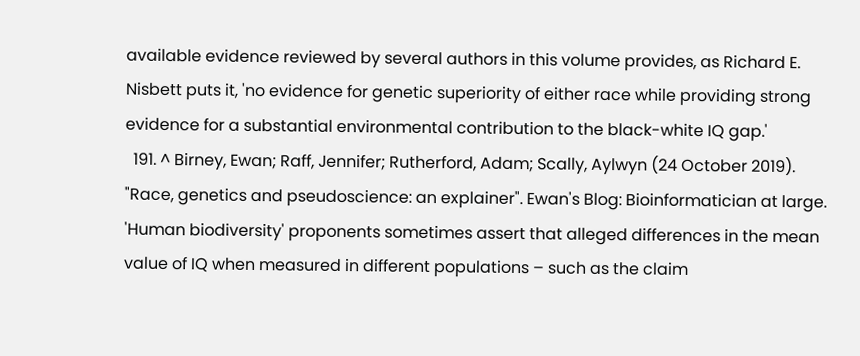available evidence reviewed by several authors in this volume provides, as Richard E. Nisbett puts it, 'no evidence for genetic superiority of either race while providing strong evidence for a substantial environmental contribution to the black-white IQ gap.'
  191. ^ Birney, Ewan; Raff, Jennifer; Rutherford, Adam; Scally, Aylwyn (24 October 2019). "Race, genetics and pseudoscience: an explainer". Ewan's Blog: Bioinformatician at large. 'Human biodiversity' proponents sometimes assert that alleged differences in the mean value of IQ when measured in different populations – such as the claim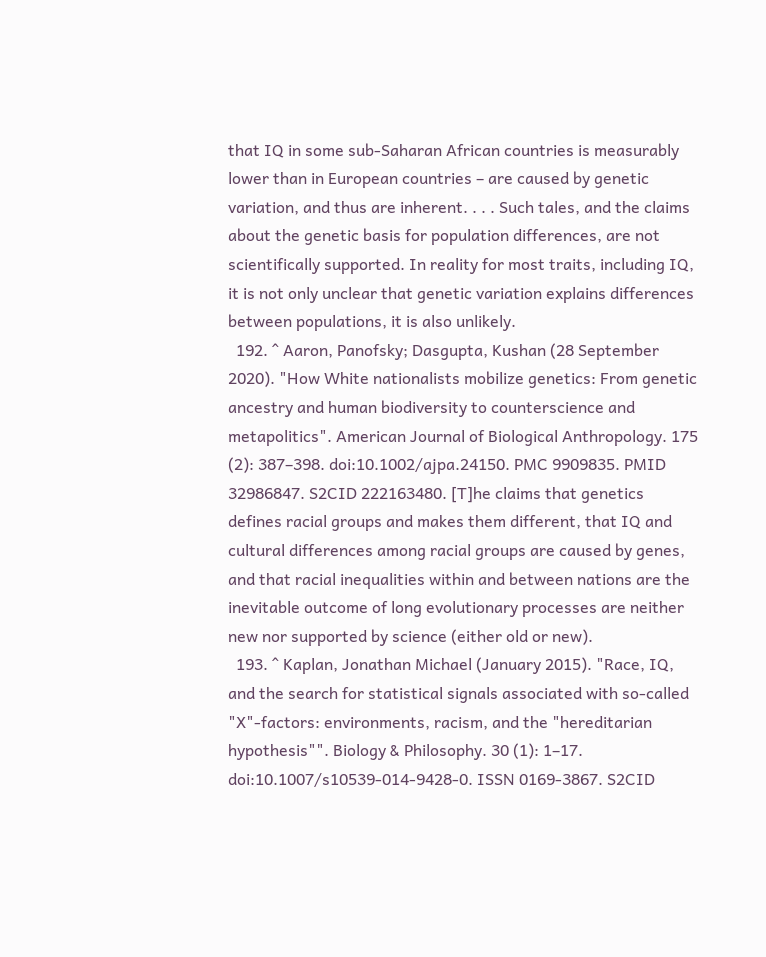that IQ in some sub-Saharan African countries is measurably lower than in European countries – are caused by genetic variation, and thus are inherent. . . . Such tales, and the claims about the genetic basis for population differences, are not scientifically supported. In reality for most traits, including IQ, it is not only unclear that genetic variation explains differences between populations, it is also unlikely.
  192. ^ Aaron, Panofsky; Dasgupta, Kushan (28 September 2020). "How White nationalists mobilize genetics: From genetic ancestry and human biodiversity to counterscience and metapolitics". American Journal of Biological Anthropology. 175 (2): 387–398. doi:10.1002/ajpa.24150. PMC 9909835. PMID 32986847. S2CID 222163480. [T]he claims that genetics defines racial groups and makes them different, that IQ and cultural differences among racial groups are caused by genes, and that racial inequalities within and between nations are the inevitable outcome of long evolutionary processes are neither new nor supported by science (either old or new).
  193. ^ Kaplan, Jonathan Michael (January 2015). "Race, IQ, and the search for statistical signals associated with so-called "X"-factors: environments, racism, and the "hereditarian hypothesis"". Biology & Philosophy. 30 (1): 1–17. doi:10.1007/s10539-014-9428-0. ISSN 0169-3867. S2CID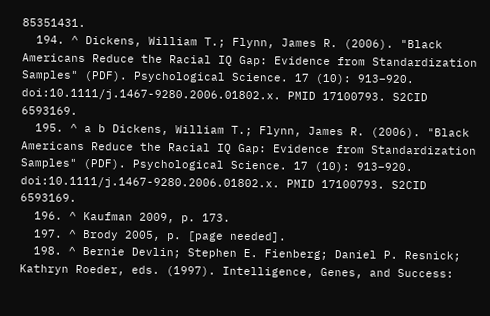85351431.
  194. ^ Dickens, William T.; Flynn, James R. (2006). "Black Americans Reduce the Racial IQ Gap: Evidence from Standardization Samples" (PDF). Psychological Science. 17 (10): 913–920. doi:10.1111/j.1467-9280.2006.01802.x. PMID 17100793. S2CID 6593169.
  195. ^ a b Dickens, William T.; Flynn, James R. (2006). "Black Americans Reduce the Racial IQ Gap: Evidence from Standardization Samples" (PDF). Psychological Science. 17 (10): 913–920. doi:10.1111/j.1467-9280.2006.01802.x. PMID 17100793. S2CID 6593169.
  196. ^ Kaufman 2009, p. 173.
  197. ^ Brody 2005, p. [page needed].
  198. ^ Bernie Devlin; Stephen E. Fienberg; Daniel P. Resnick; Kathryn Roeder, eds. (1997). Intelligence, Genes, and Success: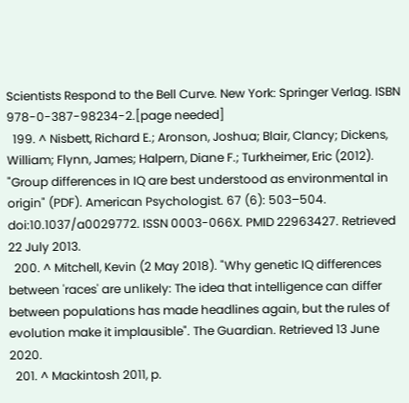Scientists Respond to the Bell Curve. New York: Springer Verlag. ISBN 978-0-387-98234-2.[page needed]
  199. ^ Nisbett, Richard E.; Aronson, Joshua; Blair, Clancy; Dickens, William; Flynn, James; Halpern, Diane F.; Turkheimer, Eric (2012). "Group differences in IQ are best understood as environmental in origin" (PDF). American Psychologist. 67 (6): 503–504. doi:10.1037/a0029772. ISSN 0003-066X. PMID 22963427. Retrieved 22 July 2013.
  200. ^ Mitchell, Kevin (2 May 2018). "Why genetic IQ differences between 'races' are unlikely: The idea that intelligence can differ between populations has made headlines again, but the rules of evolution make it implausible". The Guardian. Retrieved 13 June 2020.
  201. ^ Mackintosh 2011, p.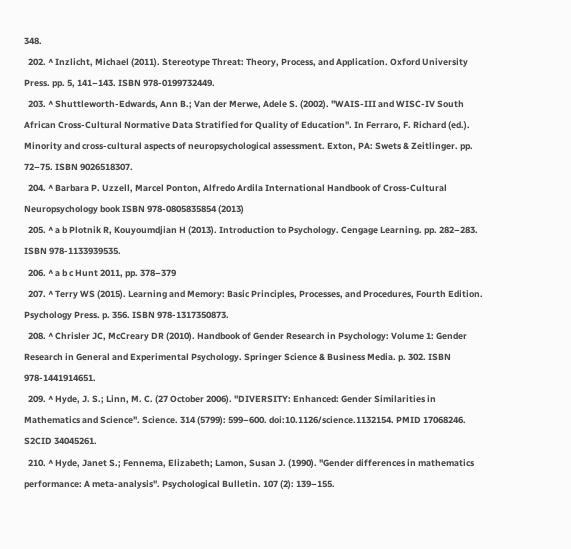348.
  202. ^ Inzlicht, Michael (2011). Stereotype Threat: Theory, Process, and Application. Oxford University Press. pp. 5, 141–143. ISBN 978-0199732449.
  203. ^ Shuttleworth-Edwards, Ann B.; Van der Merwe, Adele S. (2002). "WAIS-III and WISC-IV South African Cross-Cultural Normative Data Stratified for Quality of Education". In Ferraro, F. Richard (ed.). Minority and cross-cultural aspects of neuropsychological assessment. Exton, PA: Swets & Zeitlinger. pp. 72–75. ISBN 9026518307.
  204. ^ Barbara P. Uzzell, Marcel Ponton, Alfredo Ardila International Handbook of Cross-Cultural Neuropsychology book ISBN 978-0805835854 (2013)
  205. ^ a b Plotnik R, Kouyoumdjian H (2013). Introduction to Psychology. Cengage Learning. pp. 282–283. ISBN 978-1133939535.
  206. ^ a b c Hunt 2011, pp. 378–379
  207. ^ Terry WS (2015). Learning and Memory: Basic Principles, Processes, and Procedures, Fourth Edition. Psychology Press. p. 356. ISBN 978-1317350873.
  208. ^ Chrisler JC, McCreary DR (2010). Handbook of Gender Research in Psychology: Volume 1: Gender Research in General and Experimental Psychology. Springer Science & Business Media. p. 302. ISBN 978-1441914651.
  209. ^ Hyde, J. S.; Linn, M. C. (27 October 2006). "DIVERSITY: Enhanced: Gender Similarities in Mathematics and Science". Science. 314 (5799): 599–600. doi:10.1126/science.1132154. PMID 17068246. S2CID 34045261.
  210. ^ Hyde, Janet S.; Fennema, Elizabeth; Lamon, Susan J. (1990). "Gender differences in mathematics performance: A meta-analysis". Psychological Bulletin. 107 (2): 139–155.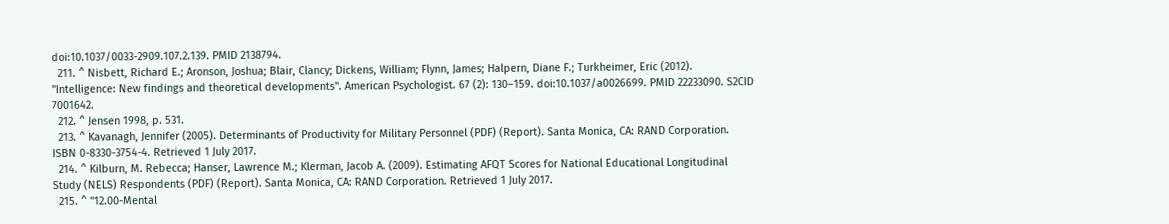doi:10.1037/0033-2909.107.2.139. PMID 2138794.
  211. ^ Nisbett, Richard E.; Aronson, Joshua; Blair, Clancy; Dickens, William; Flynn, James; Halpern, Diane F.; Turkheimer, Eric (2012). "Intelligence: New findings and theoretical developments". American Psychologist. 67 (2): 130–159. doi:10.1037/a0026699. PMID 22233090. S2CID 7001642.
  212. ^ Jensen 1998, p. 531.
  213. ^ Kavanagh, Jennifer (2005). Determinants of Productivity for Military Personnel (PDF) (Report). Santa Monica, CA: RAND Corporation. ISBN 0-8330-3754-4. Retrieved 1 July 2017.
  214. ^ Kilburn, M. Rebecca; Hanser, Lawrence M.; Klerman, Jacob A. (2009). Estimating AFQT Scores for National Educational Longitudinal Study (NELS) Respondents (PDF) (Report). Santa Monica, CA: RAND Corporation. Retrieved 1 July 2017.
  215. ^ "12.00-Mental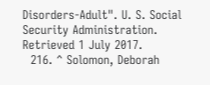Disorders-Adult". U. S. Social Security Administration. Retrieved 1 July 2017.
  216. ^ Solomon, Deborah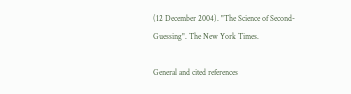(12 December 2004). "The Science of Second-Guessing". The New York Times.

General and cited references